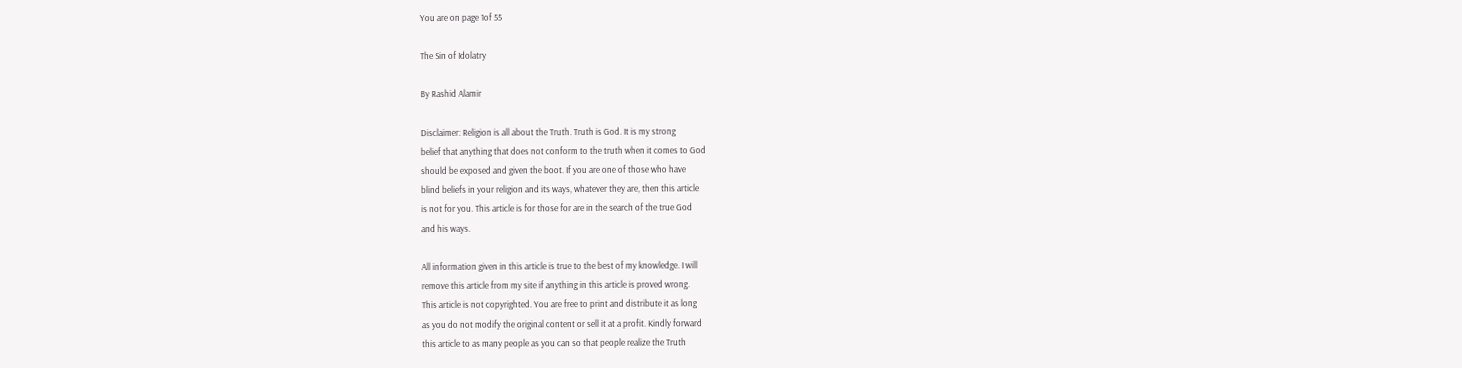You are on page 1of 55

The Sin of Idolatry

By Rashid Alamir

Disclaimer: Religion is all about the Truth. Truth is God. It is my strong
belief that anything that does not conform to the truth when it comes to God
should be exposed and given the boot. If you are one of those who have
blind beliefs in your religion and its ways, whatever they are, then this article
is not for you. This article is for those for are in the search of the true God
and his ways.

All information given in this article is true to the best of my knowledge. I will
remove this article from my site if anything in this article is proved wrong.
This article is not copyrighted. You are free to print and distribute it as long
as you do not modify the original content or sell it at a profit. Kindly forward
this article to as many people as you can so that people realize the Truth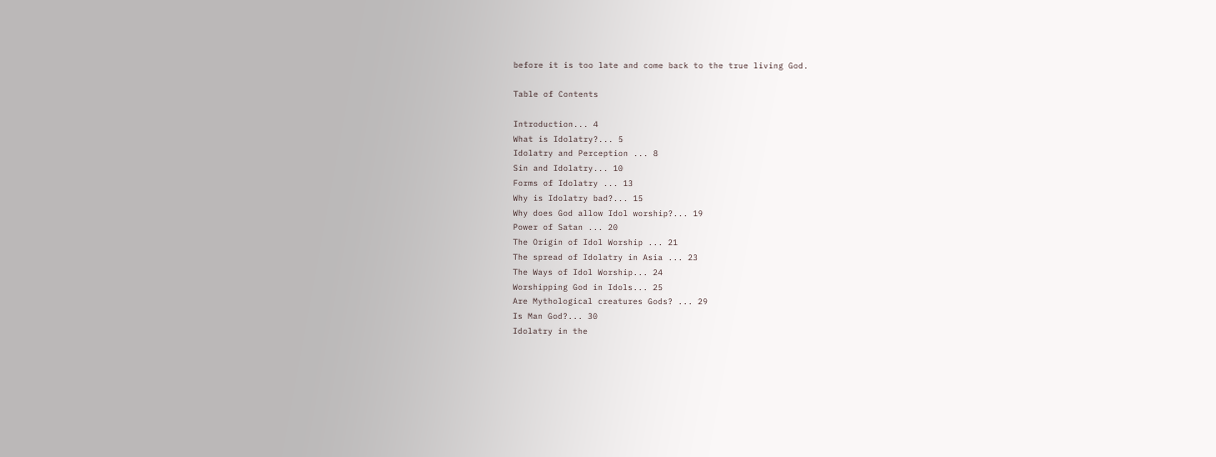before it is too late and come back to the true living God.

Table of Contents

Introduction... 4
What is Idolatry?... 5
Idolatry and Perception ... 8
Sin and Idolatry... 10
Forms of Idolatry ... 13
Why is Idolatry bad?... 15
Why does God allow Idol worship?... 19
Power of Satan ... 20
The Origin of Idol Worship ... 21
The spread of Idolatry in Asia ... 23
The Ways of Idol Worship... 24
Worshipping God in Idols... 25
Are Mythological creatures Gods? ... 29
Is Man God?... 30
Idolatry in the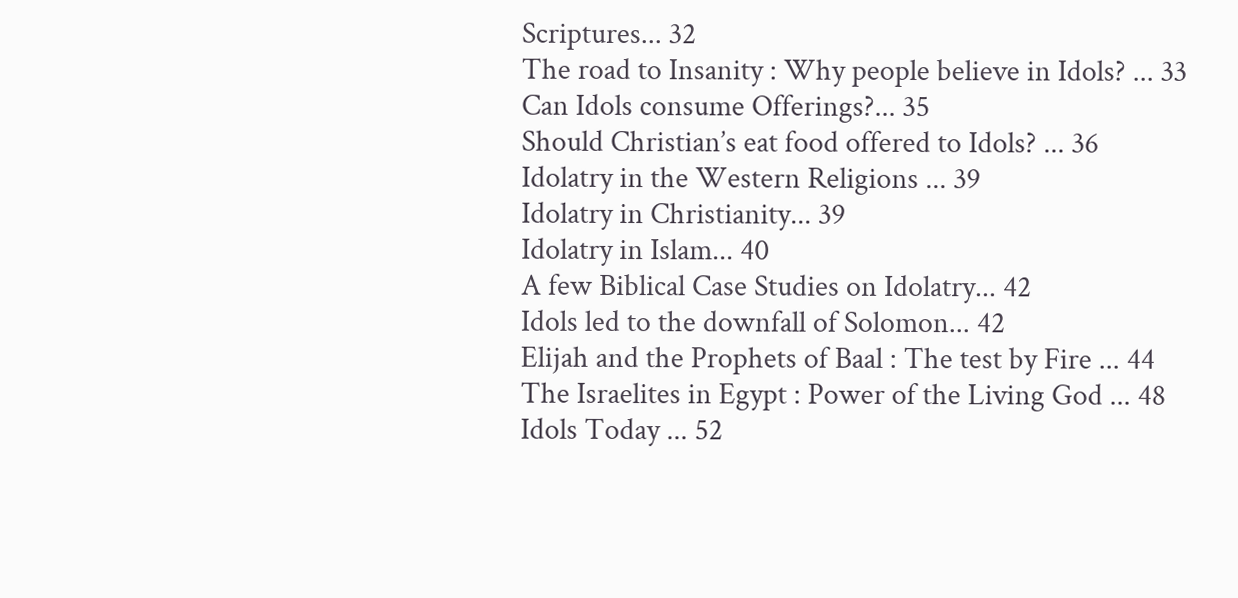Scriptures... 32
The road to Insanity : Why people believe in Idols? ... 33
Can Idols consume Offerings?... 35
Should Christian’s eat food offered to Idols? ... 36
Idolatry in the Western Religions ... 39
Idolatry in Christianity... 39
Idolatry in Islam... 40
A few Biblical Case Studies on Idolatry... 42
Idols led to the downfall of Solomon... 42
Elijah and the Prophets of Baal : The test by Fire ... 44
The Israelites in Egypt : Power of the Living God ... 48
Idols Today ... 52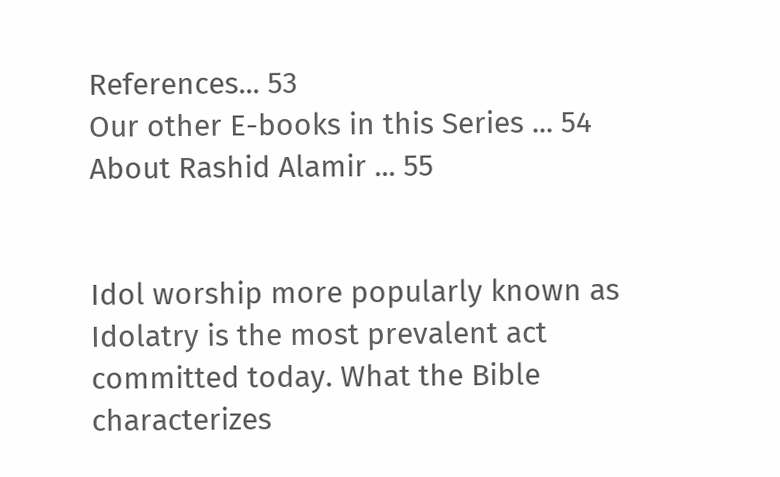References... 53
Our other E-books in this Series ... 54
About Rashid Alamir ... 55


Idol worship more popularly known as Idolatry is the most prevalent act
committed today. What the Bible characterizes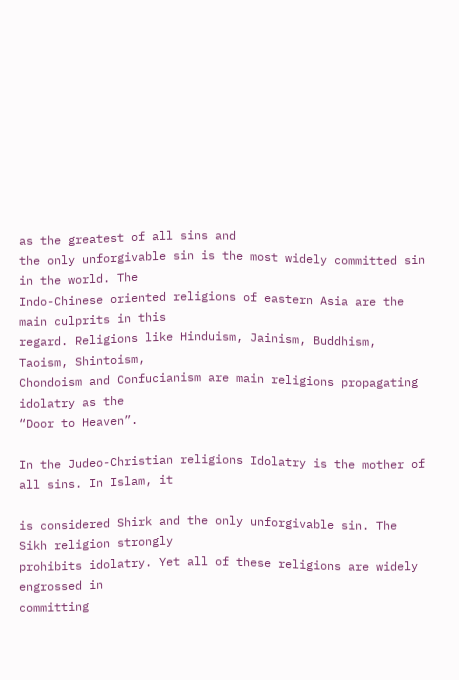as the greatest of all sins and
the only unforgivable sin is the most widely committed sin in the world. The
Indo-Chinese oriented religions of eastern Asia are the main culprits in this
regard. Religions like Hinduism, Jainism, Buddhism, Taoism, Shintoism,
Chondoism and Confucianism are main religions propagating idolatry as the
“Door to Heaven”.

In the Judeo-Christian religions Idolatry is the mother of all sins. In Islam, it

is considered Shirk and the only unforgivable sin. The Sikh religion strongly
prohibits idolatry. Yet all of these religions are widely engrossed in
committing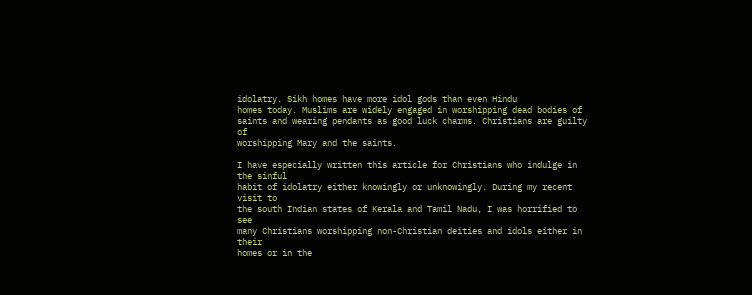idolatry. Sikh homes have more idol gods than even Hindu
homes today. Muslims are widely engaged in worshipping dead bodies of
saints and wearing pendants as good luck charms. Christians are guilty of
worshipping Mary and the saints.

I have especially written this article for Christians who indulge in the sinful
habit of idolatry either knowingly or unknowingly. During my recent visit to
the south Indian states of Kerala and Tamil Nadu, I was horrified to see
many Christians worshipping non-Christian deities and idols either in their
homes or in the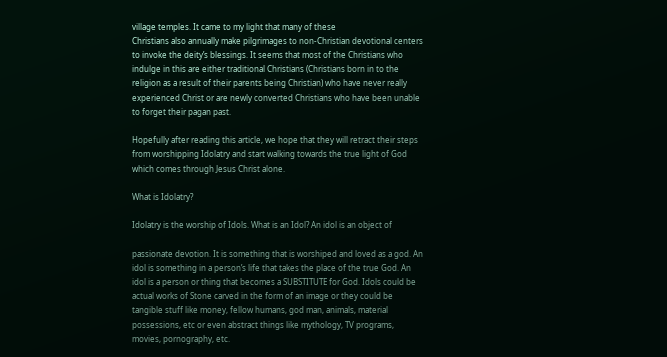village temples. It came to my light that many of these
Christians also annually make pilgrimages to non-Christian devotional centers
to invoke the deity’s blessings. It seems that most of the Christians who
indulge in this are either traditional Christians (Christians born in to the
religion as a result of their parents being Christian) who have never really
experienced Christ or are newly converted Christians who have been unable
to forget their pagan past.

Hopefully after reading this article, we hope that they will retract their steps
from worshipping Idolatry and start walking towards the true light of God
which comes through Jesus Christ alone.

What is Idolatry?

Idolatry is the worship of Idols. What is an Idol? An idol is an object of

passionate devotion. It is something that is worshiped and loved as a god. An
idol is something in a person’s life that takes the place of the true God. An
idol is a person or thing that becomes a SUBSTITUTE for God. Idols could be
actual works of Stone carved in the form of an image or they could be
tangible stuff like money, fellow humans, god man, animals, material
possessions, etc or even abstract things like mythology, TV programs,
movies, pornography, etc.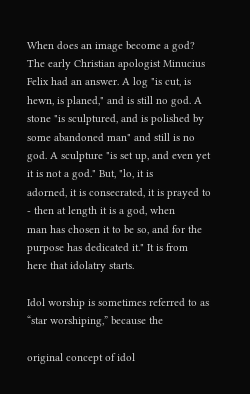When does an image become a god? The early Christian apologist Minucius
Felix had an answer. A log "is cut, is hewn, is planed," and is still no god. A
stone "is sculptured, and is polished by some abandoned man" and still is no
god. A sculpture "is set up, and even yet it is not a god." But, "lo, it is
adorned, it is consecrated, it is prayed to - then at length it is a god, when
man has chosen it to be so, and for the purpose has dedicated it." It is from
here that idolatry starts.

Idol worship is sometimes referred to as “star worshiping,” because the

original concept of idol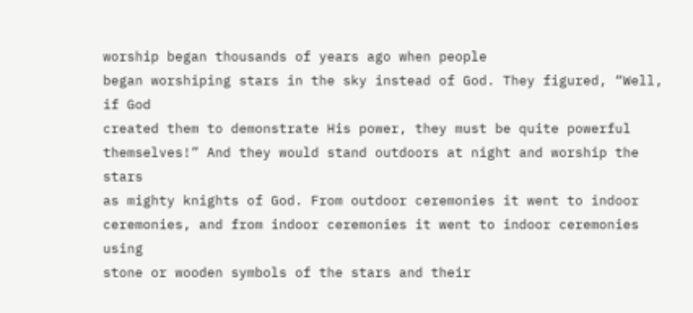worship began thousands of years ago when people
began worshiping stars in the sky instead of God. They figured, “Well, if God
created them to demonstrate His power, they must be quite powerful
themselves!” And they would stand outdoors at night and worship the stars
as mighty knights of God. From outdoor ceremonies it went to indoor
ceremonies, and from indoor ceremonies it went to indoor ceremonies using
stone or wooden symbols of the stars and their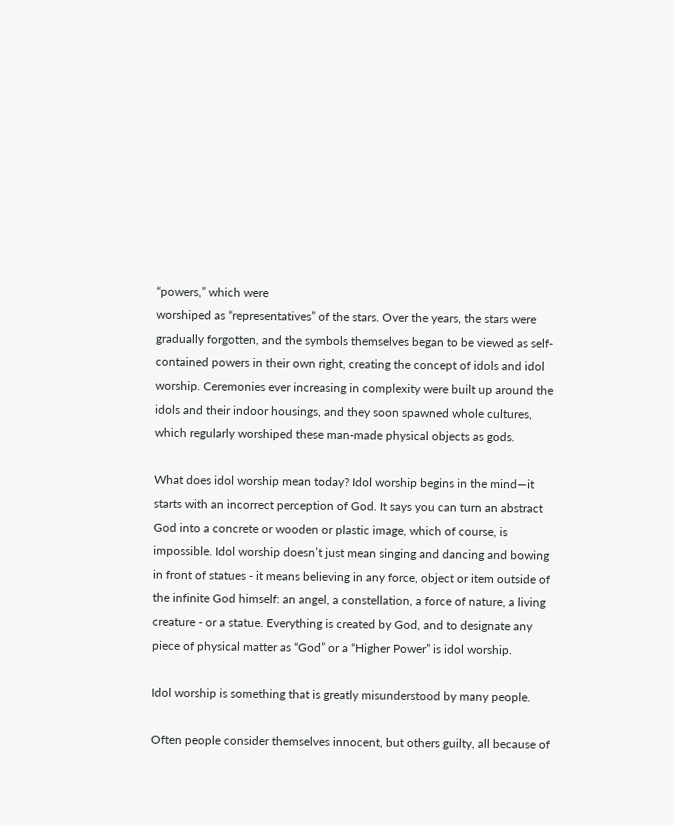“powers,” which were
worshiped as “representatives” of the stars. Over the years, the stars were
gradually forgotten, and the symbols themselves began to be viewed as self-
contained powers in their own right, creating the concept of idols and idol
worship. Ceremonies ever increasing in complexity were built up around the
idols and their indoor housings, and they soon spawned whole cultures,
which regularly worshiped these man-made physical objects as gods.

What does idol worship mean today? Idol worship begins in the mind—it
starts with an incorrect perception of God. It says you can turn an abstract
God into a concrete or wooden or plastic image, which of course, is
impossible. Idol worship doesn’t just mean singing and dancing and bowing
in front of statues - it means believing in any force, object or item outside of
the infinite God himself: an angel, a constellation, a force of nature, a living
creature - or a statue. Everything is created by God, and to designate any
piece of physical matter as “God” or a “Higher Power” is idol worship.

Idol worship is something that is greatly misunderstood by many people.

Often people consider themselves innocent, but others guilty, all because of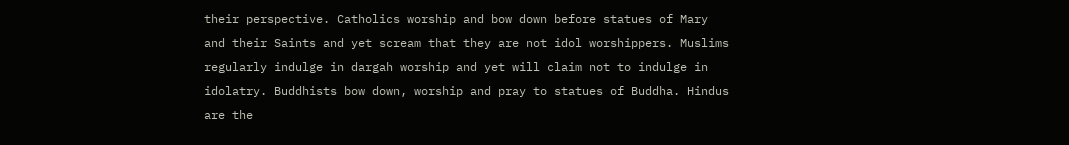their perspective. Catholics worship and bow down before statues of Mary
and their Saints and yet scream that they are not idol worshippers. Muslims
regularly indulge in dargah worship and yet will claim not to indulge in
idolatry. Buddhists bow down, worship and pray to statues of Buddha. Hindus
are the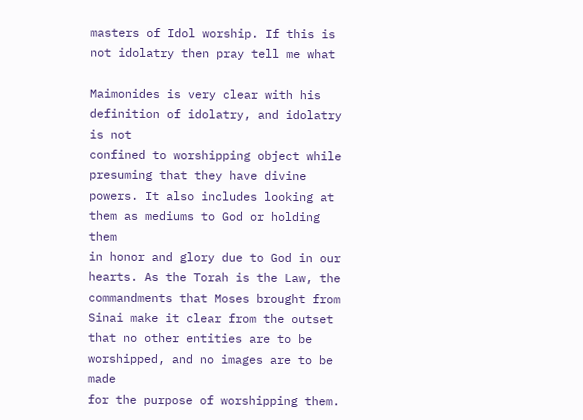masters of Idol worship. If this is not idolatry then pray tell me what

Maimonides is very clear with his definition of idolatry, and idolatry is not
confined to worshipping object while presuming that they have divine
powers. It also includes looking at them as mediums to God or holding them
in honor and glory due to God in our hearts. As the Torah is the Law, the
commandments that Moses brought from Sinai make it clear from the outset
that no other entities are to be worshipped, and no images are to be made
for the purpose of worshipping them.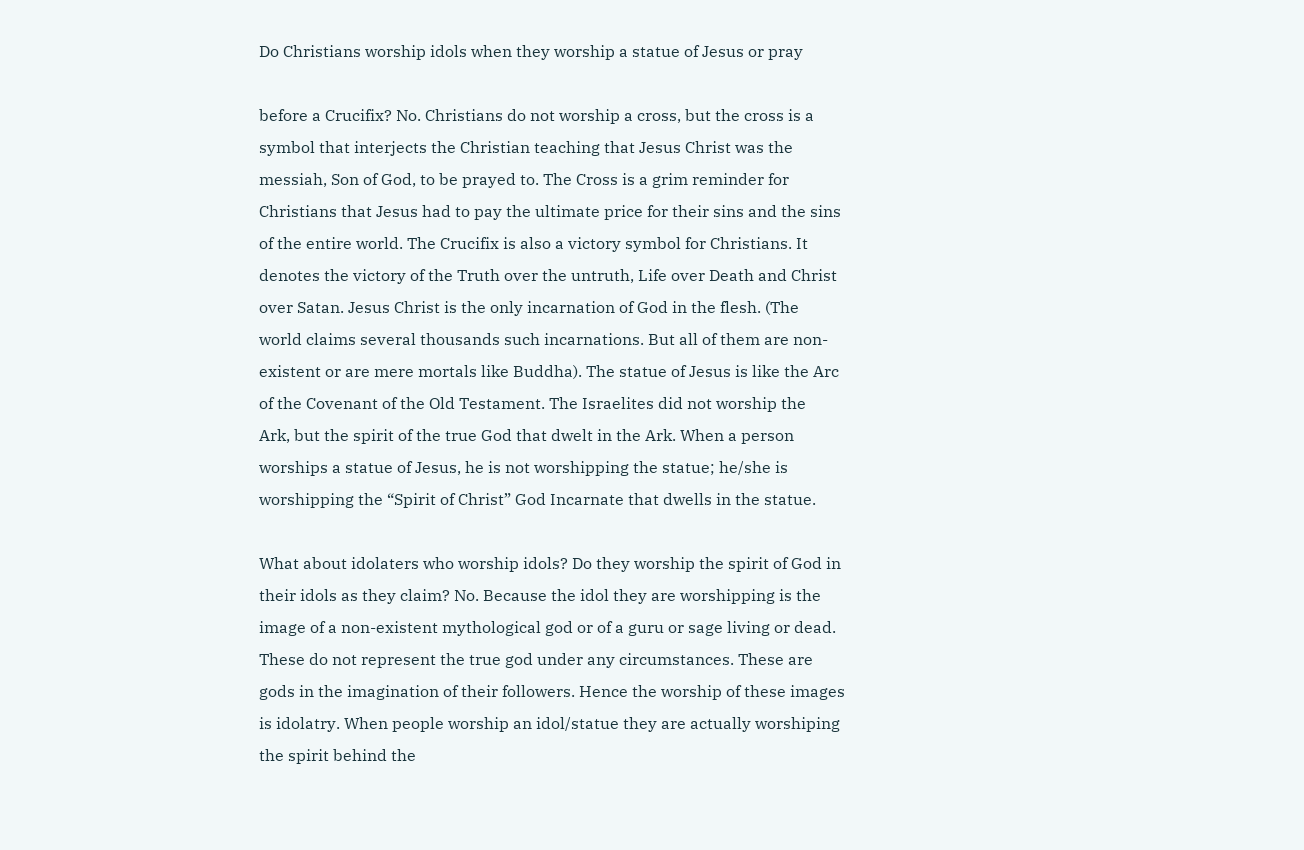Do Christians worship idols when they worship a statue of Jesus or pray

before a Crucifix? No. Christians do not worship a cross, but the cross is a
symbol that interjects the Christian teaching that Jesus Christ was the
messiah, Son of God, to be prayed to. The Cross is a grim reminder for
Christians that Jesus had to pay the ultimate price for their sins and the sins
of the entire world. The Crucifix is also a victory symbol for Christians. It
denotes the victory of the Truth over the untruth, Life over Death and Christ
over Satan. Jesus Christ is the only incarnation of God in the flesh. (The
world claims several thousands such incarnations. But all of them are non-
existent or are mere mortals like Buddha). The statue of Jesus is like the Arc
of the Covenant of the Old Testament. The Israelites did not worship the
Ark, but the spirit of the true God that dwelt in the Ark. When a person
worships a statue of Jesus, he is not worshipping the statue; he/she is
worshipping the “Spirit of Christ” God Incarnate that dwells in the statue.

What about idolaters who worship idols? Do they worship the spirit of God in
their idols as they claim? No. Because the idol they are worshipping is the
image of a non-existent mythological god or of a guru or sage living or dead.
These do not represent the true god under any circumstances. These are
gods in the imagination of their followers. Hence the worship of these images
is idolatry. When people worship an idol/statue they are actually worshiping
the spirit behind the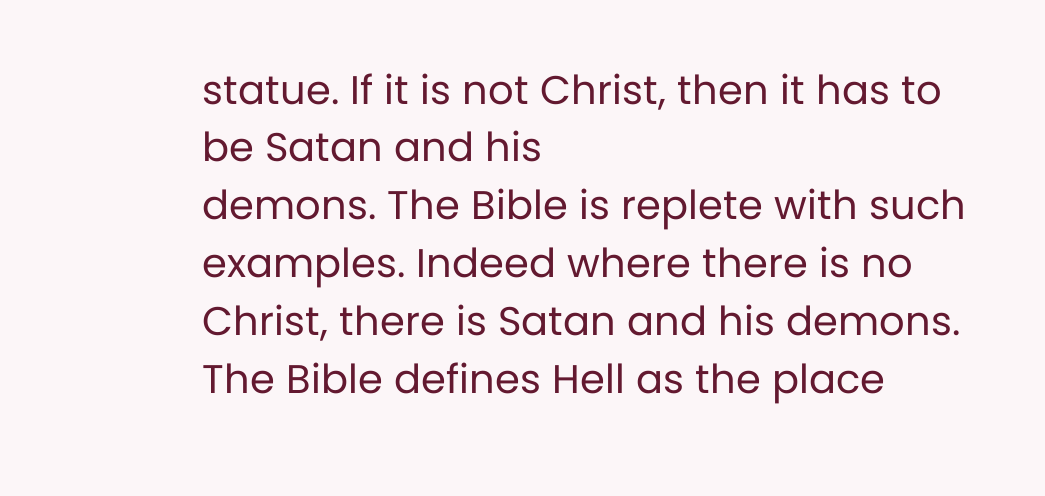statue. If it is not Christ, then it has to be Satan and his
demons. The Bible is replete with such examples. Indeed where there is no
Christ, there is Satan and his demons. The Bible defines Hell as the place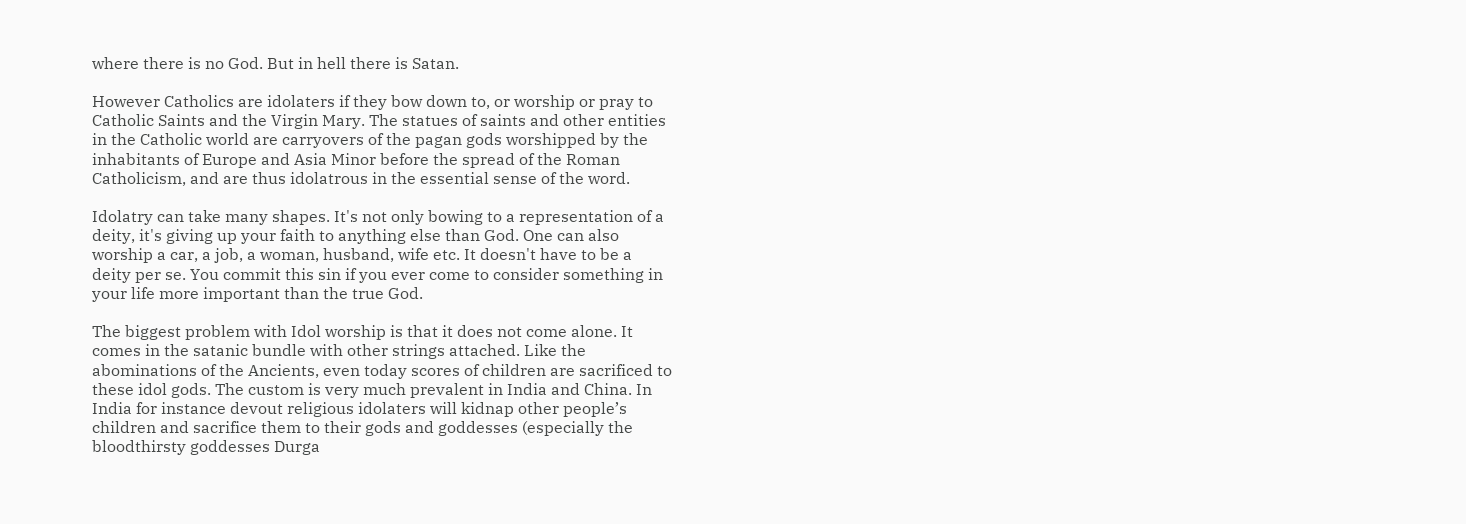where there is no God. But in hell there is Satan.

However Catholics are idolaters if they bow down to, or worship or pray to
Catholic Saints and the Virgin Mary. The statues of saints and other entities
in the Catholic world are carryovers of the pagan gods worshipped by the
inhabitants of Europe and Asia Minor before the spread of the Roman
Catholicism, and are thus idolatrous in the essential sense of the word.

Idolatry can take many shapes. It's not only bowing to a representation of a
deity, it's giving up your faith to anything else than God. One can also
worship a car, a job, a woman, husband, wife etc. It doesn't have to be a
deity per se. You commit this sin if you ever come to consider something in
your life more important than the true God.

The biggest problem with Idol worship is that it does not come alone. It
comes in the satanic bundle with other strings attached. Like the
abominations of the Ancients, even today scores of children are sacrificed to
these idol gods. The custom is very much prevalent in India and China. In
India for instance devout religious idolaters will kidnap other people’s
children and sacrifice them to their gods and goddesses (especially the
bloodthirsty goddesses Durga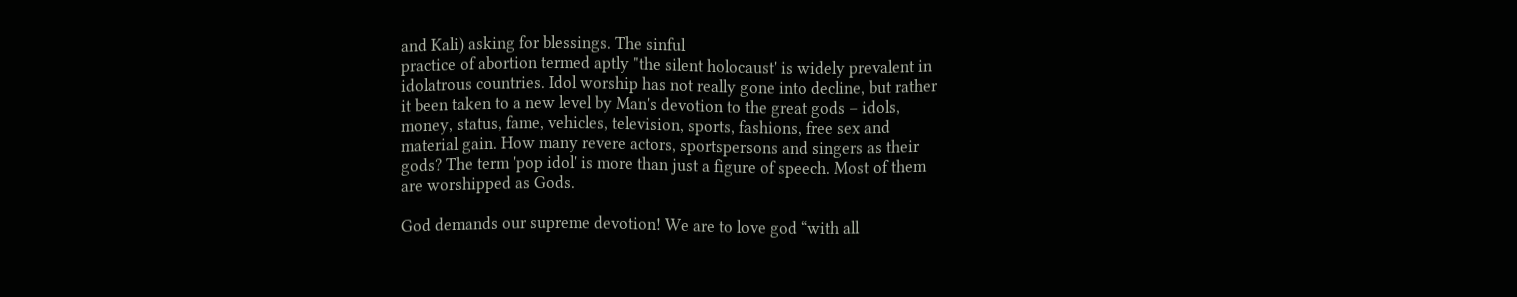and Kali) asking for blessings. The sinful
practice of abortion termed aptly "the silent holocaust' is widely prevalent in
idolatrous countries. Idol worship has not really gone into decline, but rather
it been taken to a new level by Man's devotion to the great gods – idols,
money, status, fame, vehicles, television, sports, fashions, free sex and
material gain. How many revere actors, sportspersons and singers as their
gods? The term 'pop idol' is more than just a figure of speech. Most of them
are worshipped as Gods.

God demands our supreme devotion! We are to love god “with all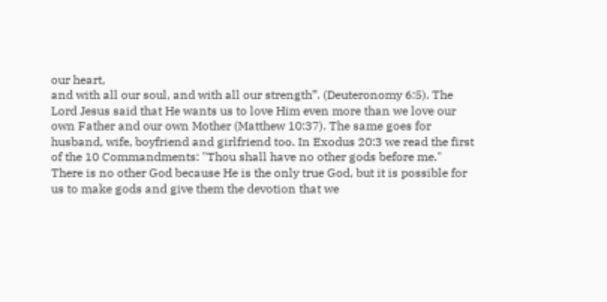our heart,
and with all our soul, and with all our strength”. (Deuteronomy 6:5). The
Lord Jesus said that He wants us to love Him even more than we love our
own Father and our own Mother (Matthew 10:37). The same goes for
husband, wife, boyfriend and girlfriend too. In Exodus 20:3 we read the first
of the 10 Commandments: "Thou shall have no other gods before me."
There is no other God because He is the only true God, but it is possible for
us to make gods and give them the devotion that we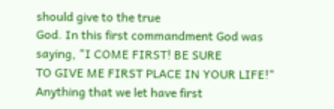should give to the true
God. In this first commandment God was saying, "I COME FIRST! BE SURE
TO GIVE ME FIRST PLACE IN YOUR LIFE!" Anything that we let have first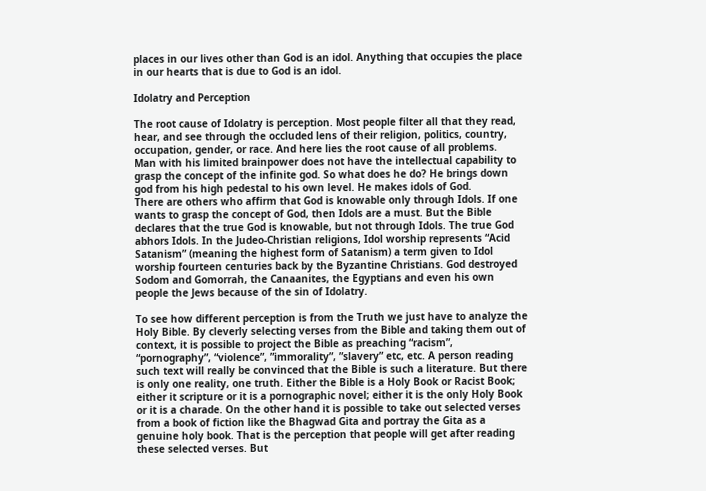places in our lives other than God is an idol. Anything that occupies the place
in our hearts that is due to God is an idol.

Idolatry and Perception

The root cause of Idolatry is perception. Most people filter all that they read,
hear, and see through the occluded lens of their religion, politics, country,
occupation, gender, or race. And here lies the root cause of all problems.
Man with his limited brainpower does not have the intellectual capability to
grasp the concept of the infinite god. So what does he do? He brings down
god from his high pedestal to his own level. He makes idols of God.
There are others who affirm that God is knowable only through Idols. If one
wants to grasp the concept of God, then Idols are a must. But the Bible
declares that the true God is knowable, but not through Idols. The true God
abhors Idols. In the Judeo-Christian religions, Idol worship represents “Acid
Satanism” (meaning the highest form of Satanism) a term given to Idol
worship fourteen centuries back by the Byzantine Christians. God destroyed
Sodom and Gomorrah, the Canaanites, the Egyptians and even his own
people the Jews because of the sin of Idolatry.

To see how different perception is from the Truth we just have to analyze the
Holy Bible. By cleverly selecting verses from the Bible and taking them out of
context, it is possible to project the Bible as preaching “racism”,
“pornography”, “violence”, ”immorality”, ”slavery” etc, etc. A person reading
such text will really be convinced that the Bible is such a literature. But there
is only one reality, one truth. Either the Bible is a Holy Book or Racist Book;
either it scripture or it is a pornographic novel; either it is the only Holy Book
or it is a charade. On the other hand it is possible to take out selected verses
from a book of fiction like the Bhagwad Gita and portray the Gita as a
genuine holy book. That is the perception that people will get after reading
these selected verses. But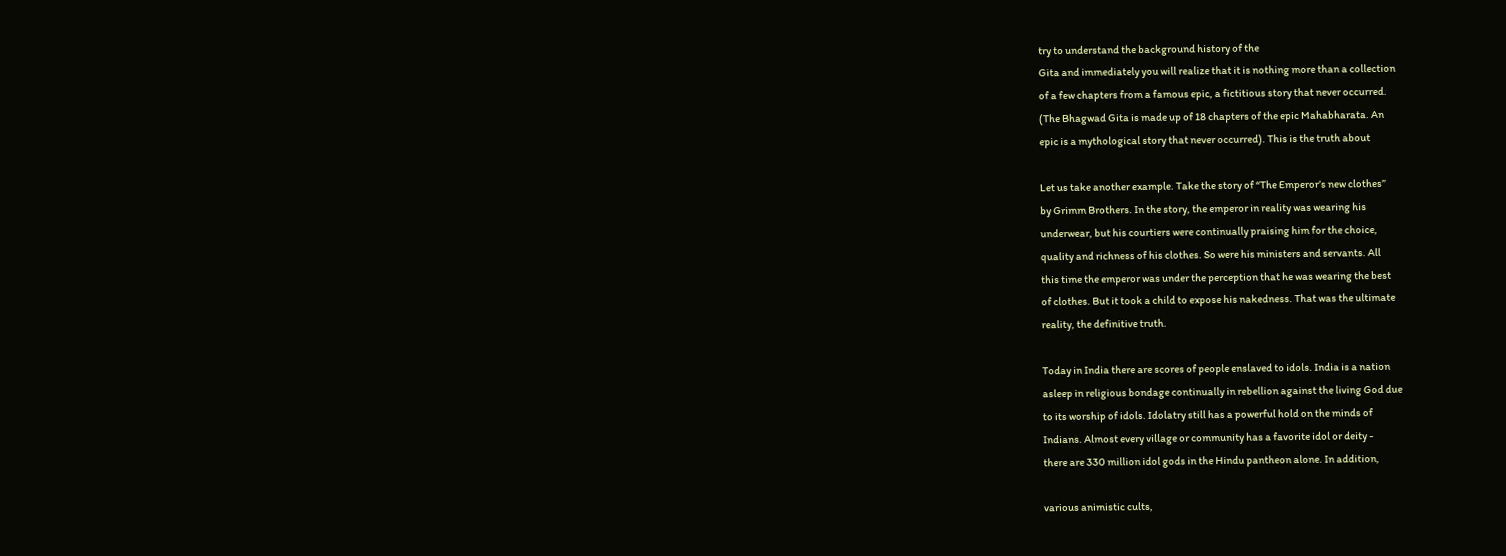try to understand the background history of the
Gita and immediately you will realize that it is nothing more than a collection
of a few chapters from a famous epic, a fictitious story that never occurred.
(The Bhagwad Gita is made up of 18 chapters of the epic Mahabharata. An
epic is a mythological story that never occurred). This is the truth about

Let us take another example. Take the story of “The Emperor’s new clothes”
by Grimm Brothers. In the story, the emperor in reality was wearing his
underwear, but his courtiers were continually praising him for the choice,
quality and richness of his clothes. So were his ministers and servants. All
this time the emperor was under the perception that he was wearing the best
of clothes. But it took a child to expose his nakedness. That was the ultimate
reality, the definitive truth.

Today in India there are scores of people enslaved to idols. India is a nation
asleep in religious bondage continually in rebellion against the living God due
to its worship of idols. Idolatry still has a powerful hold on the minds of
Indians. Almost every village or community has a favorite idol or deity -
there are 330 million idol gods in the Hindu pantheon alone. In addition,

various animistic cults,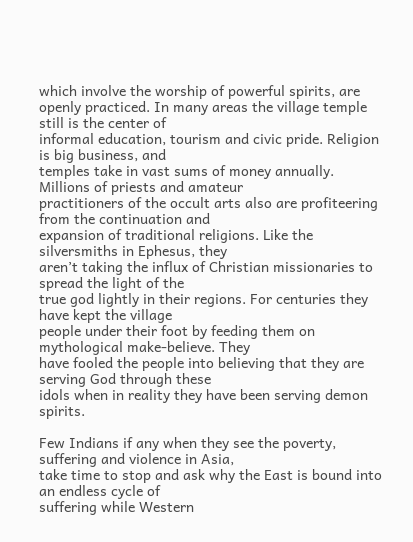which involve the worship of powerful spirits, are
openly practiced. In many areas the village temple still is the center of
informal education, tourism and civic pride. Religion is big business, and
temples take in vast sums of money annually. Millions of priests and amateur
practitioners of the occult arts also are profiteering from the continuation and
expansion of traditional religions. Like the silversmiths in Ephesus, they
aren’t taking the influx of Christian missionaries to spread the light of the
true god lightly in their regions. For centuries they have kept the village
people under their foot by feeding them on mythological make-believe. They
have fooled the people into believing that they are serving God through these
idols when in reality they have been serving demon spirits.

Few Indians if any when they see the poverty, suffering and violence in Asia,
take time to stop and ask why the East is bound into an endless cycle of
suffering while Western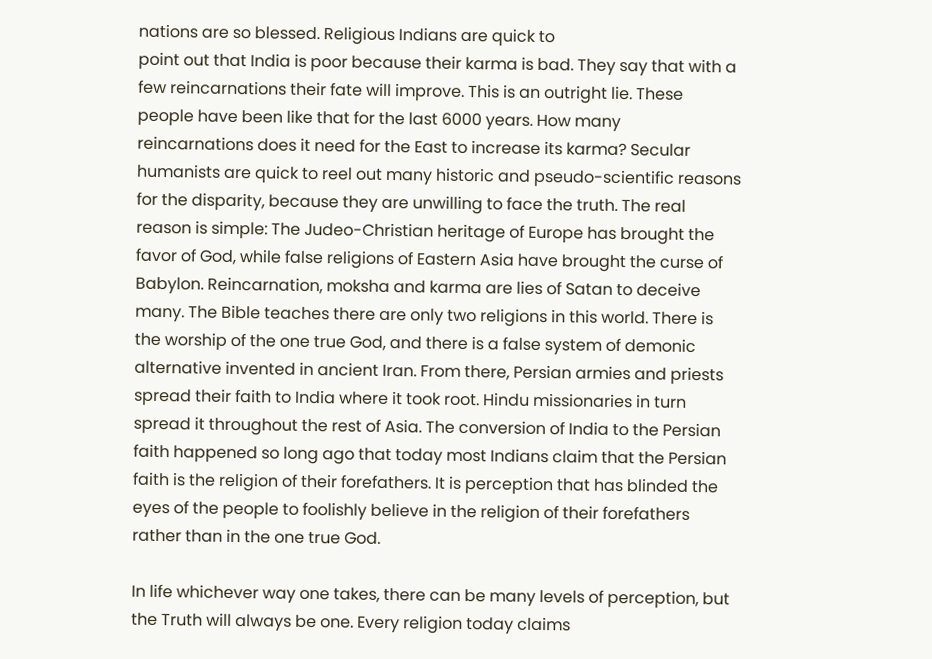nations are so blessed. Religious Indians are quick to
point out that India is poor because their karma is bad. They say that with a
few reincarnations their fate will improve. This is an outright lie. These
people have been like that for the last 6000 years. How many
reincarnations does it need for the East to increase its karma? Secular
humanists are quick to reel out many historic and pseudo-scientific reasons
for the disparity, because they are unwilling to face the truth. The real
reason is simple: The Judeo-Christian heritage of Europe has brought the
favor of God, while false religions of Eastern Asia have brought the curse of
Babylon. Reincarnation, moksha and karma are lies of Satan to deceive
many. The Bible teaches there are only two religions in this world. There is
the worship of the one true God, and there is a false system of demonic
alternative invented in ancient Iran. From there, Persian armies and priests
spread their faith to India where it took root. Hindu missionaries in turn
spread it throughout the rest of Asia. The conversion of India to the Persian
faith happened so long ago that today most Indians claim that the Persian
faith is the religion of their forefathers. It is perception that has blinded the
eyes of the people to foolishly believe in the religion of their forefathers
rather than in the one true God.

In life whichever way one takes, there can be many levels of perception, but
the Truth will always be one. Every religion today claims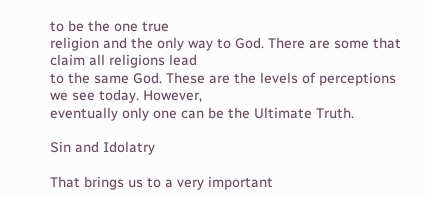to be the one true
religion and the only way to God. There are some that claim all religions lead
to the same God. These are the levels of perceptions we see today. However,
eventually only one can be the Ultimate Truth.

Sin and Idolatry

That brings us to a very important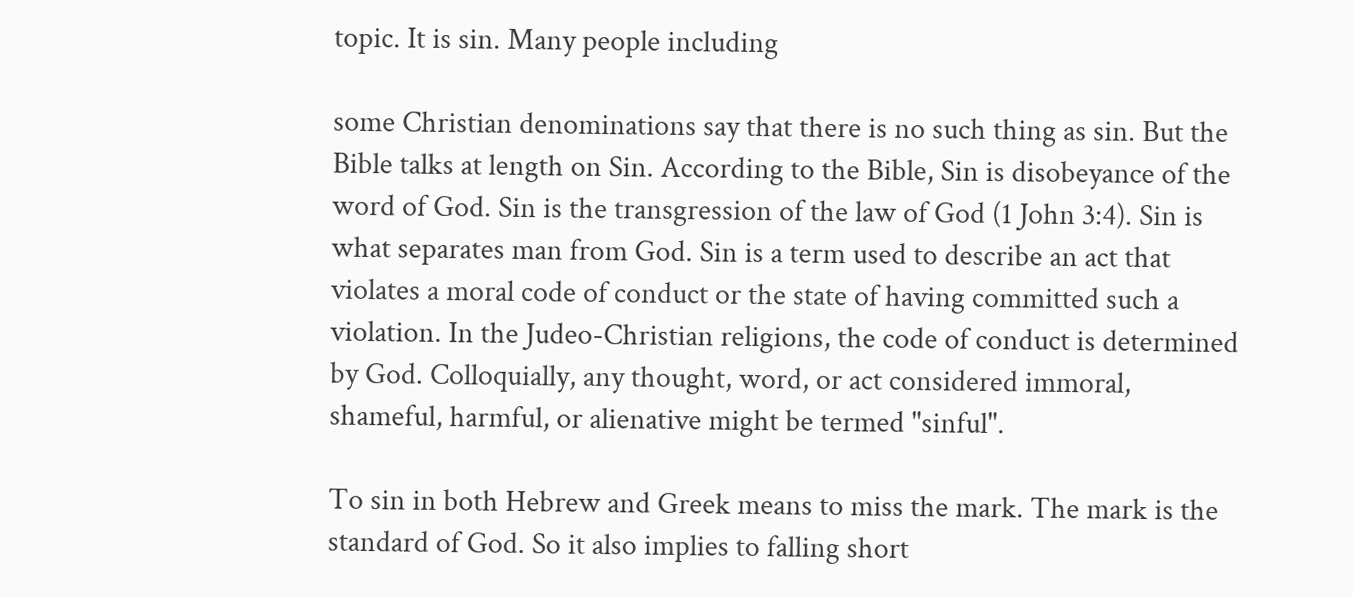topic. It is sin. Many people including

some Christian denominations say that there is no such thing as sin. But the
Bible talks at length on Sin. According to the Bible, Sin is disobeyance of the
word of God. Sin is the transgression of the law of God (1 John 3:4). Sin is
what separates man from God. Sin is a term used to describe an act that
violates a moral code of conduct or the state of having committed such a
violation. In the Judeo-Christian religions, the code of conduct is determined
by God. Colloquially, any thought, word, or act considered immoral,
shameful, harmful, or alienative might be termed "sinful".

To sin in both Hebrew and Greek means to miss the mark. The mark is the
standard of God. So it also implies to falling short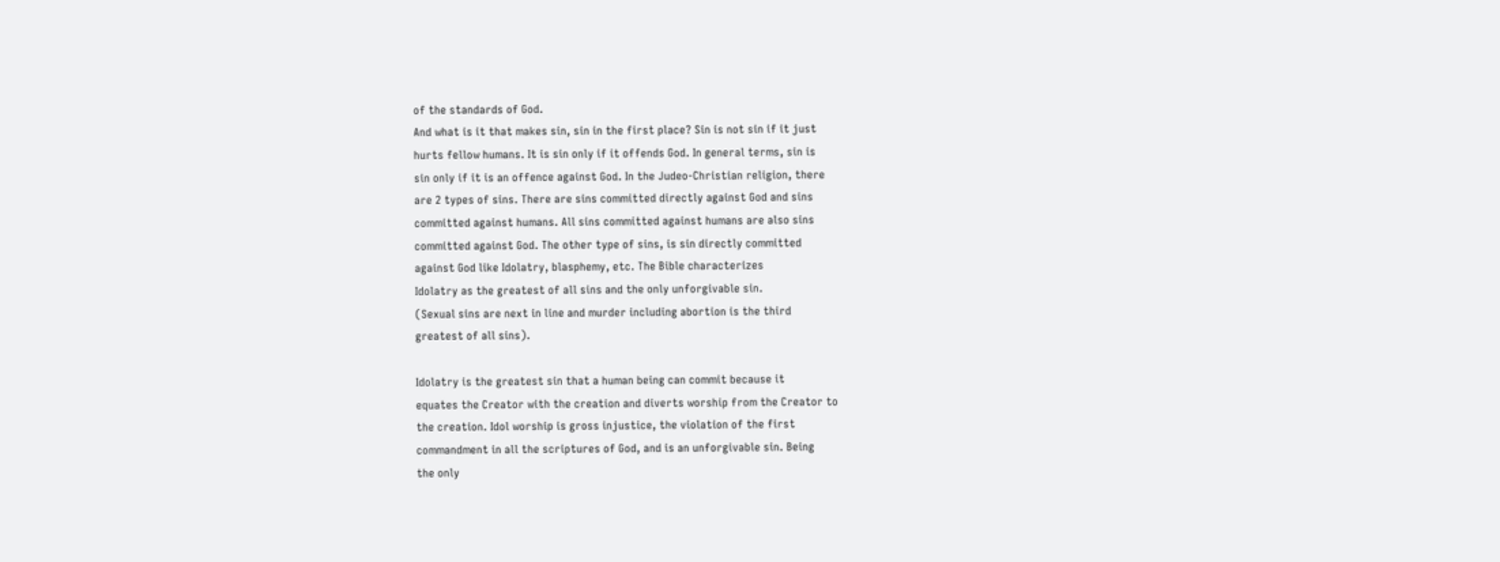of the standards of God.
And what is it that makes sin, sin in the first place? Sin is not sin if it just
hurts fellow humans. It is sin only if it offends God. In general terms, sin is
sin only if it is an offence against God. In the Judeo-Christian religion, there
are 2 types of sins. There are sins committed directly against God and sins
committed against humans. All sins committed against humans are also sins
committed against God. The other type of sins, is sin directly committed
against God like Idolatry, blasphemy, etc. The Bible characterizes
Idolatry as the greatest of all sins and the only unforgivable sin.
(Sexual sins are next in line and murder including abortion is the third
greatest of all sins).

Idolatry is the greatest sin that a human being can commit because it
equates the Creator with the creation and diverts worship from the Creator to
the creation. Idol worship is gross injustice, the violation of the first
commandment in all the scriptures of God, and is an unforgivable sin. Being
the only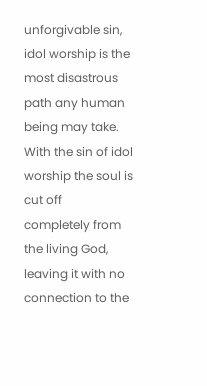unforgivable sin, idol worship is the most disastrous path any human
being may take. With the sin of idol worship the soul is cut off
completely from the living God, leaving it with no connection to the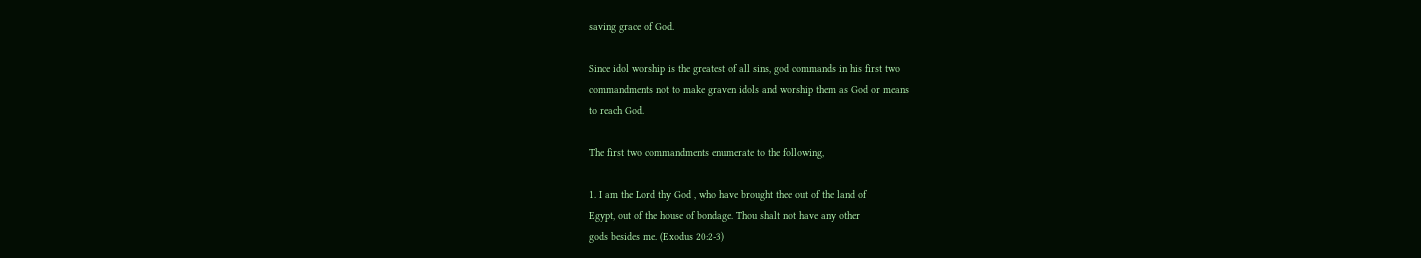saving grace of God.

Since idol worship is the greatest of all sins, god commands in his first two
commandments not to make graven idols and worship them as God or means
to reach God.

The first two commandments enumerate to the following,

1. I am the Lord thy God , who have brought thee out of the land of
Egypt, out of the house of bondage. Thou shalt not have any other
gods besides me. (Exodus 20:2-3)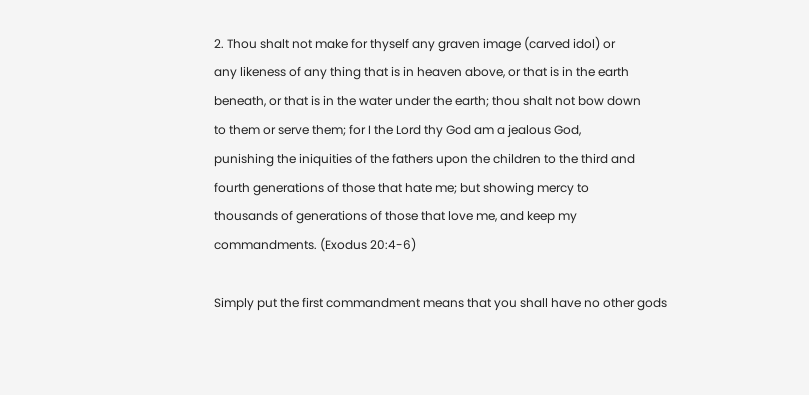2. Thou shalt not make for thyself any graven image (carved idol) or
any likeness of any thing that is in heaven above, or that is in the earth
beneath, or that is in the water under the earth; thou shalt not bow down
to them or serve them; for I the Lord thy God am a jealous God,
punishing the iniquities of the fathers upon the children to the third and
fourth generations of those that hate me; but showing mercy to
thousands of generations of those that love me, and keep my
commandments. (Exodus 20:4-6)

Simply put the first commandment means that you shall have no other gods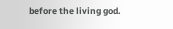before the living god.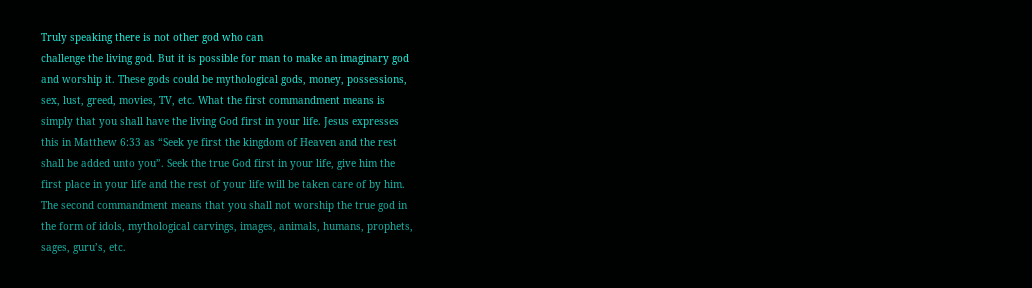Truly speaking there is not other god who can
challenge the living god. But it is possible for man to make an imaginary god
and worship it. These gods could be mythological gods, money, possessions,
sex, lust, greed, movies, TV, etc. What the first commandment means is
simply that you shall have the living God first in your life. Jesus expresses
this in Matthew 6:33 as “Seek ye first the kingdom of Heaven and the rest
shall be added unto you”. Seek the true God first in your life, give him the
first place in your life and the rest of your life will be taken care of by him.
The second commandment means that you shall not worship the true god in
the form of idols, mythological carvings, images, animals, humans, prophets,
sages, guru’s, etc.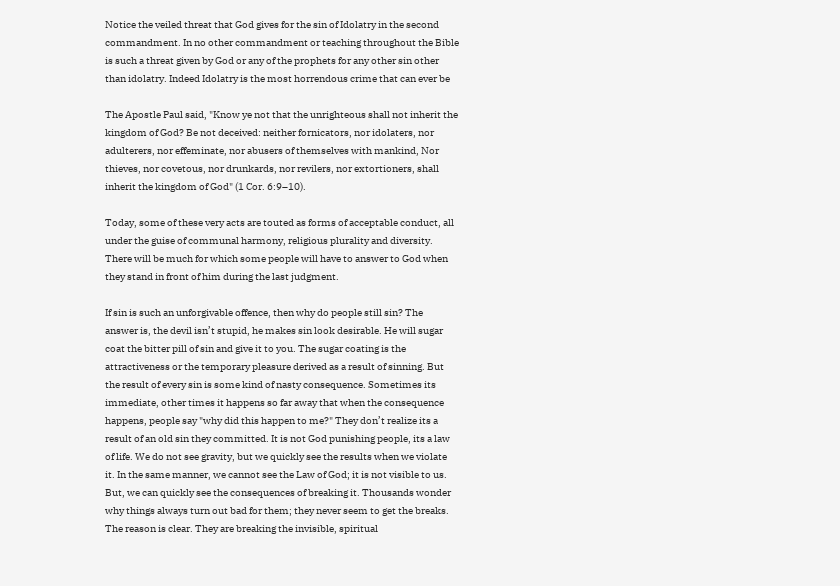Notice the veiled threat that God gives for the sin of Idolatry in the second
commandment. In no other commandment or teaching throughout the Bible
is such a threat given by God or any of the prophets for any other sin other
than idolatry. Indeed Idolatry is the most horrendous crime that can ever be

The Apostle Paul said, "Know ye not that the unrighteous shall not inherit the
kingdom of God? Be not deceived: neither fornicators, nor idolaters, nor
adulterers, nor effeminate, nor abusers of themselves with mankind, Nor
thieves, nor covetous, nor drunkards, nor revilers, nor extortioners, shall
inherit the kingdom of God" (1 Cor. 6:9–10).

Today, some of these very acts are touted as forms of acceptable conduct, all
under the guise of communal harmony, religious plurality and diversity.
There will be much for which some people will have to answer to God when
they stand in front of him during the last judgment.

If sin is such an unforgivable offence, then why do people still sin? The
answer is, the devil isn’t stupid, he makes sin look desirable. He will sugar
coat the bitter pill of sin and give it to you. The sugar coating is the
attractiveness or the temporary pleasure derived as a result of sinning. But
the result of every sin is some kind of nasty consequence. Sometimes its
immediate, other times it happens so far away that when the consequence
happens, people say "why did this happen to me?" They don’t realize its a
result of an old sin they committed. It is not God punishing people, its a law
of life. We do not see gravity, but we quickly see the results when we violate
it. In the same manner, we cannot see the Law of God; it is not visible to us.
But, we can quickly see the consequences of breaking it. Thousands wonder
why things always turn out bad for them; they never seem to get the breaks.
The reason is clear. They are breaking the invisible, spiritual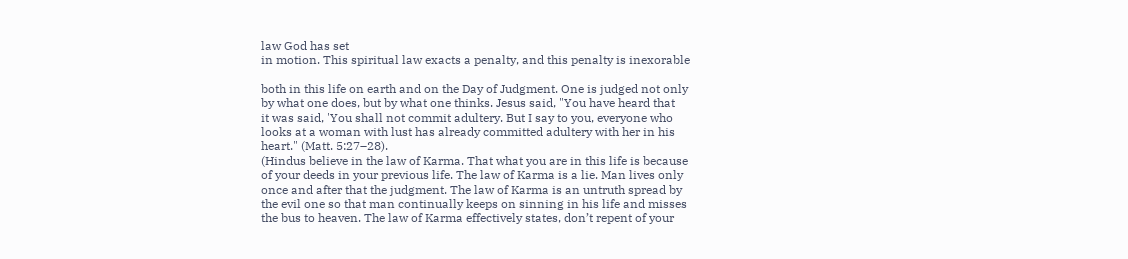law God has set
in motion. This spiritual law exacts a penalty, and this penalty is inexorable

both in this life on earth and on the Day of Judgment. One is judged not only
by what one does, but by what one thinks. Jesus said, "You have heard that
it was said, 'You shall not commit adultery. But I say to you, everyone who
looks at a woman with lust has already committed adultery with her in his
heart." (Matt. 5:27–28).
(Hindus believe in the law of Karma. That what you are in this life is because
of your deeds in your previous life. The law of Karma is a lie. Man lives only
once and after that the judgment. The law of Karma is an untruth spread by
the evil one so that man continually keeps on sinning in his life and misses
the bus to heaven. The law of Karma effectively states, don’t repent of your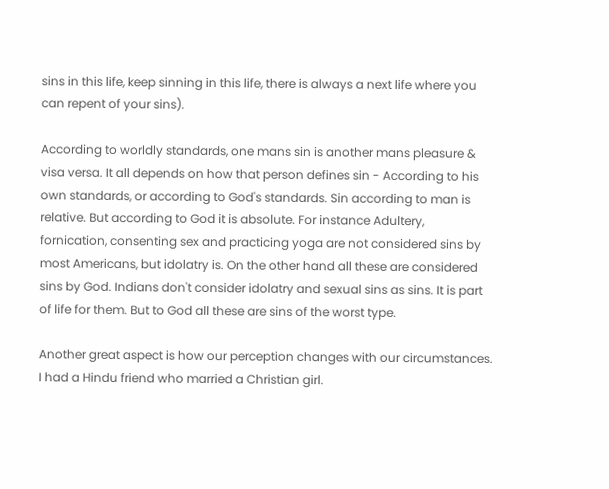sins in this life, keep sinning in this life, there is always a next life where you
can repent of your sins).

According to worldly standards, one mans sin is another mans pleasure &
visa versa. It all depends on how that person defines sin - According to his
own standards, or according to God's standards. Sin according to man is
relative. But according to God it is absolute. For instance Adultery,
fornication, consenting sex and practicing yoga are not considered sins by
most Americans, but idolatry is. On the other hand all these are considered
sins by God. Indians don't consider idolatry and sexual sins as sins. It is part
of life for them. But to God all these are sins of the worst type.

Another great aspect is how our perception changes with our circumstances.
I had a Hindu friend who married a Christian girl.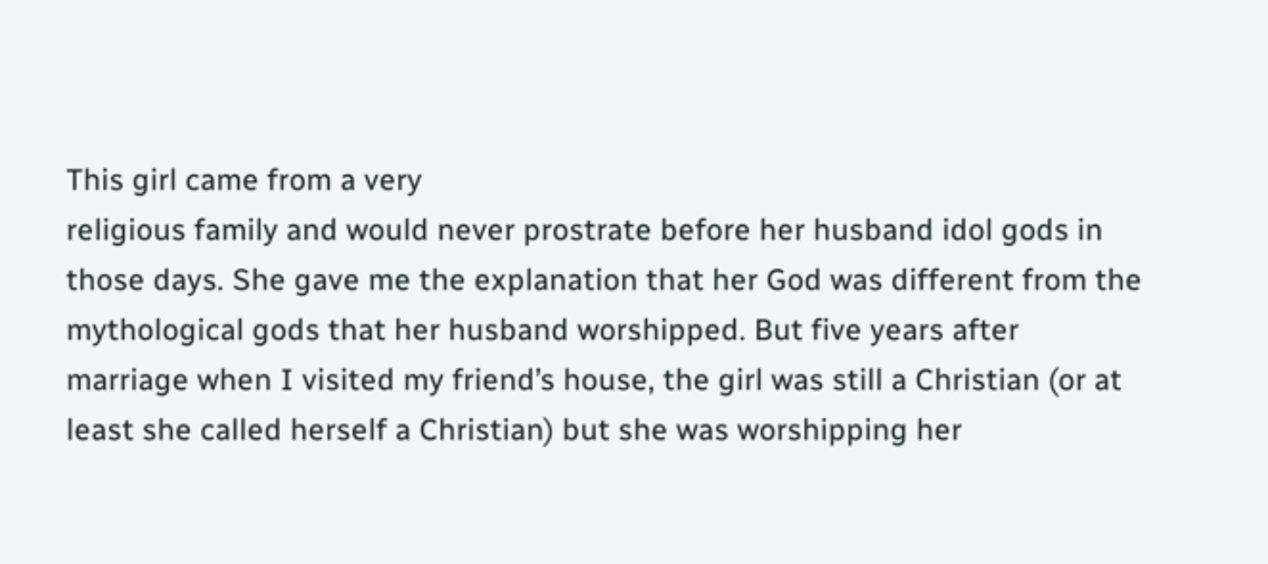This girl came from a very
religious family and would never prostrate before her husband idol gods in
those days. She gave me the explanation that her God was different from the
mythological gods that her husband worshipped. But five years after
marriage when I visited my friend’s house, the girl was still a Christian (or at
least she called herself a Christian) but she was worshipping her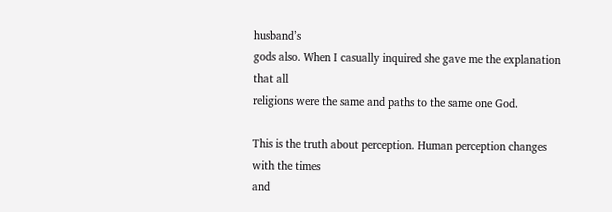husband’s
gods also. When I casually inquired she gave me the explanation that all
religions were the same and paths to the same one God.

This is the truth about perception. Human perception changes with the times
and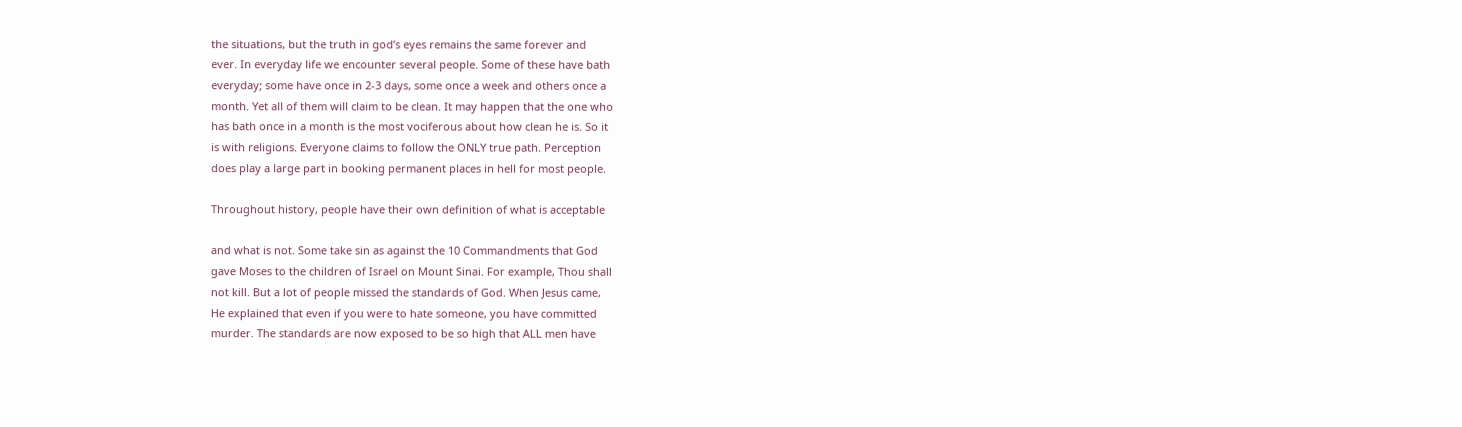the situations, but the truth in god’s eyes remains the same forever and
ever. In everyday life we encounter several people. Some of these have bath
everyday; some have once in 2-3 days, some once a week and others once a
month. Yet all of them will claim to be clean. It may happen that the one who
has bath once in a month is the most vociferous about how clean he is. So it
is with religions. Everyone claims to follow the ONLY true path. Perception
does play a large part in booking permanent places in hell for most people.

Throughout history, people have their own definition of what is acceptable

and what is not. Some take sin as against the 10 Commandments that God
gave Moses to the children of Israel on Mount Sinai. For example, Thou shall
not kill. But a lot of people missed the standards of God. When Jesus came,
He explained that even if you were to hate someone, you have committed
murder. The standards are now exposed to be so high that ALL men have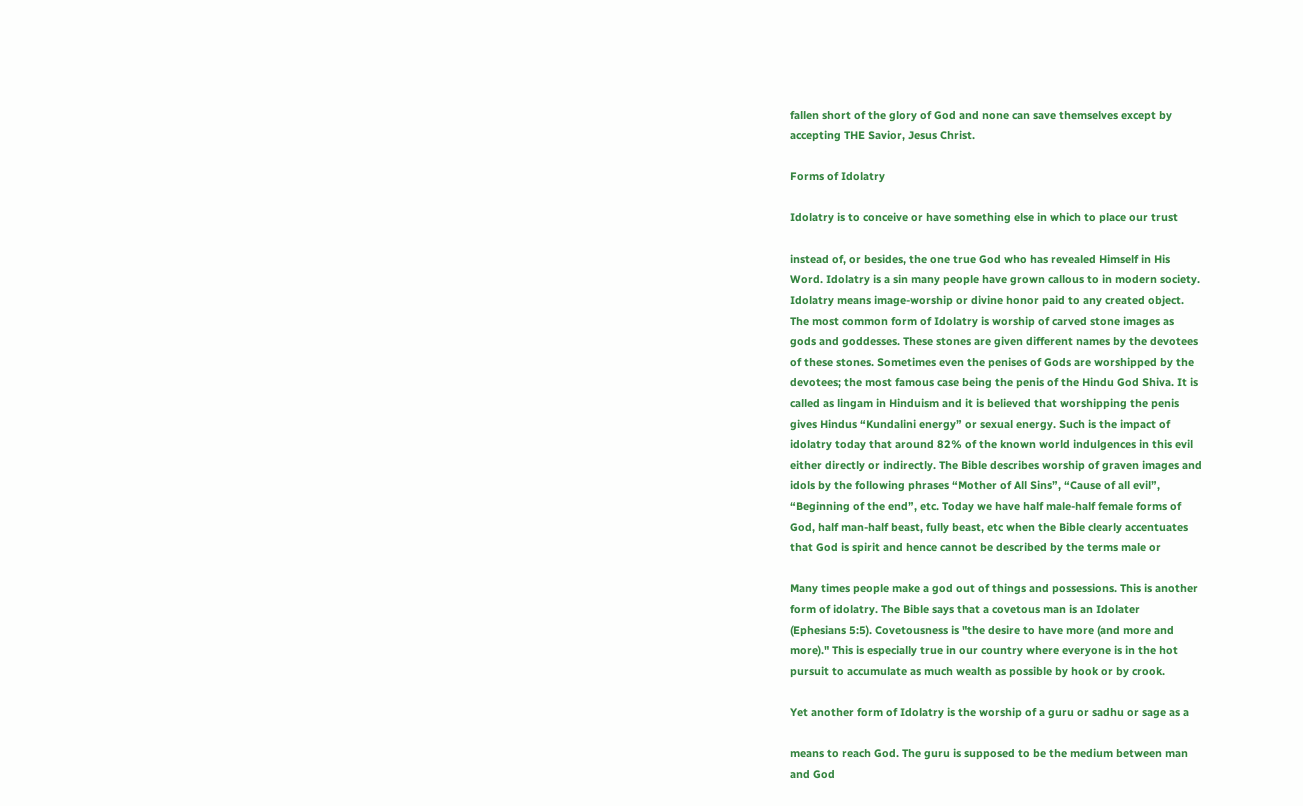fallen short of the glory of God and none can save themselves except by
accepting THE Savior, Jesus Christ.

Forms of Idolatry

Idolatry is to conceive or have something else in which to place our trust

instead of, or besides, the one true God who has revealed Himself in His
Word. Idolatry is a sin many people have grown callous to in modern society.
Idolatry means image-worship or divine honor paid to any created object.
The most common form of Idolatry is worship of carved stone images as
gods and goddesses. These stones are given different names by the devotees
of these stones. Sometimes even the penises of Gods are worshipped by the
devotees; the most famous case being the penis of the Hindu God Shiva. It is
called as lingam in Hinduism and it is believed that worshipping the penis
gives Hindus “Kundalini energy” or sexual energy. Such is the impact of
idolatry today that around 82% of the known world indulgences in this evil
either directly or indirectly. The Bible describes worship of graven images and
idols by the following phrases “Mother of All Sins”, “Cause of all evil”,
“Beginning of the end”, etc. Today we have half male-half female forms of
God, half man-half beast, fully beast, etc when the Bible clearly accentuates
that God is spirit and hence cannot be described by the terms male or

Many times people make a god out of things and possessions. This is another
form of idolatry. The Bible says that a covetous man is an Idolater
(Ephesians 5:5). Covetousness is "the desire to have more (and more and
more)." This is especially true in our country where everyone is in the hot
pursuit to accumulate as much wealth as possible by hook or by crook.

Yet another form of Idolatry is the worship of a guru or sadhu or sage as a

means to reach God. The guru is supposed to be the medium between man
and God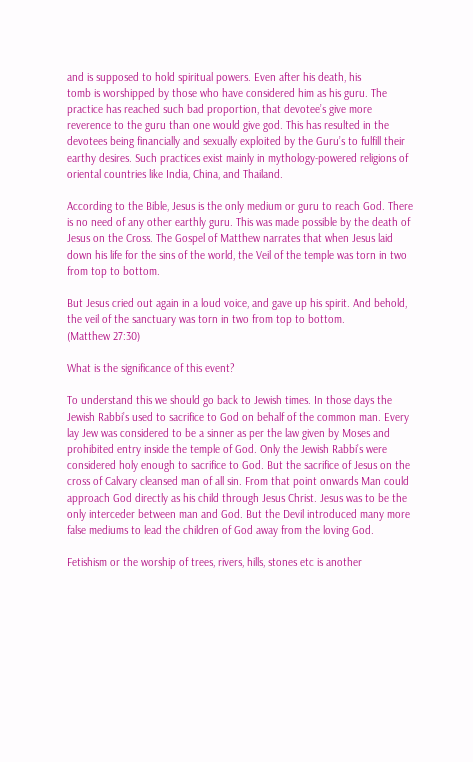and is supposed to hold spiritual powers. Even after his death, his
tomb is worshipped by those who have considered him as his guru. The
practice has reached such bad proportion, that devotee’s give more
reverence to the guru than one would give god. This has resulted in the
devotees being financially and sexually exploited by the Guru’s to fulfill their
earthy desires. Such practices exist mainly in mythology-powered religions of
oriental countries like India, China, and Thailand.

According to the Bible, Jesus is the only medium or guru to reach God. There
is no need of any other earthly guru. This was made possible by the death of
Jesus on the Cross. The Gospel of Matthew narrates that when Jesus laid
down his life for the sins of the world, the Veil of the temple was torn in two
from top to bottom.

But Jesus cried out again in a loud voice, and gave up his spirit. And behold,
the veil of the sanctuary was torn in two from top to bottom.
(Matthew 27:30)

What is the significance of this event?

To understand this we should go back to Jewish times. In those days the
Jewish Rabbi’s used to sacrifice to God on behalf of the common man. Every
lay Jew was considered to be a sinner as per the law given by Moses and
prohibited entry inside the temple of God. Only the Jewish Rabbi’s were
considered holy enough to sacrifice to God. But the sacrifice of Jesus on the
cross of Calvary cleansed man of all sin. From that point onwards Man could
approach God directly as his child through Jesus Christ. Jesus was to be the
only interceder between man and God. But the Devil introduced many more
false mediums to lead the children of God away from the loving God.

Fetishism or the worship of trees, rivers, hills, stones etc is another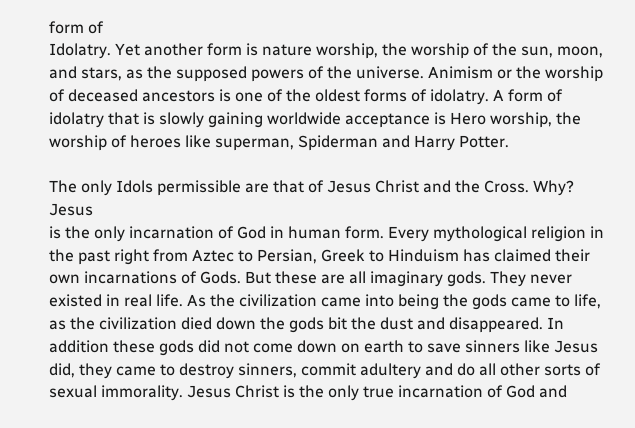form of
Idolatry. Yet another form is nature worship, the worship of the sun, moon,
and stars, as the supposed powers of the universe. Animism or the worship
of deceased ancestors is one of the oldest forms of idolatry. A form of
idolatry that is slowly gaining worldwide acceptance is Hero worship, the
worship of heroes like superman, Spiderman and Harry Potter.

The only Idols permissible are that of Jesus Christ and the Cross. Why? Jesus
is the only incarnation of God in human form. Every mythological religion in
the past right from Aztec to Persian, Greek to Hinduism has claimed their
own incarnations of Gods. But these are all imaginary gods. They never
existed in real life. As the civilization came into being the gods came to life,
as the civilization died down the gods bit the dust and disappeared. In
addition these gods did not come down on earth to save sinners like Jesus
did, they came to destroy sinners, commit adultery and do all other sorts of
sexual immorality. Jesus Christ is the only true incarnation of God and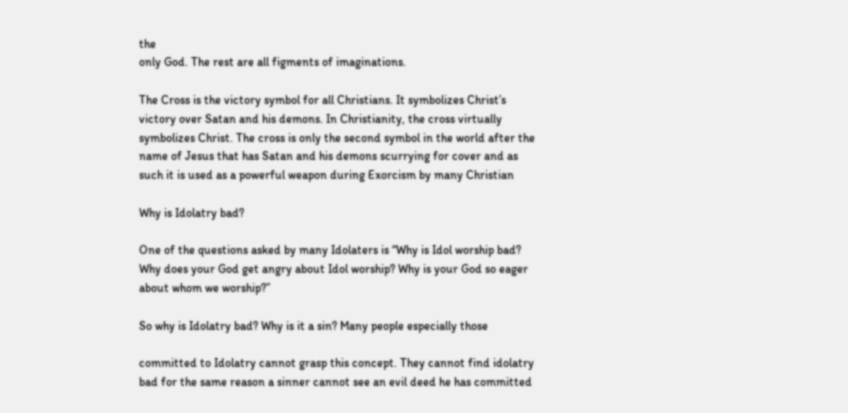the
only God. The rest are all figments of imaginations.

The Cross is the victory symbol for all Christians. It symbolizes Christ’s
victory over Satan and his demons. In Christianity, the cross virtually
symbolizes Christ. The cross is only the second symbol in the world after the
name of Jesus that has Satan and his demons scurrying for cover and as
such it is used as a powerful weapon during Exorcism by many Christian

Why is Idolatry bad?

One of the questions asked by many Idolaters is “Why is Idol worship bad?
Why does your God get angry about Idol worship? Why is your God so eager
about whom we worship?”

So why is Idolatry bad? Why is it a sin? Many people especially those

committed to Idolatry cannot grasp this concept. They cannot find idolatry
bad for the same reason a sinner cannot see an evil deed he has committed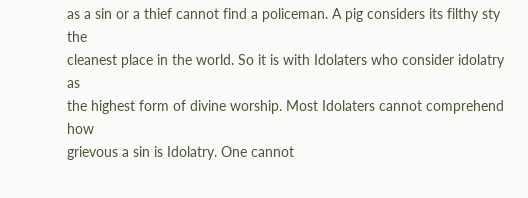as a sin or a thief cannot find a policeman. A pig considers its filthy sty the
cleanest place in the world. So it is with Idolaters who consider idolatry as
the highest form of divine worship. Most Idolaters cannot comprehend how
grievous a sin is Idolatry. One cannot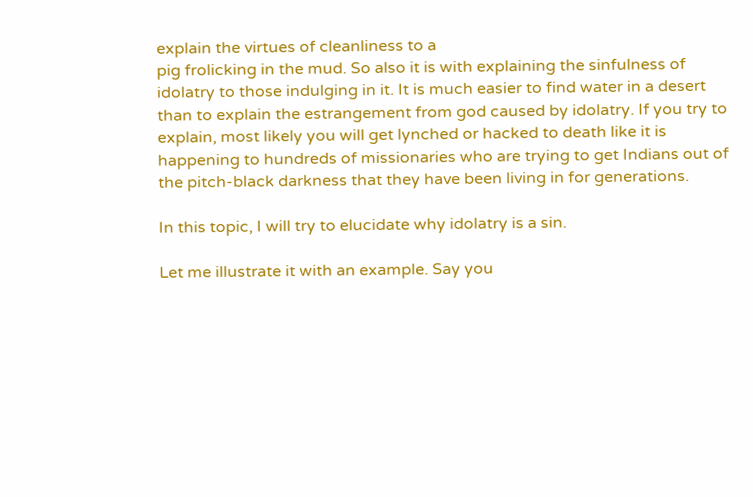explain the virtues of cleanliness to a
pig frolicking in the mud. So also it is with explaining the sinfulness of
idolatry to those indulging in it. It is much easier to find water in a desert
than to explain the estrangement from god caused by idolatry. If you try to
explain, most likely you will get lynched or hacked to death like it is
happening to hundreds of missionaries who are trying to get Indians out of
the pitch-black darkness that they have been living in for generations.

In this topic, I will try to elucidate why idolatry is a sin.

Let me illustrate it with an example. Say you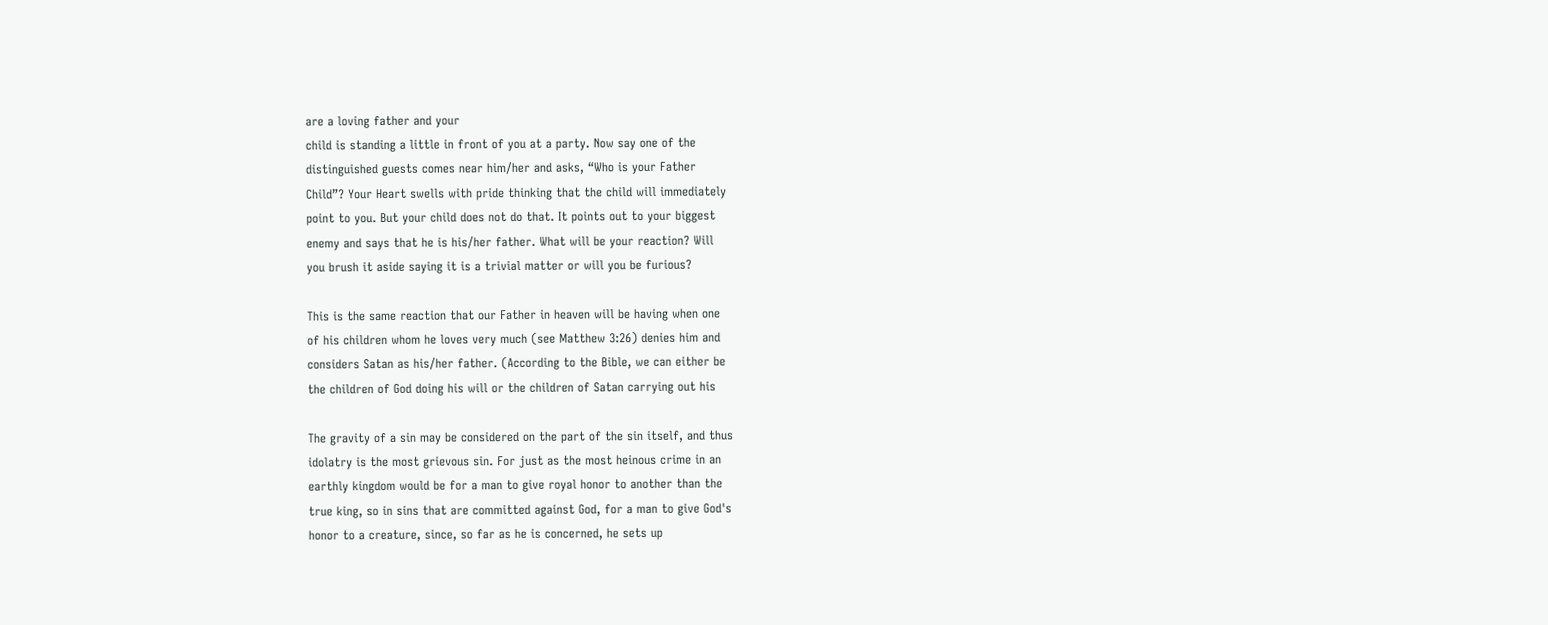are a loving father and your
child is standing a little in front of you at a party. Now say one of the
distinguished guests comes near him/her and asks, “Who is your Father
Child”? Your Heart swells with pride thinking that the child will immediately
point to you. But your child does not do that. It points out to your biggest
enemy and says that he is his/her father. What will be your reaction? Will
you brush it aside saying it is a trivial matter or will you be furious?

This is the same reaction that our Father in heaven will be having when one
of his children whom he loves very much (see Matthew 3:26) denies him and
considers Satan as his/her father. (According to the Bible, we can either be
the children of God doing his will or the children of Satan carrying out his

The gravity of a sin may be considered on the part of the sin itself, and thus
idolatry is the most grievous sin. For just as the most heinous crime in an
earthly kingdom would be for a man to give royal honor to another than the
true king, so in sins that are committed against God, for a man to give God's
honor to a creature, since, so far as he is concerned, he sets up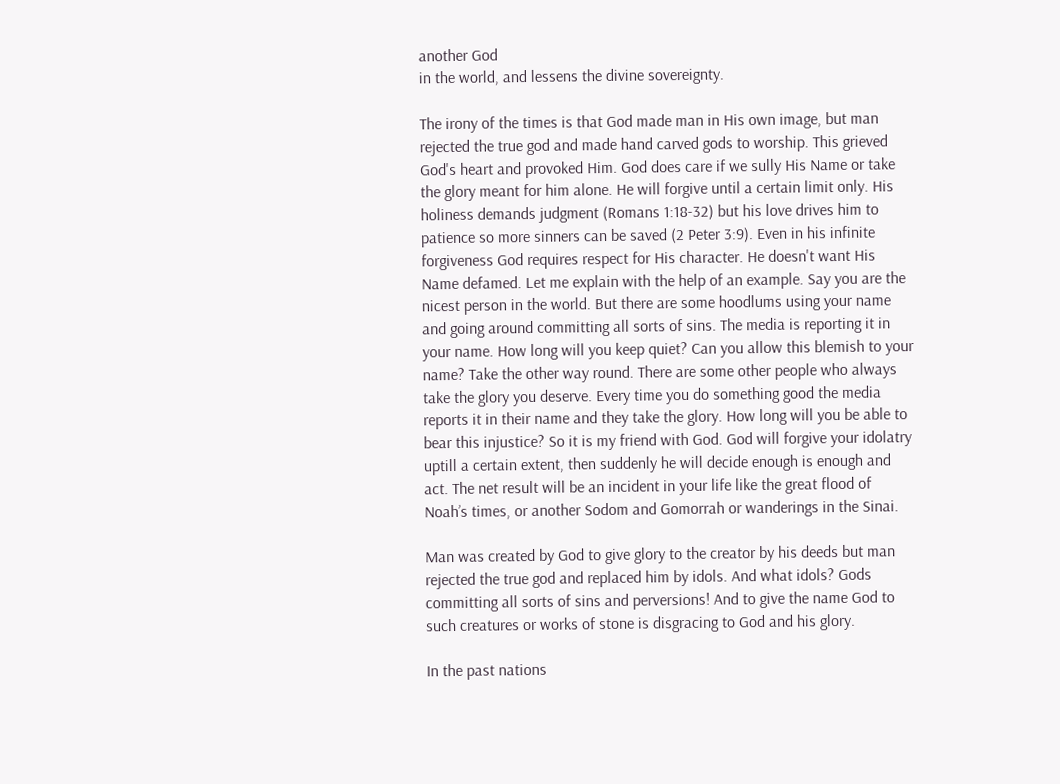another God
in the world, and lessens the divine sovereignty.

The irony of the times is that God made man in His own image, but man
rejected the true god and made hand carved gods to worship. This grieved
God's heart and provoked Him. God does care if we sully His Name or take
the glory meant for him alone. He will forgive until a certain limit only. His
holiness demands judgment (Romans 1:18-32) but his love drives him to
patience so more sinners can be saved (2 Peter 3:9). Even in his infinite
forgiveness God requires respect for His character. He doesn't want His
Name defamed. Let me explain with the help of an example. Say you are the
nicest person in the world. But there are some hoodlums using your name
and going around committing all sorts of sins. The media is reporting it in
your name. How long will you keep quiet? Can you allow this blemish to your
name? Take the other way round. There are some other people who always
take the glory you deserve. Every time you do something good the media
reports it in their name and they take the glory. How long will you be able to
bear this injustice? So it is my friend with God. God will forgive your idolatry
uptill a certain extent, then suddenly he will decide enough is enough and
act. The net result will be an incident in your life like the great flood of
Noah’s times, or another Sodom and Gomorrah or wanderings in the Sinai.

Man was created by God to give glory to the creator by his deeds but man
rejected the true god and replaced him by idols. And what idols? Gods
committing all sorts of sins and perversions! And to give the name God to
such creatures or works of stone is disgracing to God and his glory.

In the past nations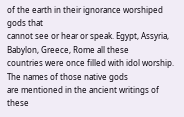of the earth in their ignorance worshiped gods that
cannot see or hear or speak. Egypt, Assyria, Babylon, Greece, Rome all these
countries were once filled with idol worship. The names of those native gods
are mentioned in the ancient writings of these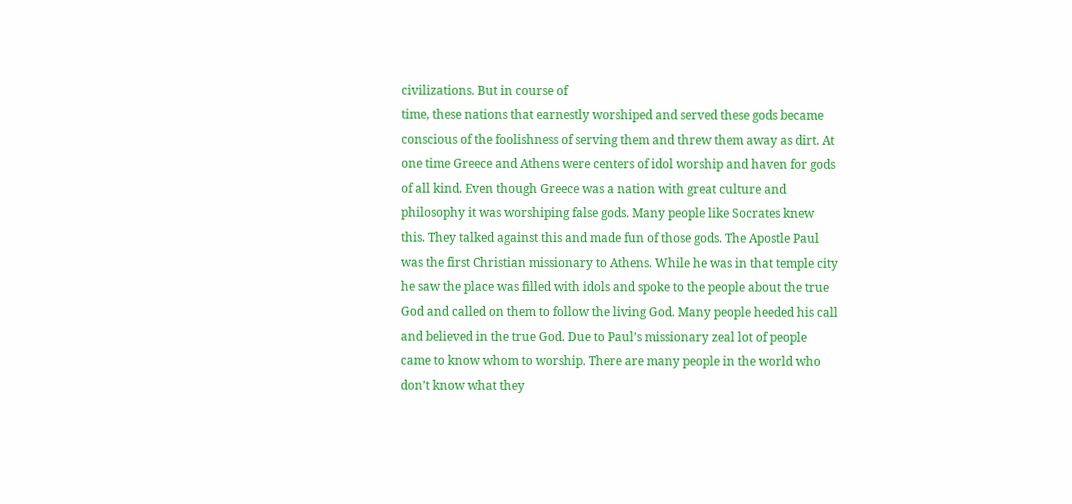civilizations. But in course of
time, these nations that earnestly worshiped and served these gods became
conscious of the foolishness of serving them and threw them away as dirt. At
one time Greece and Athens were centers of idol worship and haven for gods
of all kind. Even though Greece was a nation with great culture and
philosophy it was worshiping false gods. Many people like Socrates knew
this. They talked against this and made fun of those gods. The Apostle Paul
was the first Christian missionary to Athens. While he was in that temple city
he saw the place was filled with idols and spoke to the people about the true
God and called on them to follow the living God. Many people heeded his call
and believed in the true God. Due to Paul’s missionary zeal lot of people
came to know whom to worship. There are many people in the world who
don’t know what they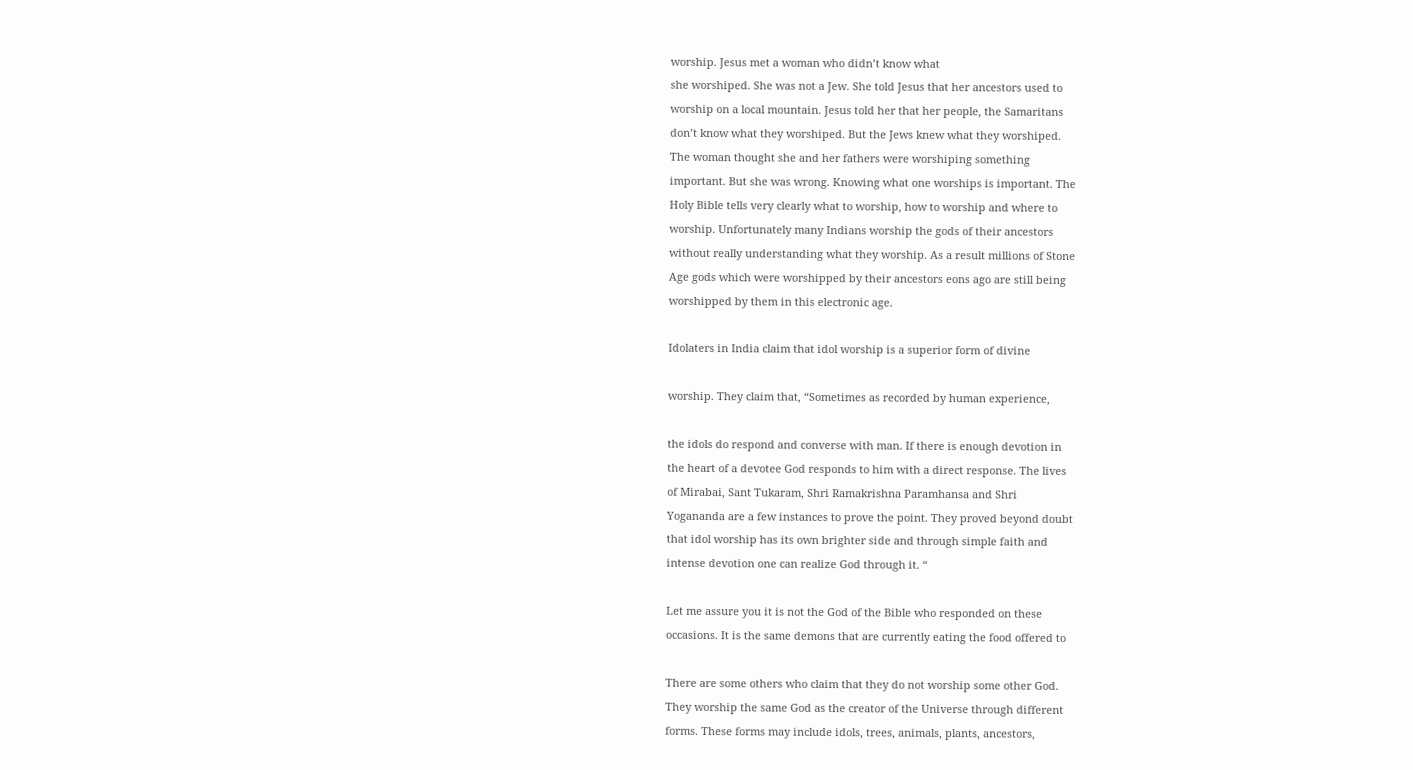worship. Jesus met a woman who didn’t know what
she worshiped. She was not a Jew. She told Jesus that her ancestors used to
worship on a local mountain. Jesus told her that her people, the Samaritans
don’t know what they worshiped. But the Jews knew what they worshiped.
The woman thought she and her fathers were worshiping something
important. But she was wrong. Knowing what one worships is important. The
Holy Bible tells very clearly what to worship, how to worship and where to
worship. Unfortunately many Indians worship the gods of their ancestors
without really understanding what they worship. As a result millions of Stone
Age gods which were worshipped by their ancestors eons ago are still being
worshipped by them in this electronic age.

Idolaters in India claim that idol worship is a superior form of divine

worship. They claim that, “Sometimes as recorded by human experience,

the idols do respond and converse with man. If there is enough devotion in
the heart of a devotee God responds to him with a direct response. The lives
of Mirabai, Sant Tukaram, Shri Ramakrishna Paramhansa and Shri
Yogananda are a few instances to prove the point. They proved beyond doubt
that idol worship has its own brighter side and through simple faith and
intense devotion one can realize God through it. “

Let me assure you it is not the God of the Bible who responded on these
occasions. It is the same demons that are currently eating the food offered to

There are some others who claim that they do not worship some other God.
They worship the same God as the creator of the Universe through different
forms. These forms may include idols, trees, animals, plants, ancestors,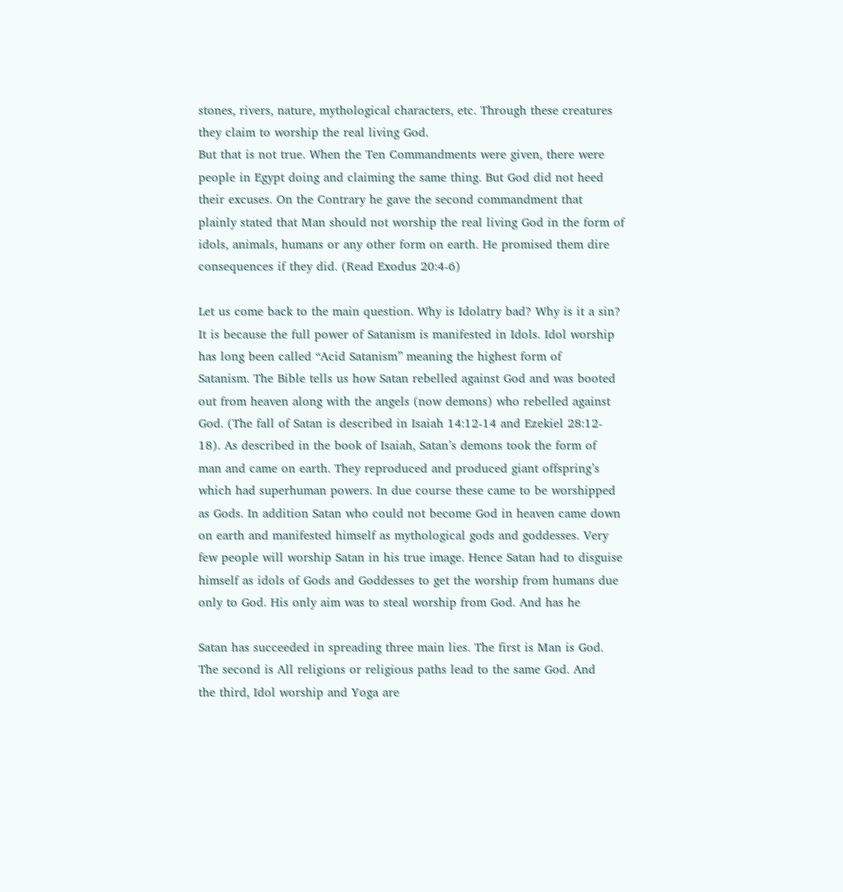stones, rivers, nature, mythological characters, etc. Through these creatures
they claim to worship the real living God.
But that is not true. When the Ten Commandments were given, there were
people in Egypt doing and claiming the same thing. But God did not heed
their excuses. On the Contrary he gave the second commandment that
plainly stated that Man should not worship the real living God in the form of
idols, animals, humans or any other form on earth. He promised them dire
consequences if they did. (Read Exodus 20:4-6)

Let us come back to the main question. Why is Idolatry bad? Why is it a sin?
It is because the full power of Satanism is manifested in Idols. Idol worship
has long been called “Acid Satanism” meaning the highest form of
Satanism. The Bible tells us how Satan rebelled against God and was booted
out from heaven along with the angels (now demons) who rebelled against
God. (The fall of Satan is described in Isaiah 14:12-14 and Ezekiel 28:12-
18). As described in the book of Isaiah, Satan’s demons took the form of
man and came on earth. They reproduced and produced giant offspring’s
which had superhuman powers. In due course these came to be worshipped
as Gods. In addition Satan who could not become God in heaven came down
on earth and manifested himself as mythological gods and goddesses. Very
few people will worship Satan in his true image. Hence Satan had to disguise
himself as idols of Gods and Goddesses to get the worship from humans due
only to God. His only aim was to steal worship from God. And has he

Satan has succeeded in spreading three main lies. The first is Man is God.
The second is All religions or religious paths lead to the same God. And
the third, Idol worship and Yoga are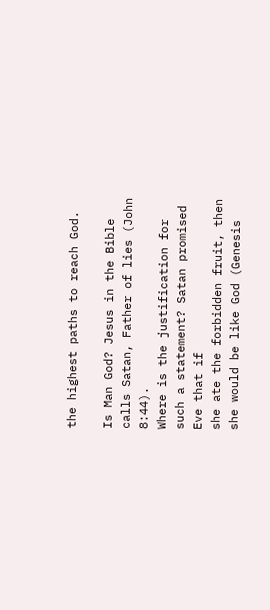the highest paths to reach God.

Is Man God? Jesus in the Bible calls Satan, Father of lies (John 8:44).
Where is the justification for such a statement? Satan promised Eve that if
she ate the forbidden fruit, then she would be like God (Genesis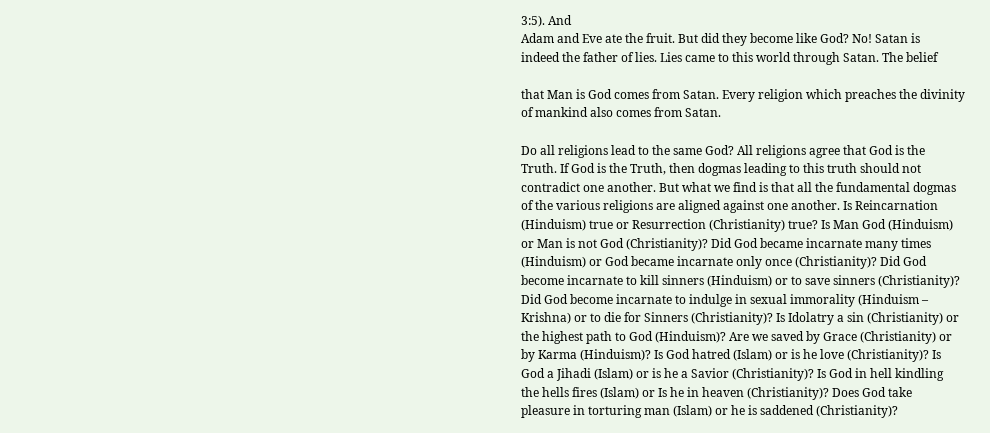3:5). And
Adam and Eve ate the fruit. But did they become like God? No! Satan is
indeed the father of lies. Lies came to this world through Satan. The belief

that Man is God comes from Satan. Every religion which preaches the divinity
of mankind also comes from Satan.

Do all religions lead to the same God? All religions agree that God is the
Truth. If God is the Truth, then dogmas leading to this truth should not
contradict one another. But what we find is that all the fundamental dogmas
of the various religions are aligned against one another. Is Reincarnation
(Hinduism) true or Resurrection (Christianity) true? Is Man God (Hinduism)
or Man is not God (Christianity)? Did God became incarnate many times
(Hinduism) or God became incarnate only once (Christianity)? Did God
become incarnate to kill sinners (Hinduism) or to save sinners (Christianity)?
Did God become incarnate to indulge in sexual immorality (Hinduism –
Krishna) or to die for Sinners (Christianity)? Is Idolatry a sin (Christianity) or
the highest path to God (Hinduism)? Are we saved by Grace (Christianity) or
by Karma (Hinduism)? Is God hatred (Islam) or is he love (Christianity)? Is
God a Jihadi (Islam) or is he a Savior (Christianity)? Is God in hell kindling
the hells fires (Islam) or Is he in heaven (Christianity)? Does God take
pleasure in torturing man (Islam) or he is saddened (Christianity)?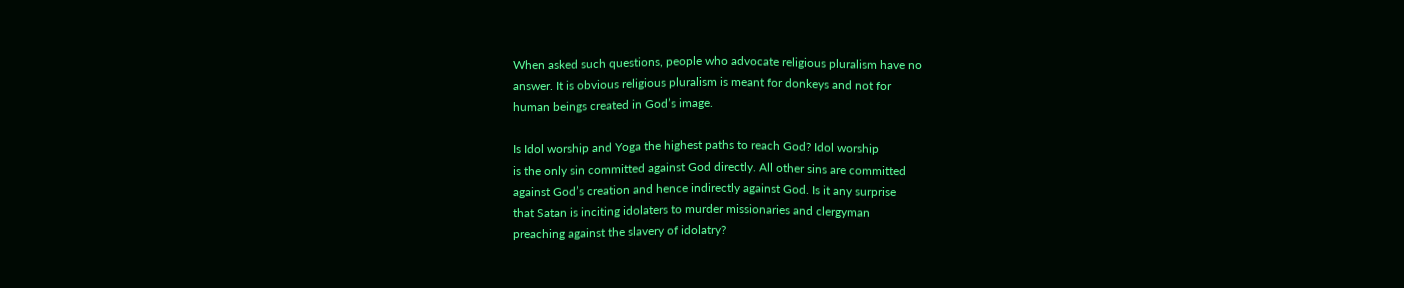When asked such questions, people who advocate religious pluralism have no
answer. It is obvious religious pluralism is meant for donkeys and not for
human beings created in God’s image.

Is Idol worship and Yoga the highest paths to reach God? Idol worship
is the only sin committed against God directly. All other sins are committed
against God’s creation and hence indirectly against God. Is it any surprise
that Satan is inciting idolaters to murder missionaries and clergyman
preaching against the slavery of idolatry?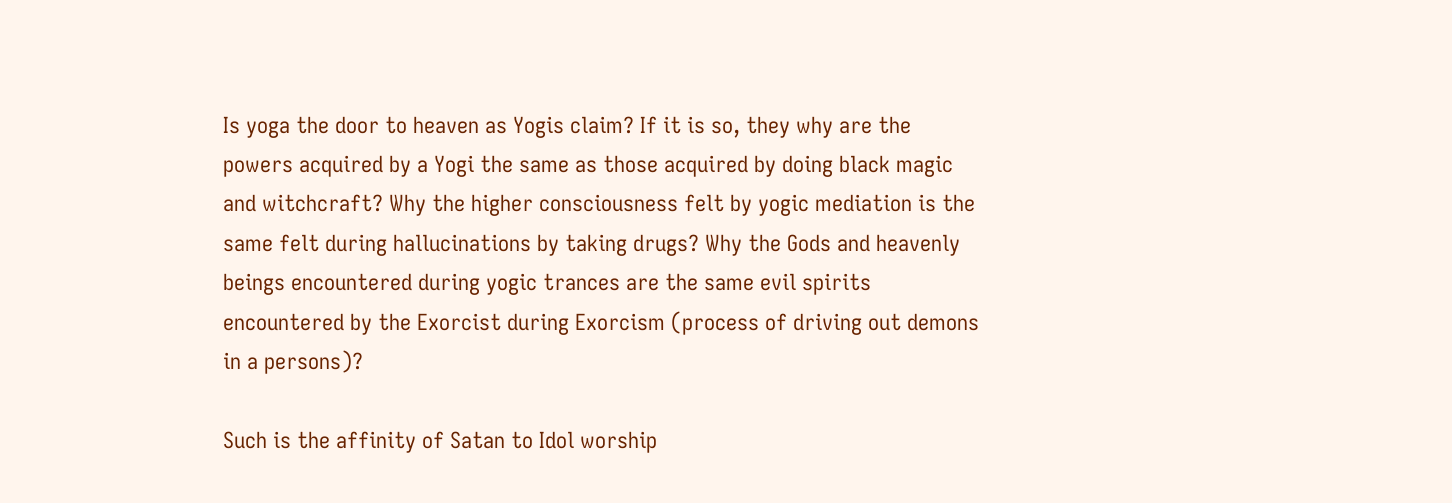Is yoga the door to heaven as Yogis claim? If it is so, they why are the
powers acquired by a Yogi the same as those acquired by doing black magic
and witchcraft? Why the higher consciousness felt by yogic mediation is the
same felt during hallucinations by taking drugs? Why the Gods and heavenly
beings encountered during yogic trances are the same evil spirits
encountered by the Exorcist during Exorcism (process of driving out demons
in a persons)?

Such is the affinity of Satan to Idol worship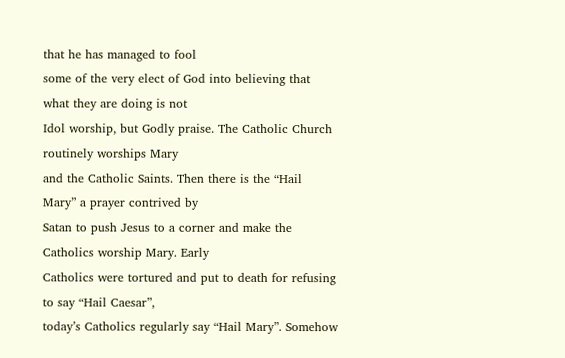that he has managed to fool
some of the very elect of God into believing that what they are doing is not
Idol worship, but Godly praise. The Catholic Church routinely worships Mary
and the Catholic Saints. Then there is the “Hail Mary” a prayer contrived by
Satan to push Jesus to a corner and make the Catholics worship Mary. Early
Catholics were tortured and put to death for refusing to say “Hail Caesar”,
today’s Catholics regularly say “Hail Mary”. Somehow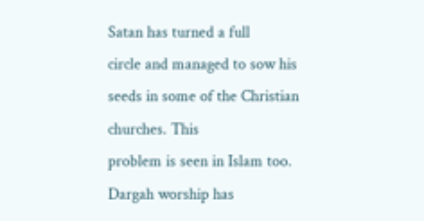Satan has turned a full
circle and managed to sow his seeds in some of the Christian churches. This
problem is seen in Islam too. Dargah worship has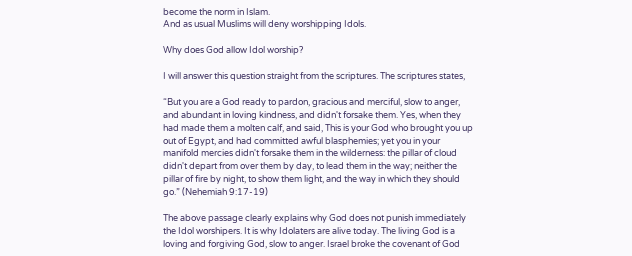become the norm in Islam.
And as usual Muslims will deny worshipping Idols.

Why does God allow Idol worship?

I will answer this question straight from the scriptures. The scriptures states,

“But you are a God ready to pardon, gracious and merciful, slow to anger,
and abundant in loving kindness, and didn't forsake them. Yes, when they
had made them a molten calf, and said, This is your God who brought you up
out of Egypt, and had committed awful blasphemies; yet you in your
manifold mercies didn't forsake them in the wilderness: the pillar of cloud
didn't depart from over them by day, to lead them in the way; neither the
pillar of fire by night, to show them light, and the way in which they should
go.” (Nehemiah 9:17-19)

The above passage clearly explains why God does not punish immediately
the Idol worshipers. It is why Idolaters are alive today. The living God is a
loving and forgiving God, slow to anger. Israel broke the covenant of God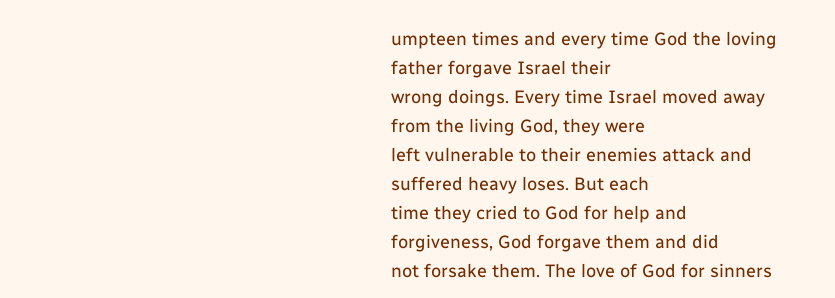umpteen times and every time God the loving father forgave Israel their
wrong doings. Every time Israel moved away from the living God, they were
left vulnerable to their enemies attack and suffered heavy loses. But each
time they cried to God for help and forgiveness, God forgave them and did
not forsake them. The love of God for sinners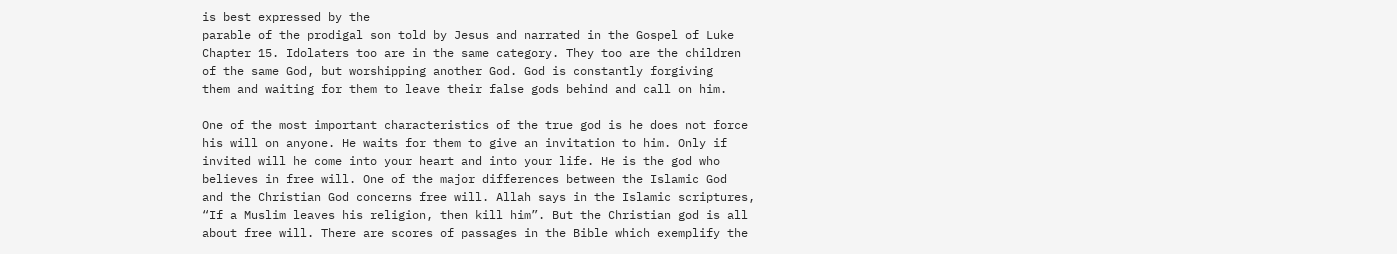is best expressed by the
parable of the prodigal son told by Jesus and narrated in the Gospel of Luke
Chapter 15. Idolaters too are in the same category. They too are the children
of the same God, but worshipping another God. God is constantly forgiving
them and waiting for them to leave their false gods behind and call on him.

One of the most important characteristics of the true god is he does not force
his will on anyone. He waits for them to give an invitation to him. Only if
invited will he come into your heart and into your life. He is the god who
believes in free will. One of the major differences between the Islamic God
and the Christian God concerns free will. Allah says in the Islamic scriptures,
“If a Muslim leaves his religion, then kill him”. But the Christian god is all
about free will. There are scores of passages in the Bible which exemplify the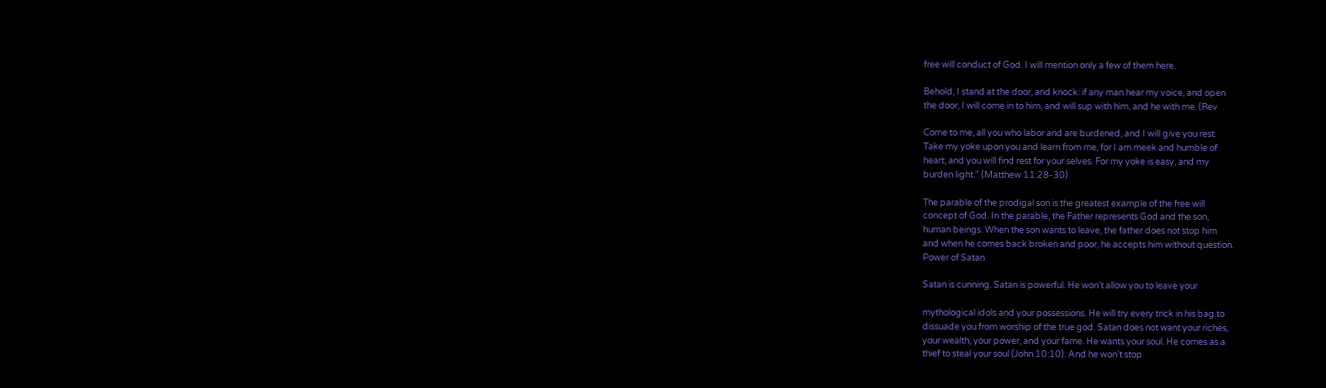free will conduct of God. I will mention only a few of them here.

Behold, I stand at the door, and knock: if any man hear my voice, and open
the door, I will come in to him, and will sup with him, and he with me. (Rev

Come to me, all you who labor and are burdened, and I will give you rest.
Take my yoke upon you and learn from me, for I am meek and humble of
heart; and you will find rest for your selves. For my yoke is easy, and my
burden light." (Matthew 11:28-30)

The parable of the prodigal son is the greatest example of the free will
concept of God. In the parable, the Father represents God and the son,
human beings. When the son wants to leave, the father does not stop him
and when he comes back broken and poor, he accepts him without question.
Power of Satan

Satan is cunning. Satan is powerful. He won’t allow you to leave your

mythological idols and your possessions. He will try every trick in his bag to
dissuade you from worship of the true god. Satan does not want your riches,
your wealth, your power, and your fame. He wants your soul. He comes as a
thief to steal your soul (John 10:10). And he won’t stop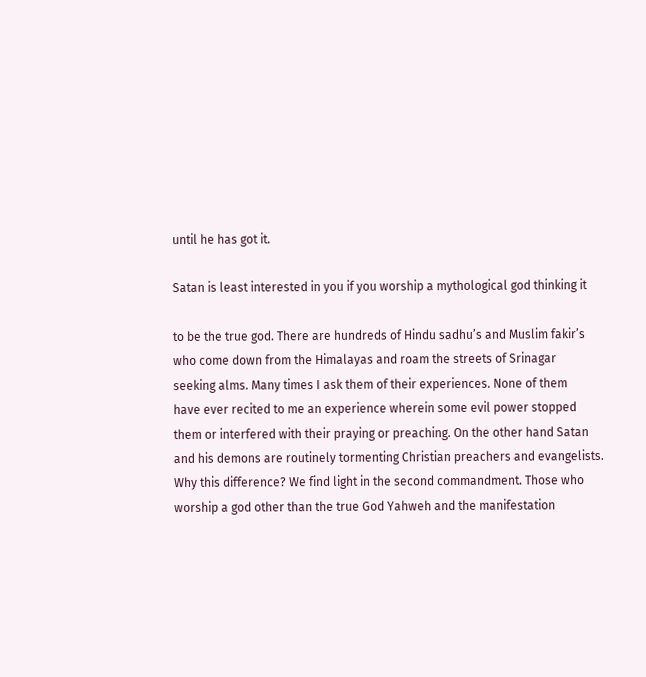until he has got it.

Satan is least interested in you if you worship a mythological god thinking it

to be the true god. There are hundreds of Hindu sadhu’s and Muslim fakir’s
who come down from the Himalayas and roam the streets of Srinagar
seeking alms. Many times I ask them of their experiences. None of them
have ever recited to me an experience wherein some evil power stopped
them or interfered with their praying or preaching. On the other hand Satan
and his demons are routinely tormenting Christian preachers and evangelists.
Why this difference? We find light in the second commandment. Those who
worship a god other than the true God Yahweh and the manifestation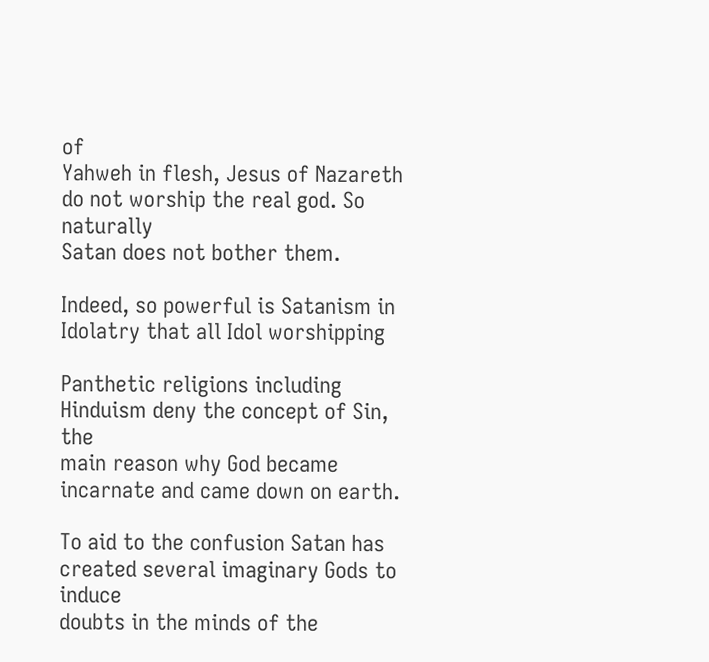of
Yahweh in flesh, Jesus of Nazareth do not worship the real god. So naturally
Satan does not bother them.

Indeed, so powerful is Satanism in Idolatry that all Idol worshipping

Panthetic religions including Hinduism deny the concept of Sin, the
main reason why God became incarnate and came down on earth.

To aid to the confusion Satan has created several imaginary Gods to induce
doubts in the minds of the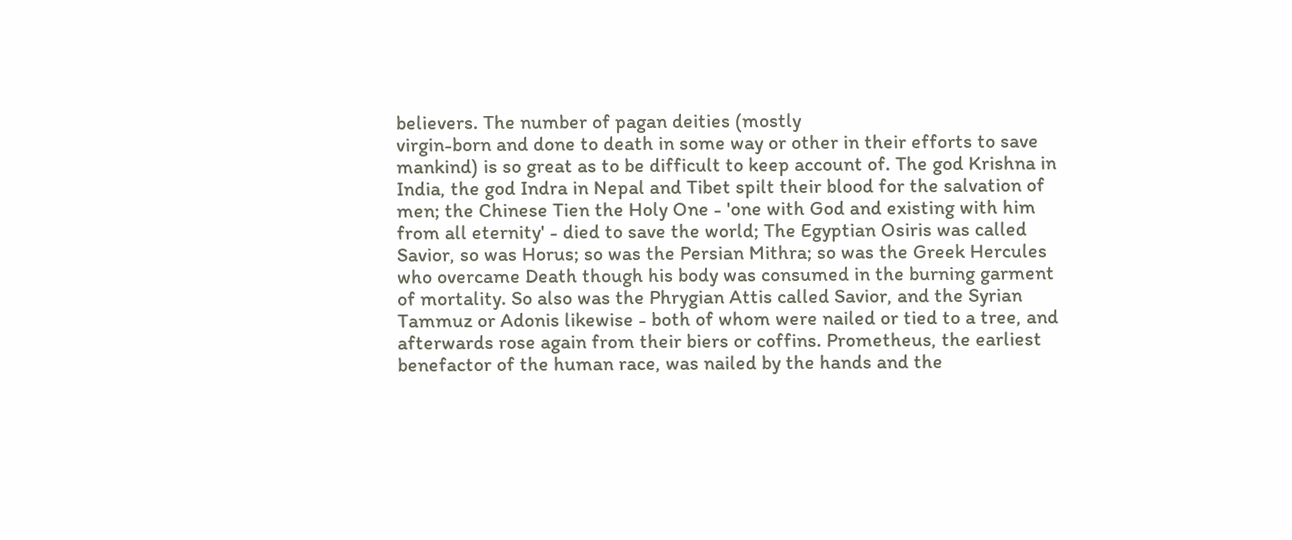believers. The number of pagan deities (mostly
virgin-born and done to death in some way or other in their efforts to save
mankind) is so great as to be difficult to keep account of. The god Krishna in
India, the god Indra in Nepal and Tibet spilt their blood for the salvation of
men; the Chinese Tien the Holy One - 'one with God and existing with him
from all eternity' - died to save the world; The Egyptian Osiris was called
Savior, so was Horus; so was the Persian Mithra; so was the Greek Hercules
who overcame Death though his body was consumed in the burning garment
of mortality. So also was the Phrygian Attis called Savior, and the Syrian
Tammuz or Adonis likewise - both of whom were nailed or tied to a tree, and
afterwards rose again from their biers or coffins. Prometheus, the earliest
benefactor of the human race, was nailed by the hands and the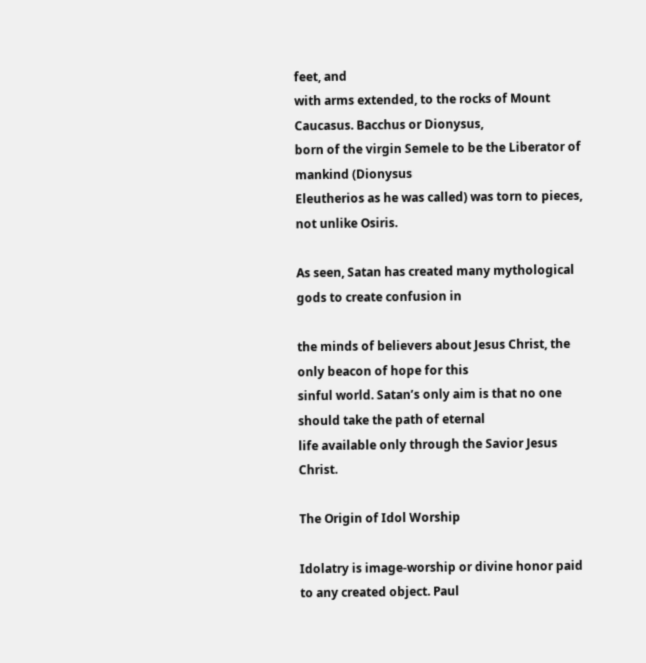feet, and
with arms extended, to the rocks of Mount Caucasus. Bacchus or Dionysus,
born of the virgin Semele to be the Liberator of mankind (Dionysus
Eleutherios as he was called) was torn to pieces, not unlike Osiris.

As seen, Satan has created many mythological gods to create confusion in

the minds of believers about Jesus Christ, the only beacon of hope for this
sinful world. Satan’s only aim is that no one should take the path of eternal
life available only through the Savior Jesus Christ.

The Origin of Idol Worship

Idolatry is image-worship or divine honor paid to any created object. Paul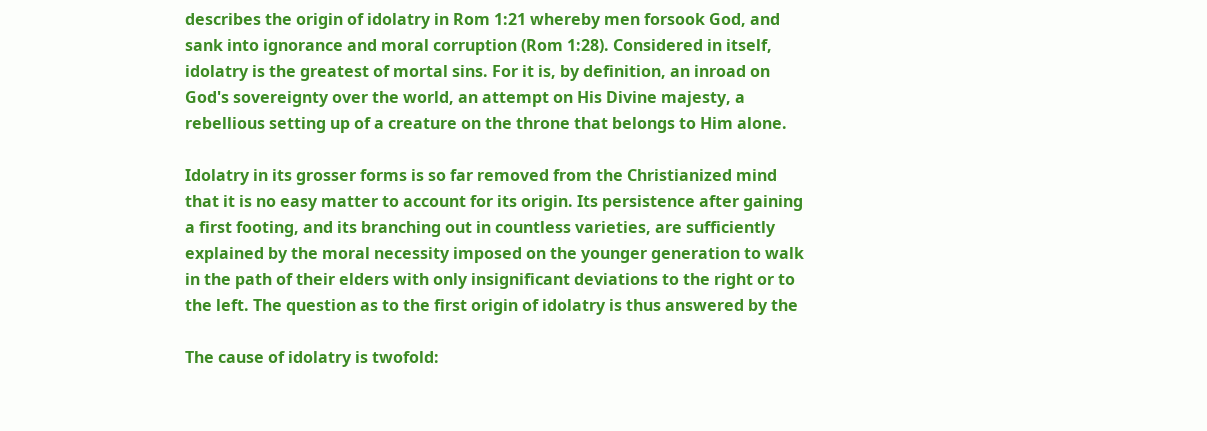describes the origin of idolatry in Rom 1:21 whereby men forsook God, and
sank into ignorance and moral corruption (Rom 1:28). Considered in itself,
idolatry is the greatest of mortal sins. For it is, by definition, an inroad on
God's sovereignty over the world, an attempt on His Divine majesty, a
rebellious setting up of a creature on the throne that belongs to Him alone.

Idolatry in its grosser forms is so far removed from the Christianized mind
that it is no easy matter to account for its origin. Its persistence after gaining
a first footing, and its branching out in countless varieties, are sufficiently
explained by the moral necessity imposed on the younger generation to walk
in the path of their elders with only insignificant deviations to the right or to
the left. The question as to the first origin of idolatry is thus answered by the

The cause of idolatry is twofold: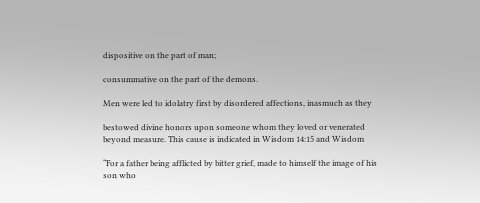dispositive on the part of man;

consummative on the part of the demons.

Men were led to idolatry first by disordered affections, inasmuch as they

bestowed divine honors upon someone whom they loved or venerated
beyond measure. This cause is indicated in Wisdom 14:15 and Wisdom

“For a father being afflicted by bitter grief, made to himself the image of his
son who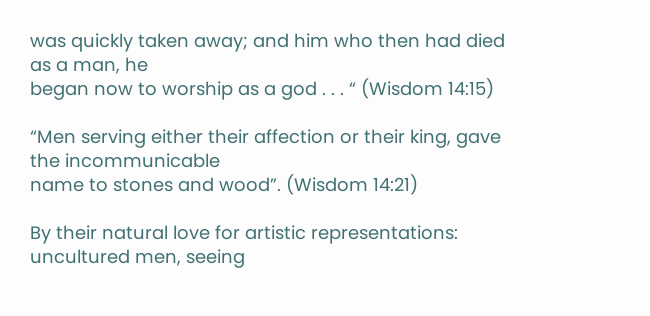was quickly taken away; and him who then had died as a man, he
began now to worship as a god . . . “ (Wisdom 14:15)

“Men serving either their affection or their king, gave the incommunicable
name to stones and wood”. (Wisdom 14:21)

By their natural love for artistic representations: uncultured men, seeing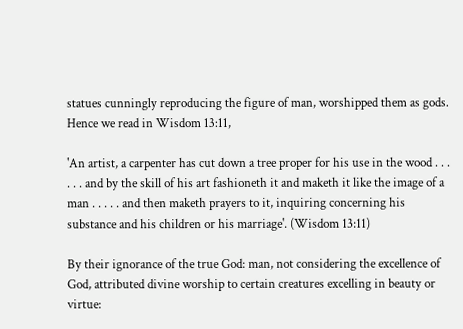statues cunningly reproducing the figure of man, worshipped them as gods.
Hence we read in Wisdom 13:11,

'An artist, a carpenter has cut down a tree proper for his use in the wood . . .
. . . and by the skill of his art fashioneth it and maketh it like the image of a
man . . . . . and then maketh prayers to it, inquiring concerning his
substance and his children or his marriage'. (Wisdom 13:11)

By their ignorance of the true God: man, not considering the excellence of
God, attributed divine worship to certain creatures excelling in beauty or
virtue: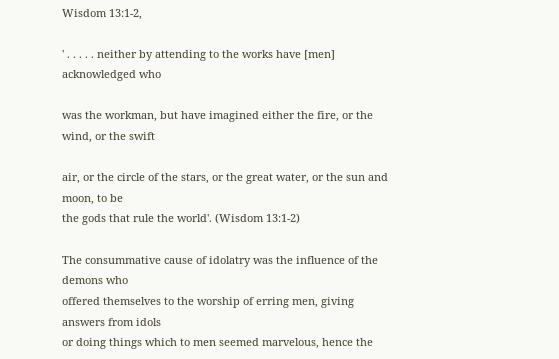Wisdom 13:1-2,

' . . . . . neither by attending to the works have [men] acknowledged who

was the workman, but have imagined either the fire, or the wind, or the swift

air, or the circle of the stars, or the great water, or the sun and moon, to be
the gods that rule the world'. (Wisdom 13:1-2)

The consummative cause of idolatry was the influence of the demons who
offered themselves to the worship of erring men, giving answers from idols
or doing things which to men seemed marvelous, hence the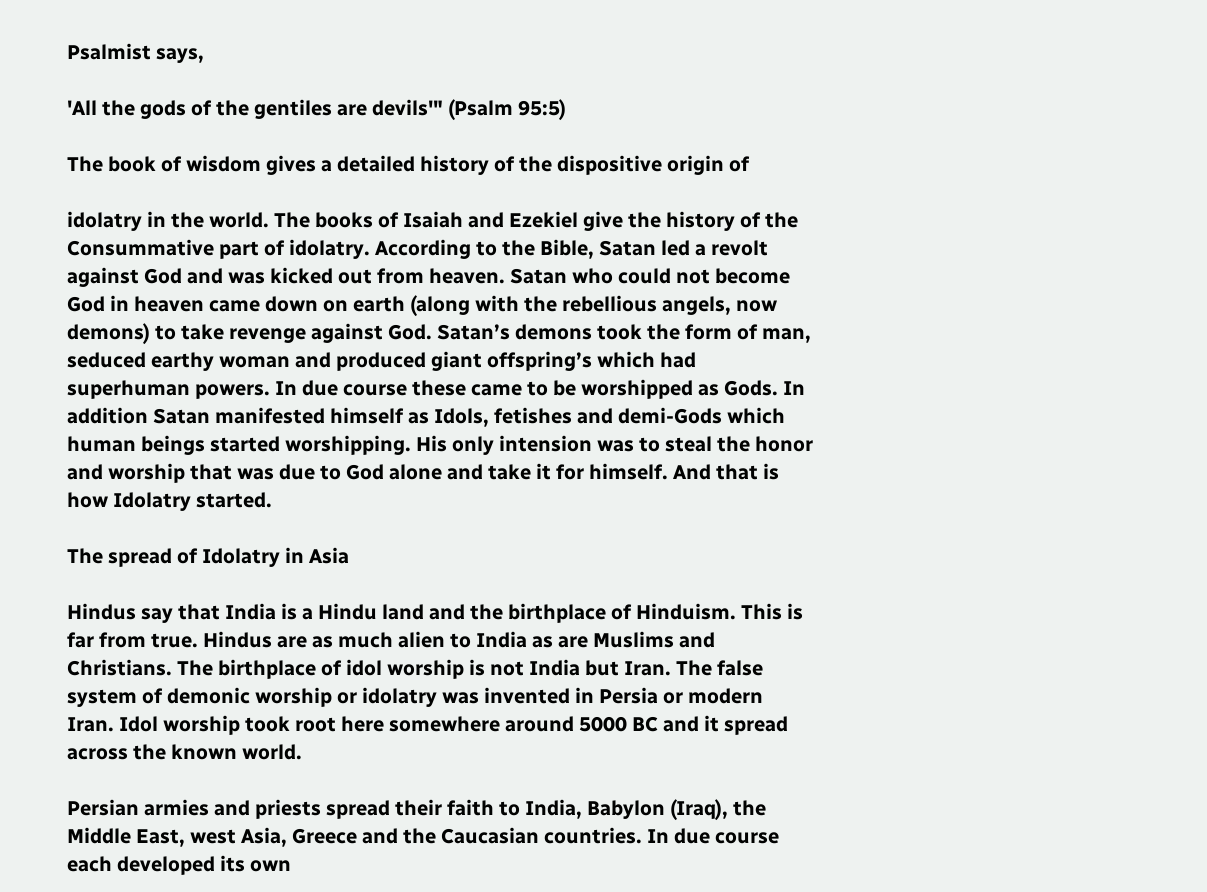Psalmist says,

'All the gods of the gentiles are devils'" (Psalm 95:5)

The book of wisdom gives a detailed history of the dispositive origin of

idolatry in the world. The books of Isaiah and Ezekiel give the history of the
Consummative part of idolatry. According to the Bible, Satan led a revolt
against God and was kicked out from heaven. Satan who could not become
God in heaven came down on earth (along with the rebellious angels, now
demons) to take revenge against God. Satan’s demons took the form of man,
seduced earthy woman and produced giant offspring’s which had
superhuman powers. In due course these came to be worshipped as Gods. In
addition Satan manifested himself as Idols, fetishes and demi-Gods which
human beings started worshipping. His only intension was to steal the honor
and worship that was due to God alone and take it for himself. And that is
how Idolatry started.

The spread of Idolatry in Asia

Hindus say that India is a Hindu land and the birthplace of Hinduism. This is
far from true. Hindus are as much alien to India as are Muslims and
Christians. The birthplace of idol worship is not India but Iran. The false
system of demonic worship or idolatry was invented in Persia or modern
Iran. Idol worship took root here somewhere around 5000 BC and it spread
across the known world.

Persian armies and priests spread their faith to India, Babylon (Iraq), the
Middle East, west Asia, Greece and the Caucasian countries. In due course
each developed its own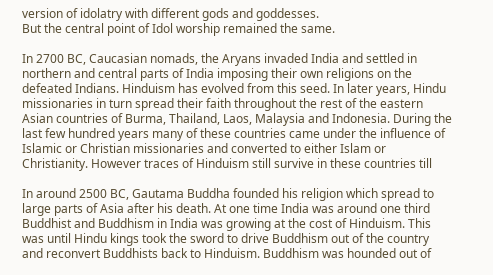version of idolatry with different gods and goddesses.
But the central point of Idol worship remained the same.

In 2700 BC, Caucasian nomads, the Aryans invaded India and settled in
northern and central parts of India imposing their own religions on the
defeated Indians. Hinduism has evolved from this seed. In later years, Hindu
missionaries in turn spread their faith throughout the rest of the eastern
Asian countries of Burma, Thailand, Laos, Malaysia and Indonesia. During the
last few hundred years many of these countries came under the influence of
Islamic or Christian missionaries and converted to either Islam or
Christianity. However traces of Hinduism still survive in these countries till

In around 2500 BC, Gautama Buddha founded his religion which spread to
large parts of Asia after his death. At one time India was around one third
Buddhist and Buddhism in India was growing at the cost of Hinduism. This
was until Hindu kings took the sword to drive Buddhism out of the country
and reconvert Buddhists back to Hinduism. Buddhism was hounded out of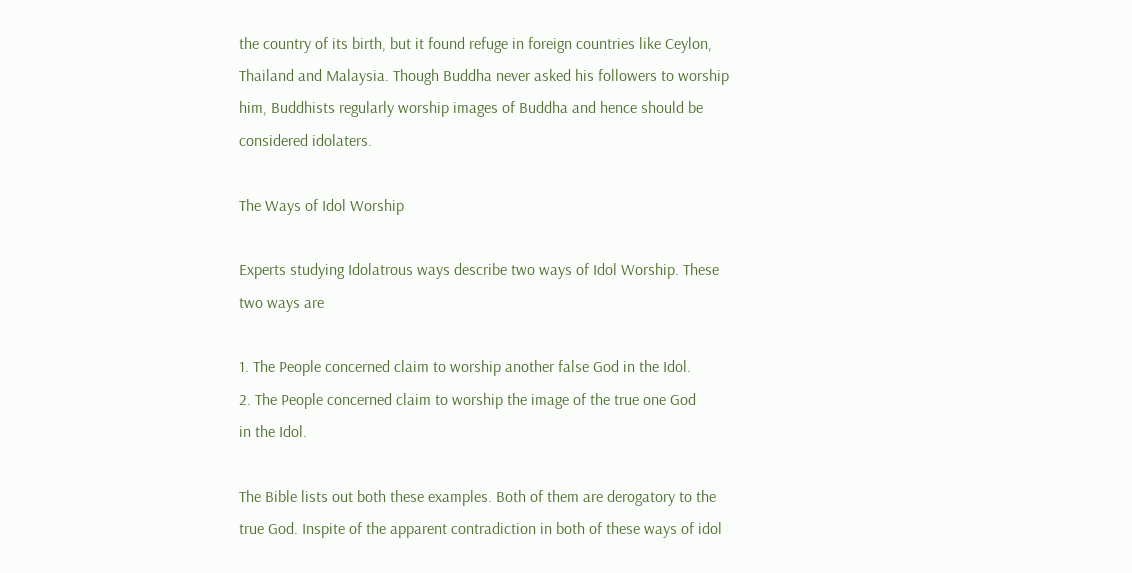the country of its birth, but it found refuge in foreign countries like Ceylon,
Thailand and Malaysia. Though Buddha never asked his followers to worship
him, Buddhists regularly worship images of Buddha and hence should be
considered idolaters.

The Ways of Idol Worship

Experts studying Idolatrous ways describe two ways of Idol Worship. These
two ways are

1. The People concerned claim to worship another false God in the Idol.
2. The People concerned claim to worship the image of the true one God
in the Idol.

The Bible lists out both these examples. Both of them are derogatory to the
true God. Inspite of the apparent contradiction in both of these ways of idol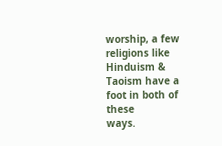worship, a few religions like Hinduism & Taoism have a foot in both of these
ways.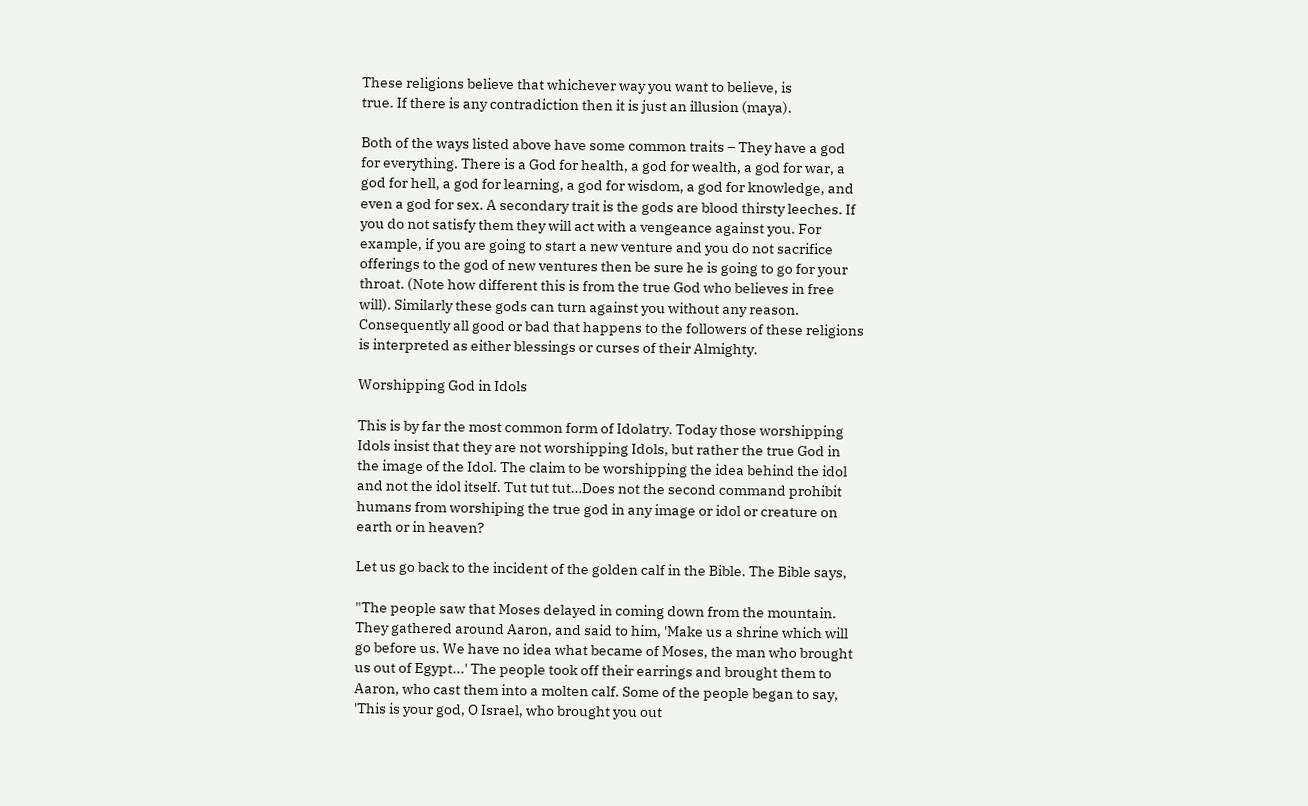These religions believe that whichever way you want to believe, is
true. If there is any contradiction then it is just an illusion (maya).

Both of the ways listed above have some common traits – They have a god
for everything. There is a God for health, a god for wealth, a god for war, a
god for hell, a god for learning, a god for wisdom, a god for knowledge, and
even a god for sex. A secondary trait is the gods are blood thirsty leeches. If
you do not satisfy them they will act with a vengeance against you. For
example, if you are going to start a new venture and you do not sacrifice
offerings to the god of new ventures then be sure he is going to go for your
throat. (Note how different this is from the true God who believes in free
will). Similarly these gods can turn against you without any reason.
Consequently all good or bad that happens to the followers of these religions
is interpreted as either blessings or curses of their Almighty.

Worshipping God in Idols

This is by far the most common form of Idolatry. Today those worshipping
Idols insist that they are not worshipping Idols, but rather the true God in
the image of the Idol. The claim to be worshipping the idea behind the idol
and not the idol itself. Tut tut tut…Does not the second command prohibit
humans from worshiping the true god in any image or idol or creature on
earth or in heaven?

Let us go back to the incident of the golden calf in the Bible. The Bible says,

"The people saw that Moses delayed in coming down from the mountain.
They gathered around Aaron, and said to him, 'Make us a shrine which will
go before us. We have no idea what became of Moses, the man who brought
us out of Egypt...' The people took off their earrings and brought them to
Aaron, who cast them into a molten calf. Some of the people began to say,
'This is your god, O Israel, who brought you out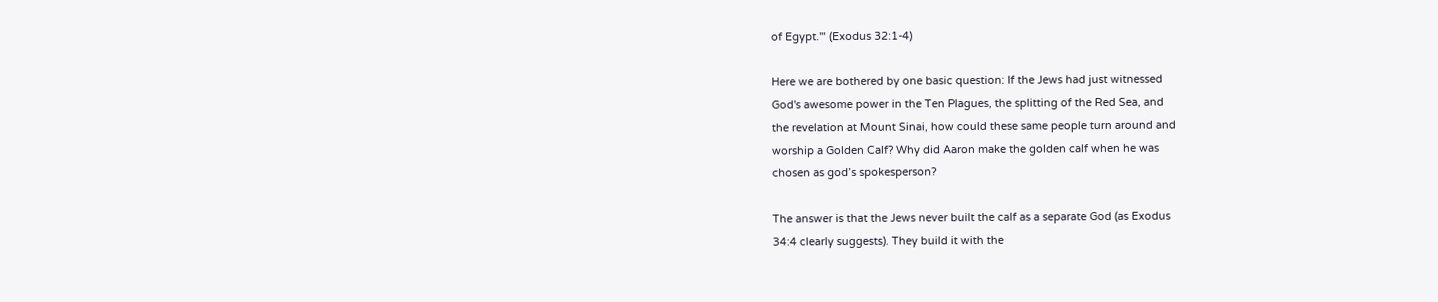of Egypt.'" (Exodus 32:1-4)

Here we are bothered by one basic question: If the Jews had just witnessed
God's awesome power in the Ten Plagues, the splitting of the Red Sea, and
the revelation at Mount Sinai, how could these same people turn around and
worship a Golden Calf? Why did Aaron make the golden calf when he was
chosen as god’s spokesperson?

The answer is that the Jews never built the calf as a separate God (as Exodus
34:4 clearly suggests). They build it with the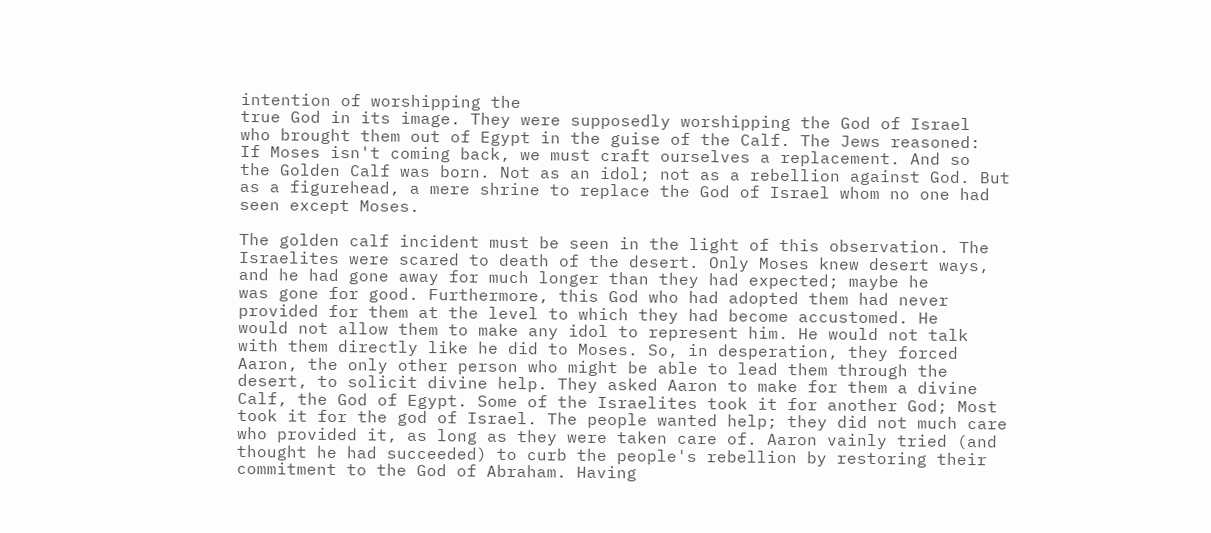intention of worshipping the
true God in its image. They were supposedly worshipping the God of Israel
who brought them out of Egypt in the guise of the Calf. The Jews reasoned:
If Moses isn't coming back, we must craft ourselves a replacement. And so
the Golden Calf was born. Not as an idol; not as a rebellion against God. But
as a figurehead, a mere shrine to replace the God of Israel whom no one had
seen except Moses.

The golden calf incident must be seen in the light of this observation. The
Israelites were scared to death of the desert. Only Moses knew desert ways,
and he had gone away for much longer than they had expected; maybe he
was gone for good. Furthermore, this God who had adopted them had never
provided for them at the level to which they had become accustomed. He
would not allow them to make any idol to represent him. He would not talk
with them directly like he did to Moses. So, in desperation, they forced
Aaron, the only other person who might be able to lead them through the
desert, to solicit divine help. They asked Aaron to make for them a divine
Calf, the God of Egypt. Some of the Israelites took it for another God; Most
took it for the god of Israel. The people wanted help; they did not much care
who provided it, as long as they were taken care of. Aaron vainly tried (and
thought he had succeeded) to curb the people's rebellion by restoring their
commitment to the God of Abraham. Having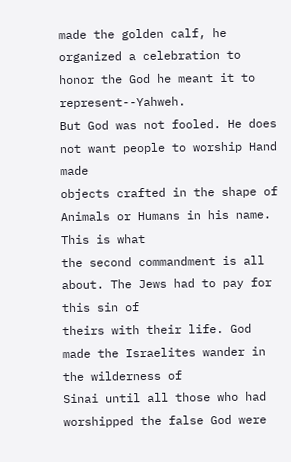made the golden calf, he
organized a celebration to honor the God he meant it to represent--Yahweh.
But God was not fooled. He does not want people to worship Hand made
objects crafted in the shape of Animals or Humans in his name. This is what
the second commandment is all about. The Jews had to pay for this sin of
theirs with their life. God made the Israelites wander in the wilderness of
Sinai until all those who had worshipped the false God were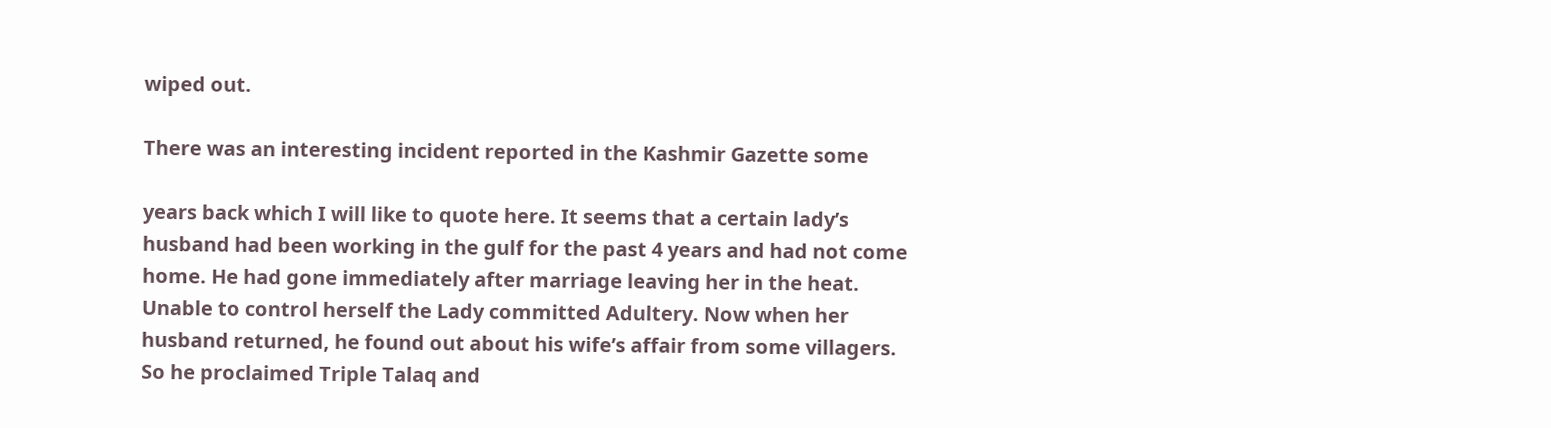wiped out.

There was an interesting incident reported in the Kashmir Gazette some

years back which I will like to quote here. It seems that a certain lady’s
husband had been working in the gulf for the past 4 years and had not come
home. He had gone immediately after marriage leaving her in the heat.
Unable to control herself the Lady committed Adultery. Now when her
husband returned, he found out about his wife’s affair from some villagers.
So he proclaimed Triple Talaq and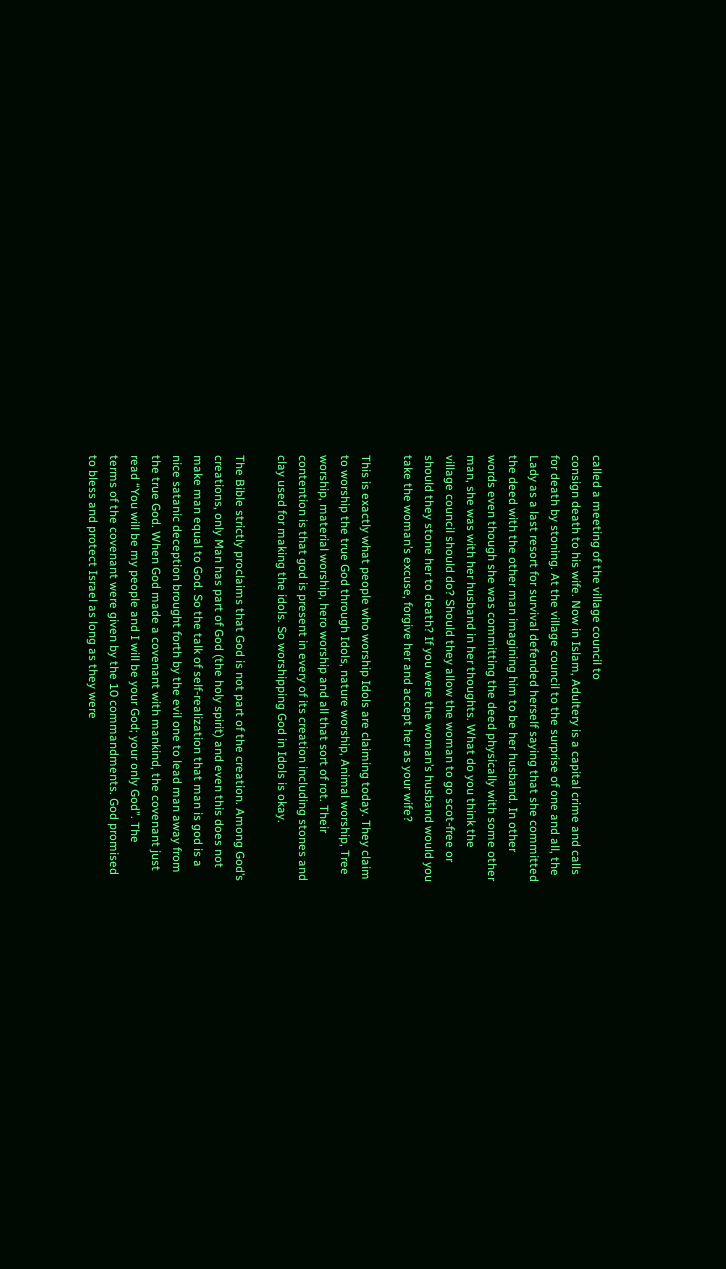called a meeting of the village council to
consign death to his wife. Now in Islam, Adultery is a capital crime and calls
for death by stoning. At the village council to the surprise of one and all, the
Lady as a last resort for survival defended herself saying that she committed
the deed with the other man imagining him to be her husband. In other
words even though she was committing the deed physically with some other
man, she was with her husband in her thoughts. What do you think the
village council should do? Should they allow the woman to go scot-free or
should they stone her to death? If you were the woman’s husband would you
take the woman’s excuse, forgive her and accept her as your wife?

This is exactly what people who worship Idols are claiming today. They claim
to worship the true God through Idols, nature worship, Animal worship, Tree
worship, material worship, hero worship and all that sort of rot. Their
contention is that god is present in every of its creation including stones and
clay used for making the idols. So worshipping God in Idols is okay.

The Bible strictly proclaims that God is not part of the creation. Among God’s
creations, only Man has part of God (the holy spirit) and even this does not
make man equal to God. So the talk of self-realization that man is god is a
nice satanic deception brought forth by the evil one to lead man away from
the true God. When God made a covenant with mankind, the covenant just
read “You will be my people and I will be your God; your only God”. The
terms of the covenant were given by the 10 commandments. God promised
to bless and protect Israel as long as they were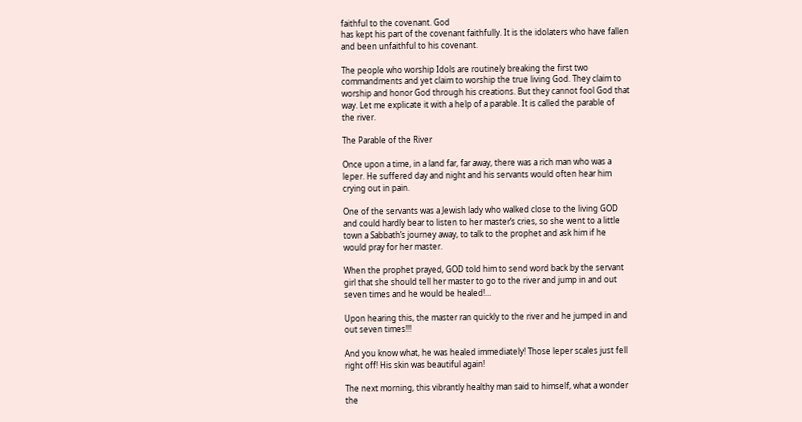faithful to the covenant. God
has kept his part of the covenant faithfully. It is the idolaters who have fallen
and been unfaithful to his covenant.

The people who worship Idols are routinely breaking the first two
commandments and yet claim to worship the true living God. They claim to
worship and honor God through his creations. But they cannot fool God that
way. Let me explicate it with a help of a parable. It is called the parable of
the river.

The Parable of the River

Once upon a time, in a land far, far away, there was a rich man who was a
leper. He suffered day and night and his servants would often hear him
crying out in pain.

One of the servants was a Jewish lady who walked close to the living GOD
and could hardly bear to listen to her master’s cries, so she went to a little
town a Sabbath’s journey away, to talk to the prophet and ask him if he
would pray for her master.

When the prophet prayed, GOD told him to send word back by the servant
girl that she should tell her master to go to the river and jump in and out
seven times and he would be healed!...

Upon hearing this, the master ran quickly to the river and he jumped in and
out seven times!!!

And you know what, he was healed immediately! Those leper scales just fell
right off! His skin was beautiful again!

The next morning, this vibrantly healthy man said to himself, what a wonder
the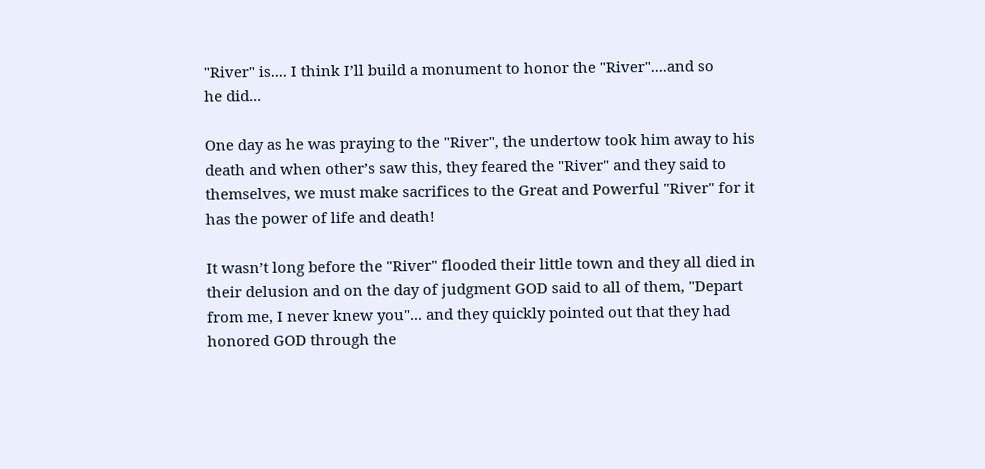"River" is.... I think I’ll build a monument to honor the "River"....and so
he did...

One day as he was praying to the "River", the undertow took him away to his
death and when other’s saw this, they feared the "River" and they said to
themselves, we must make sacrifices to the Great and Powerful "River" for it
has the power of life and death!

It wasn’t long before the "River" flooded their little town and they all died in
their delusion and on the day of judgment GOD said to all of them, "Depart
from me, I never knew you"... and they quickly pointed out that they had
honored GOD through the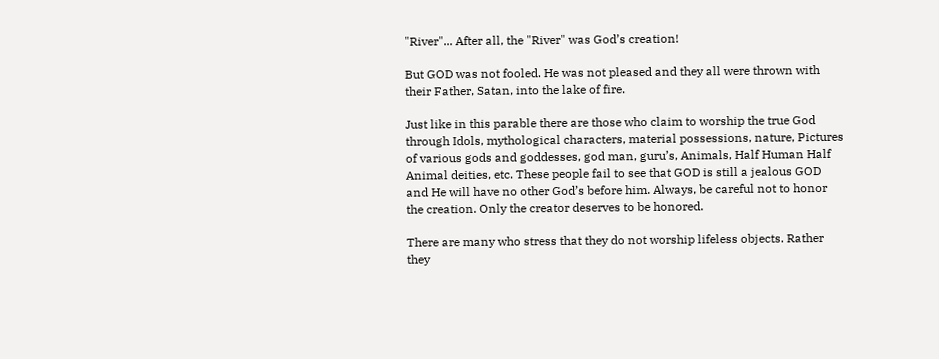"River"... After all, the "River" was God’s creation!

But GOD was not fooled. He was not pleased and they all were thrown with
their Father, Satan, into the lake of fire.

Just like in this parable there are those who claim to worship the true God
through Idols, mythological characters, material possessions, nature, Pictures
of various gods and goddesses, god man, guru’s, Animals, Half Human Half
Animal deities, etc. These people fail to see that GOD is still a jealous GOD
and He will have no other God’s before him. Always, be careful not to honor
the creation. Only the creator deserves to be honored.

There are many who stress that they do not worship lifeless objects. Rather
they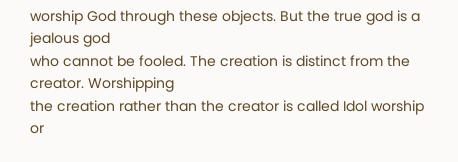worship God through these objects. But the true god is a jealous god
who cannot be fooled. The creation is distinct from the creator. Worshipping
the creation rather than the creator is called Idol worship or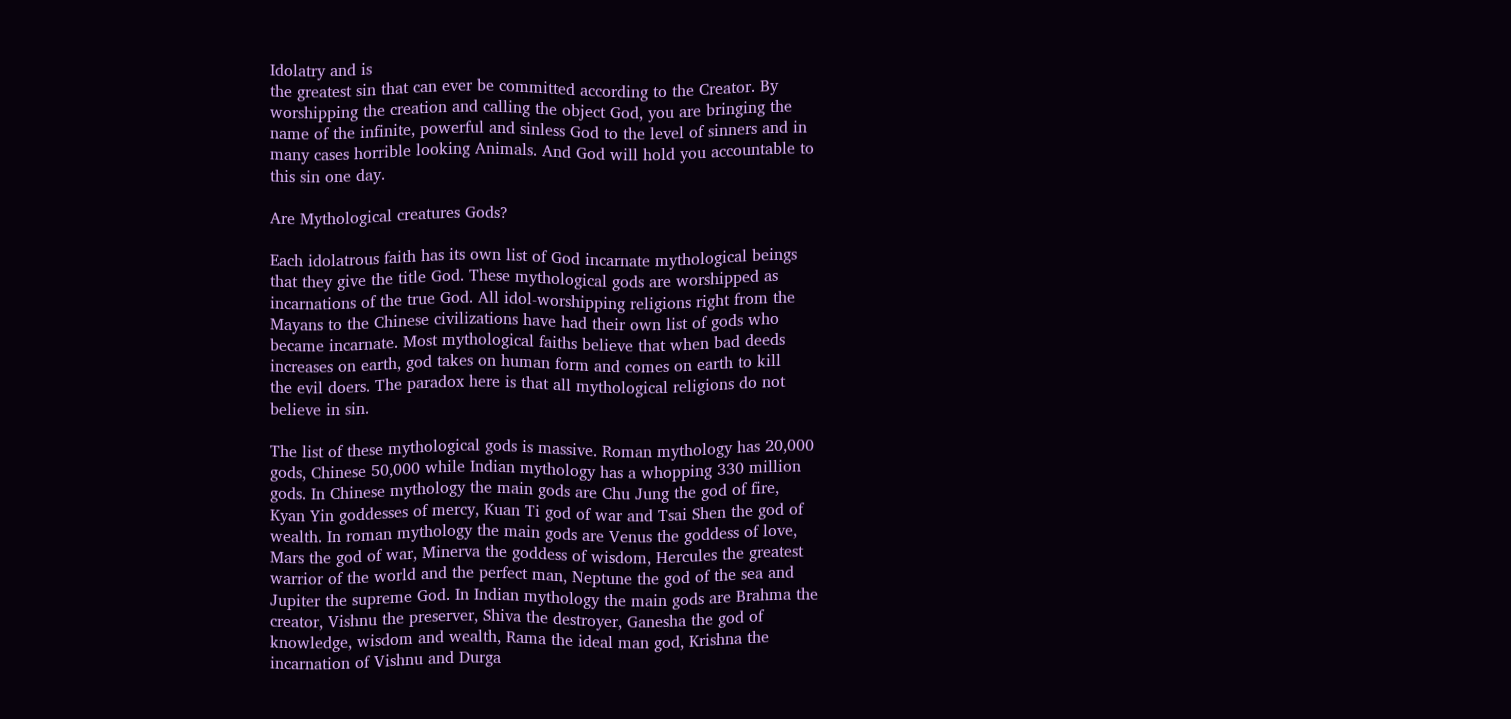Idolatry and is
the greatest sin that can ever be committed according to the Creator. By
worshipping the creation and calling the object God, you are bringing the
name of the infinite, powerful and sinless God to the level of sinners and in
many cases horrible looking Animals. And God will hold you accountable to
this sin one day.

Are Mythological creatures Gods?

Each idolatrous faith has its own list of God incarnate mythological beings
that they give the title God. These mythological gods are worshipped as
incarnations of the true God. All idol-worshipping religions right from the
Mayans to the Chinese civilizations have had their own list of gods who
became incarnate. Most mythological faiths believe that when bad deeds
increases on earth, god takes on human form and comes on earth to kill
the evil doers. The paradox here is that all mythological religions do not
believe in sin.

The list of these mythological gods is massive. Roman mythology has 20,000
gods, Chinese 50,000 while Indian mythology has a whopping 330 million
gods. In Chinese mythology the main gods are Chu Jung the god of fire,
Kyan Yin goddesses of mercy, Kuan Ti god of war and Tsai Shen the god of
wealth. In roman mythology the main gods are Venus the goddess of love,
Mars the god of war, Minerva the goddess of wisdom, Hercules the greatest
warrior of the world and the perfect man, Neptune the god of the sea and
Jupiter the supreme God. In Indian mythology the main gods are Brahma the
creator, Vishnu the preserver, Shiva the destroyer, Ganesha the god of
knowledge, wisdom and wealth, Rama the ideal man god, Krishna the
incarnation of Vishnu and Durga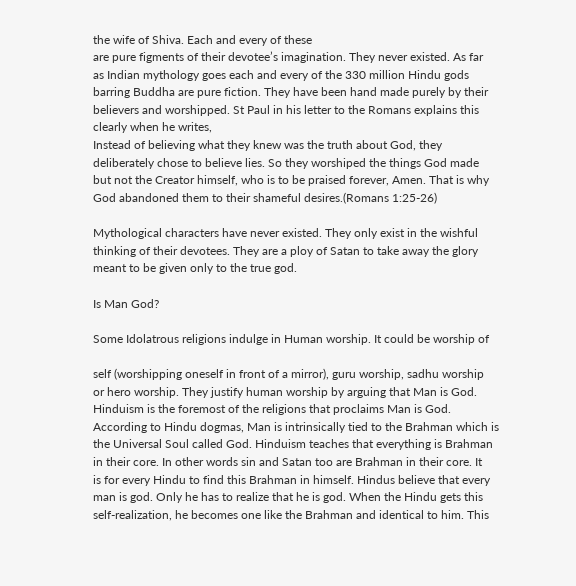the wife of Shiva. Each and every of these
are pure figments of their devotee’s imagination. They never existed. As far
as Indian mythology goes each and every of the 330 million Hindu gods
barring Buddha are pure fiction. They have been hand made purely by their
believers and worshipped. St Paul in his letter to the Romans explains this
clearly when he writes,
Instead of believing what they knew was the truth about God, they
deliberately chose to believe lies. So they worshiped the things God made
but not the Creator himself, who is to be praised forever, Amen. That is why
God abandoned them to their shameful desires.(Romans 1:25-26)

Mythological characters have never existed. They only exist in the wishful
thinking of their devotees. They are a ploy of Satan to take away the glory
meant to be given only to the true god.

Is Man God?

Some Idolatrous religions indulge in Human worship. It could be worship of

self (worshipping oneself in front of a mirror), guru worship, sadhu worship
or hero worship. They justify human worship by arguing that Man is God.
Hinduism is the foremost of the religions that proclaims Man is God.
According to Hindu dogmas, Man is intrinsically tied to the Brahman which is
the Universal Soul called God. Hinduism teaches that everything is Brahman
in their core. In other words sin and Satan too are Brahman in their core. It
is for every Hindu to find this Brahman in himself. Hindus believe that every
man is god. Only he has to realize that he is god. When the Hindu gets this
self-realization, he becomes one like the Brahman and identical to him. This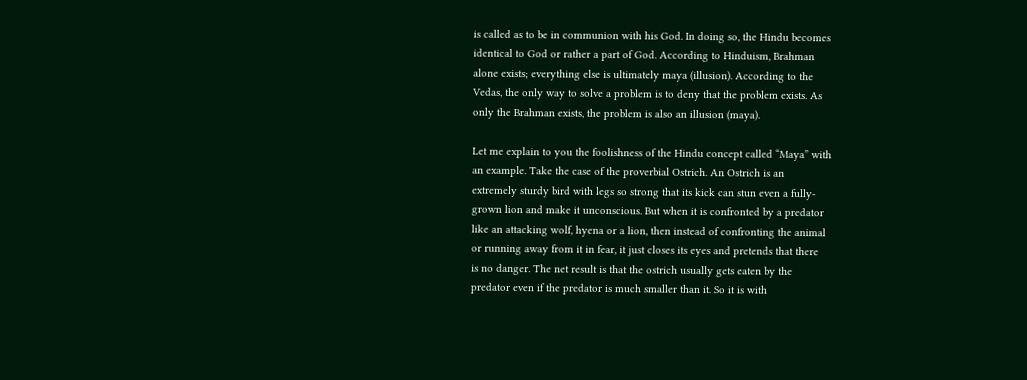is called as to be in communion with his God. In doing so, the Hindu becomes
identical to God or rather a part of God. According to Hinduism, Brahman
alone exists; everything else is ultimately maya (illusion). According to the
Vedas, the only way to solve a problem is to deny that the problem exists. As
only the Brahman exists, the problem is also an illusion (maya).

Let me explain to you the foolishness of the Hindu concept called “Maya” with
an example. Take the case of the proverbial Ostrich. An Ostrich is an
extremely sturdy bird with legs so strong that its kick can stun even a fully-
grown lion and make it unconscious. But when it is confronted by a predator
like an attacking wolf, hyena or a lion, then instead of confronting the animal
or running away from it in fear, it just closes its eyes and pretends that there
is no danger. The net result is that the ostrich usually gets eaten by the
predator even if the predator is much smaller than it. So it is with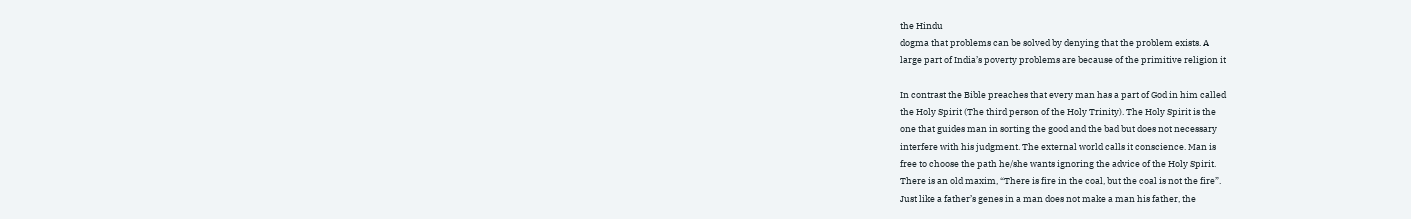the Hindu
dogma that problems can be solved by denying that the problem exists. A
large part of India’s poverty problems are because of the primitive religion it

In contrast the Bible preaches that every man has a part of God in him called
the Holy Spirit (The third person of the Holy Trinity). The Holy Spirit is the
one that guides man in sorting the good and the bad but does not necessary
interfere with his judgment. The external world calls it conscience. Man is
free to choose the path he/she wants ignoring the advice of the Holy Spirit.
There is an old maxim, “There is fire in the coal, but the coal is not the fire”.
Just like a father’s genes in a man does not make a man his father, the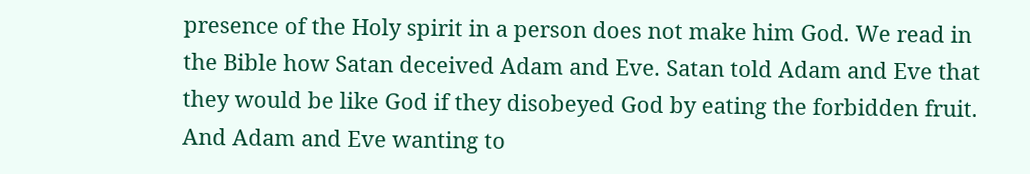presence of the Holy spirit in a person does not make him God. We read in
the Bible how Satan deceived Adam and Eve. Satan told Adam and Eve that
they would be like God if they disobeyed God by eating the forbidden fruit.
And Adam and Eve wanting to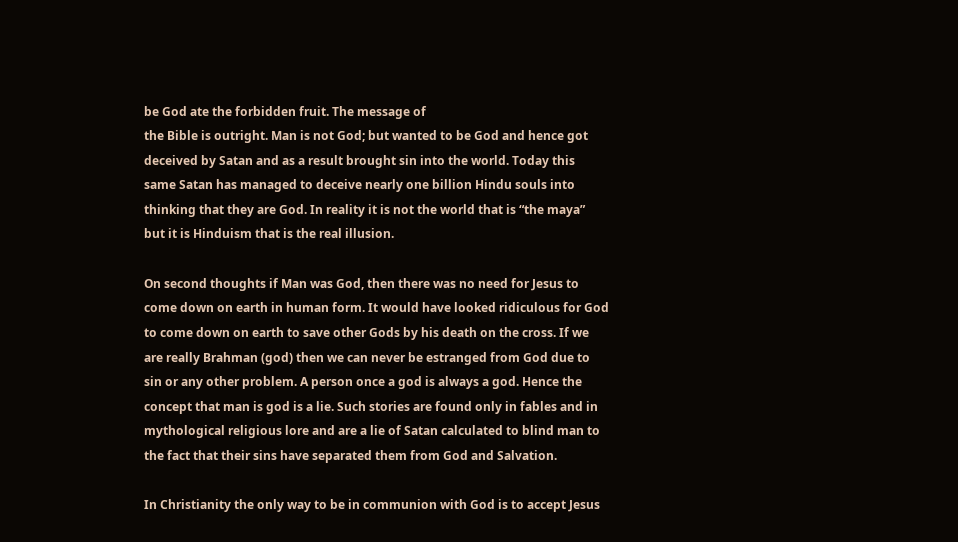be God ate the forbidden fruit. The message of
the Bible is outright. Man is not God; but wanted to be God and hence got
deceived by Satan and as a result brought sin into the world. Today this
same Satan has managed to deceive nearly one billion Hindu souls into
thinking that they are God. In reality it is not the world that is “the maya”
but it is Hinduism that is the real illusion.

On second thoughts if Man was God, then there was no need for Jesus to
come down on earth in human form. It would have looked ridiculous for God
to come down on earth to save other Gods by his death on the cross. If we
are really Brahman (god) then we can never be estranged from God due to
sin or any other problem. A person once a god is always a god. Hence the
concept that man is god is a lie. Such stories are found only in fables and in
mythological religious lore and are a lie of Satan calculated to blind man to
the fact that their sins have separated them from God and Salvation.

In Christianity the only way to be in communion with God is to accept Jesus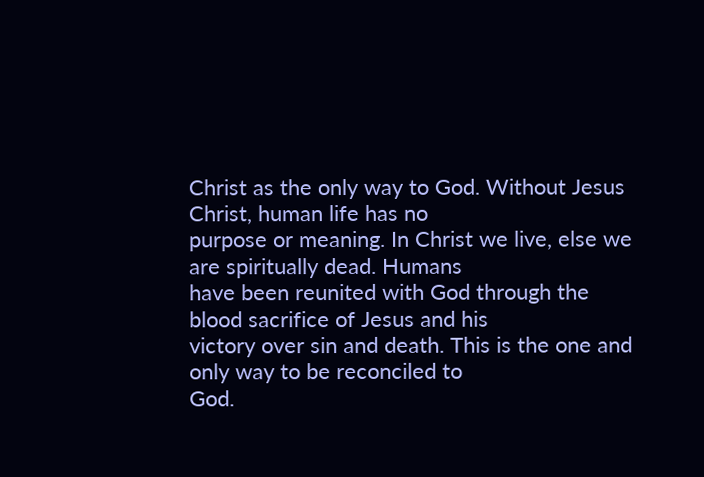Christ as the only way to God. Without Jesus Christ, human life has no
purpose or meaning. In Christ we live, else we are spiritually dead. Humans
have been reunited with God through the blood sacrifice of Jesus and his
victory over sin and death. This is the one and only way to be reconciled to
God.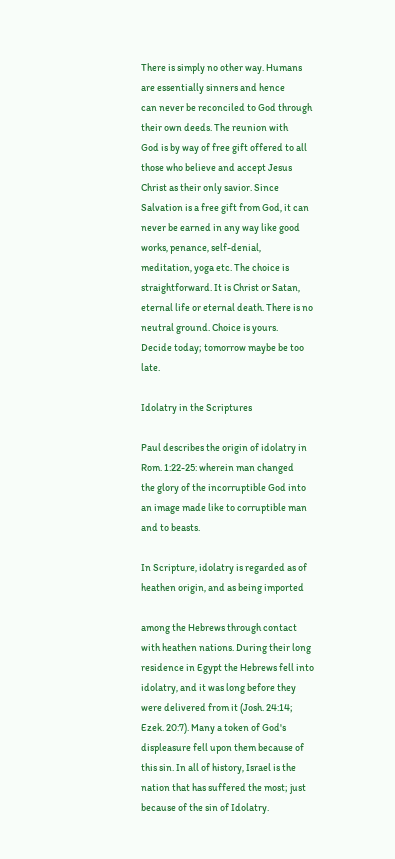There is simply no other way. Humans are essentially sinners and hence
can never be reconciled to God through their own deeds. The reunion with
God is by way of free gift offered to all those who believe and accept Jesus
Christ as their only savior. Since Salvation is a free gift from God, it can
never be earned in any way like good works, penance, self-denial,
meditation, yoga etc. The choice is straightforward. It is Christ or Satan,
eternal life or eternal death. There is no neutral ground. Choice is yours.
Decide today; tomorrow maybe be too late.

Idolatry in the Scriptures

Paul describes the origin of idolatry in Rom. 1:22-25: wherein man changed
the glory of the incorruptible God into an image made like to corruptible man
and to beasts.

In Scripture, idolatry is regarded as of heathen origin, and as being imported

among the Hebrews through contact with heathen nations. During their long
residence in Egypt the Hebrews fell into idolatry, and it was long before they
were delivered from it (Josh. 24:14; Ezek. 20:7). Many a token of God's
displeasure fell upon them because of this sin. In all of history, Israel is the
nation that has suffered the most; just because of the sin of Idolatry.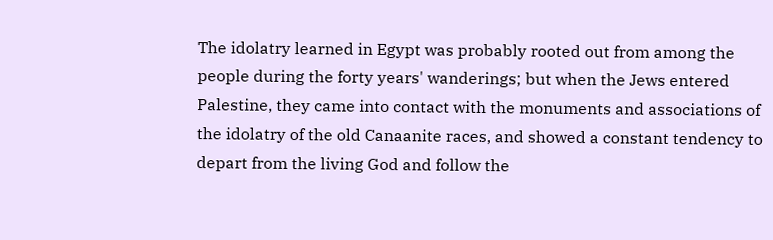The idolatry learned in Egypt was probably rooted out from among the
people during the forty years' wanderings; but when the Jews entered
Palestine, they came into contact with the monuments and associations of
the idolatry of the old Canaanite races, and showed a constant tendency to
depart from the living God and follow the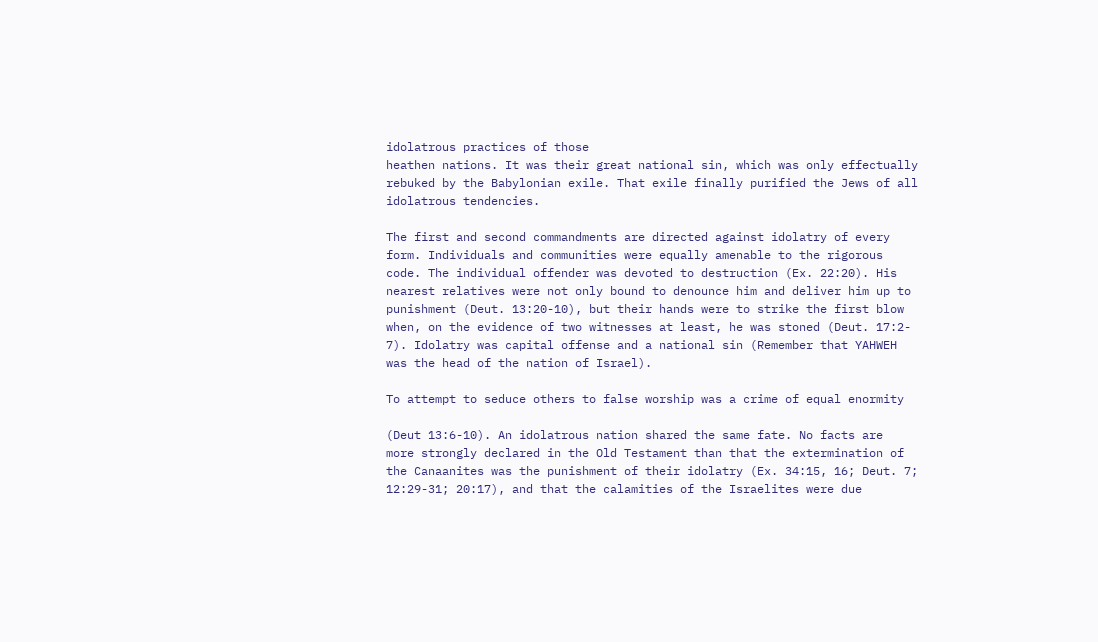idolatrous practices of those
heathen nations. It was their great national sin, which was only effectually
rebuked by the Babylonian exile. That exile finally purified the Jews of all
idolatrous tendencies.

The first and second commandments are directed against idolatry of every
form. Individuals and communities were equally amenable to the rigorous
code. The individual offender was devoted to destruction (Ex. 22:20). His
nearest relatives were not only bound to denounce him and deliver him up to
punishment (Deut. 13:20-10), but their hands were to strike the first blow
when, on the evidence of two witnesses at least, he was stoned (Deut. 17:2-
7). Idolatry was capital offense and a national sin (Remember that YAHWEH
was the head of the nation of Israel).

To attempt to seduce others to false worship was a crime of equal enormity

(Deut 13:6-10). An idolatrous nation shared the same fate. No facts are
more strongly declared in the Old Testament than that the extermination of
the Canaanites was the punishment of their idolatry (Ex. 34:15, 16; Deut. 7;
12:29-31; 20:17), and that the calamities of the Israelites were due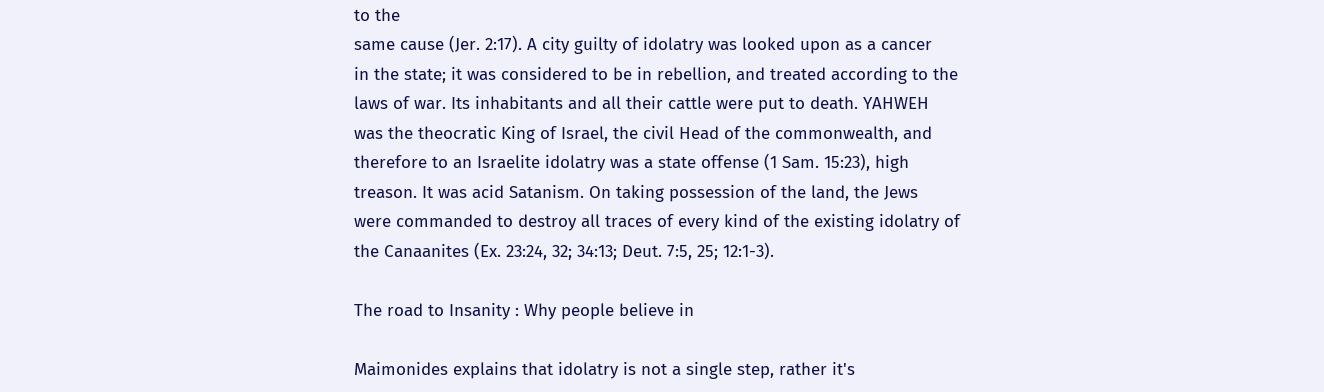to the
same cause (Jer. 2:17). A city guilty of idolatry was looked upon as a cancer
in the state; it was considered to be in rebellion, and treated according to the
laws of war. Its inhabitants and all their cattle were put to death. YAHWEH
was the theocratic King of Israel, the civil Head of the commonwealth, and
therefore to an Israelite idolatry was a state offense (1 Sam. 15:23), high
treason. It was acid Satanism. On taking possession of the land, the Jews
were commanded to destroy all traces of every kind of the existing idolatry of
the Canaanites (Ex. 23:24, 32; 34:13; Deut. 7:5, 25; 12:1-3).

The road to Insanity : Why people believe in

Maimonides explains that idolatry is not a single step, rather it's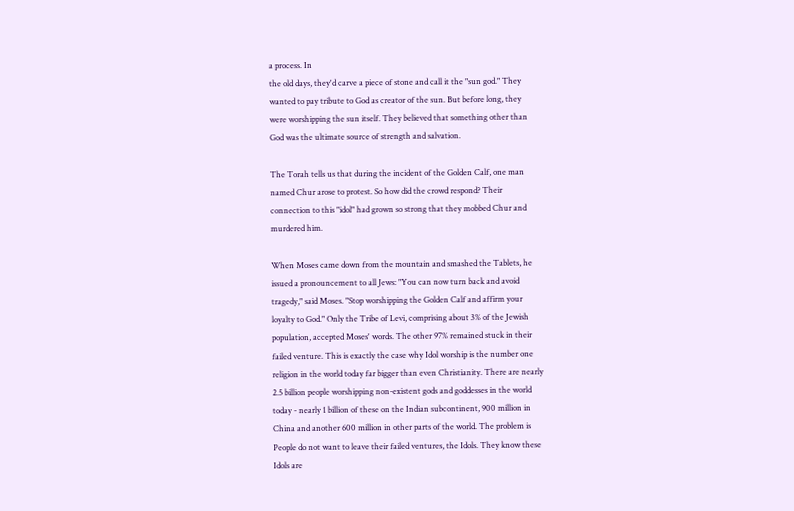a process. In
the old days, they'd carve a piece of stone and call it the "sun god." They
wanted to pay tribute to God as creator of the sun. But before long, they
were worshipping the sun itself. They believed that something other than
God was the ultimate source of strength and salvation.

The Torah tells us that during the incident of the Golden Calf, one man
named Chur arose to protest. So how did the crowd respond? Their
connection to this "idol" had grown so strong that they mobbed Chur and
murdered him.

When Moses came down from the mountain and smashed the Tablets, he
issued a pronouncement to all Jews: "You can now turn back and avoid
tragedy," said Moses. "Stop worshipping the Golden Calf and affirm your
loyalty to God." Only the Tribe of Levi, comprising about 3% of the Jewish
population, accepted Moses' words. The other 97% remained stuck in their
failed venture. This is exactly the case why Idol worship is the number one
religion in the world today far bigger than even Christianity. There are nearly
2.5 billion people worshipping non-existent gods and goddesses in the world
today - nearly 1 billion of these on the Indian subcontinent, 900 million in
China and another 600 million in other parts of the world. The problem is
People do not want to leave their failed ventures, the Idols. They know these
Idols are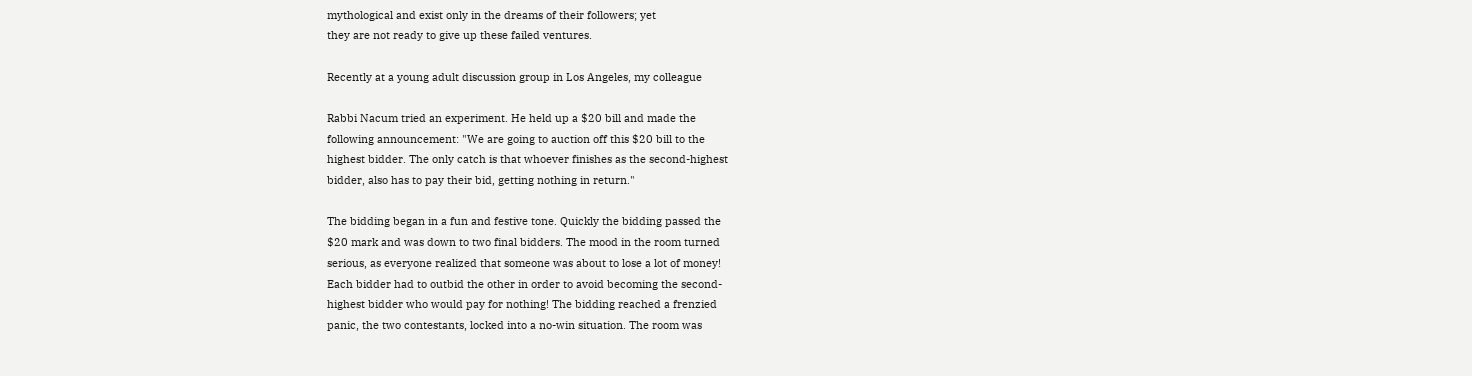mythological and exist only in the dreams of their followers; yet
they are not ready to give up these failed ventures.

Recently at a young adult discussion group in Los Angeles, my colleague

Rabbi Nacum tried an experiment. He held up a $20 bill and made the
following announcement: "We are going to auction off this $20 bill to the
highest bidder. The only catch is that whoever finishes as the second-highest
bidder, also has to pay their bid, getting nothing in return."

The bidding began in a fun and festive tone. Quickly the bidding passed the
$20 mark and was down to two final bidders. The mood in the room turned
serious, as everyone realized that someone was about to lose a lot of money!
Each bidder had to outbid the other in order to avoid becoming the second-
highest bidder who would pay for nothing! The bidding reached a frenzied
panic, the two contestants, locked into a no-win situation. The room was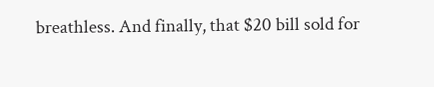breathless. And finally, that $20 bill sold for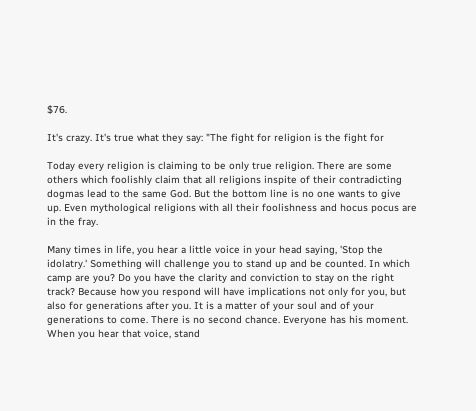$76.

It's crazy. It's true what they say: "The fight for religion is the fight for

Today every religion is claiming to be only true religion. There are some
others which foolishly claim that all religions inspite of their contradicting
dogmas lead to the same God. But the bottom line is no one wants to give
up. Even mythological religions with all their foolishness and hocus pocus are
in the fray.

Many times in life, you hear a little voice in your head saying, 'Stop the
idolatry.' Something will challenge you to stand up and be counted. In which
camp are you? Do you have the clarity and conviction to stay on the right
track? Because how you respond will have implications not only for you, but
also for generations after you. It is a matter of your soul and of your
generations to come. There is no second chance. Everyone has his moment.
When you hear that voice, stand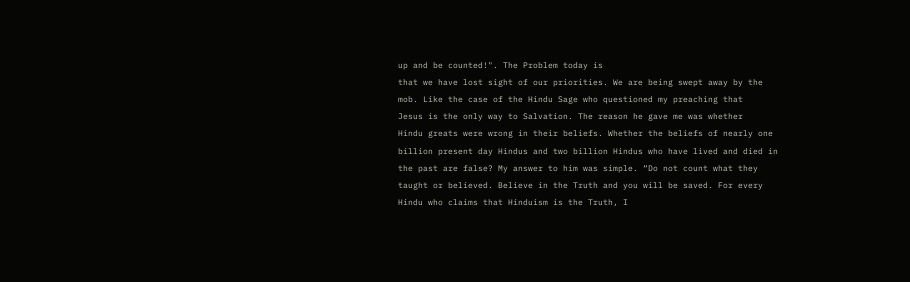up and be counted!". The Problem today is
that we have lost sight of our priorities. We are being swept away by the
mob. Like the case of the Hindu Sage who questioned my preaching that
Jesus is the only way to Salvation. The reason he gave me was whether
Hindu greats were wrong in their beliefs. Whether the beliefs of nearly one
billion present day Hindus and two billion Hindus who have lived and died in
the past are false? My answer to him was simple. “Do not count what they
taught or believed. Believe in the Truth and you will be saved. For every
Hindu who claims that Hinduism is the Truth, I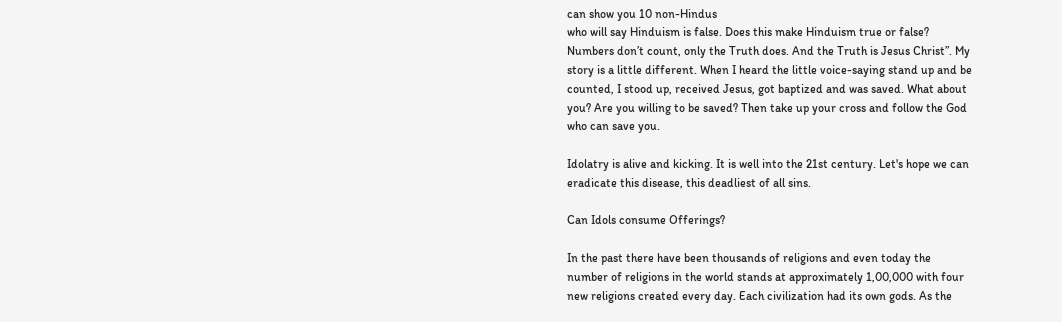can show you 10 non-Hindus
who will say Hinduism is false. Does this make Hinduism true or false?
Numbers don’t count, only the Truth does. And the Truth is Jesus Christ”. My
story is a little different. When I heard the little voice-saying stand up and be
counted, I stood up, received Jesus, got baptized and was saved. What about
you? Are you willing to be saved? Then take up your cross and follow the God
who can save you.

Idolatry is alive and kicking. It is well into the 21st century. Let's hope we can
eradicate this disease, this deadliest of all sins.

Can Idols consume Offerings?

In the past there have been thousands of religions and even today the
number of religions in the world stands at approximately 1,00,000 with four
new religions created every day. Each civilization had its own gods. As the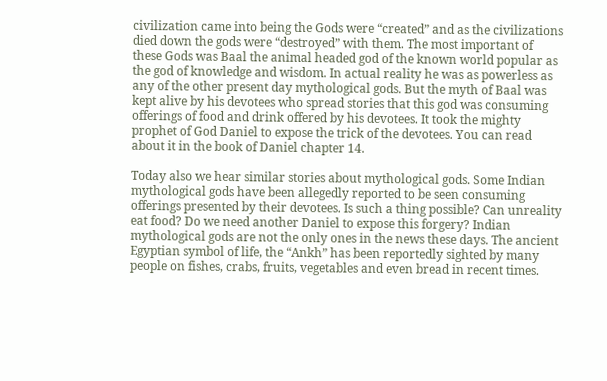civilization came into being the Gods were “created” and as the civilizations
died down the gods were “destroyed” with them. The most important of
these Gods was Baal the animal headed god of the known world popular as
the god of knowledge and wisdom. In actual reality he was as powerless as
any of the other present day mythological gods. But the myth of Baal was
kept alive by his devotees who spread stories that this god was consuming
offerings of food and drink offered by his devotees. It took the mighty
prophet of God Daniel to expose the trick of the devotees. You can read
about it in the book of Daniel chapter 14.

Today also we hear similar stories about mythological gods. Some Indian
mythological gods have been allegedly reported to be seen consuming
offerings presented by their devotees. Is such a thing possible? Can unreality
eat food? Do we need another Daniel to expose this forgery? Indian
mythological gods are not the only ones in the news these days. The ancient
Egyptian symbol of life, the “Ankh” has been reportedly sighted by many
people on fishes, crabs, fruits, vegetables and even bread in recent times.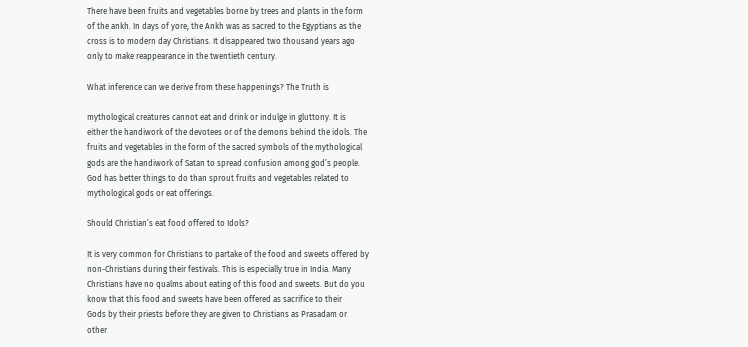There have been fruits and vegetables borne by trees and plants in the form
of the ankh. In days of yore, the Ankh was as sacred to the Egyptians as the
cross is to modern day Christians. It disappeared two thousand years ago
only to make reappearance in the twentieth century.

What inference can we derive from these happenings? The Truth is

mythological creatures cannot eat and drink or indulge in gluttony. It is
either the handiwork of the devotees or of the demons behind the idols. The
fruits and vegetables in the form of the sacred symbols of the mythological
gods are the handiwork of Satan to spread confusion among god’s people.
God has better things to do than sprout fruits and vegetables related to
mythological gods or eat offerings.

Should Christian’s eat food offered to Idols?

It is very common for Christians to partake of the food and sweets offered by
non-Christians during their festivals. This is especially true in India. Many
Christians have no qualms about eating of this food and sweets. But do you
know that this food and sweets have been offered as sacrifice to their
Gods by their priests before they are given to Christians as Prasadam or
other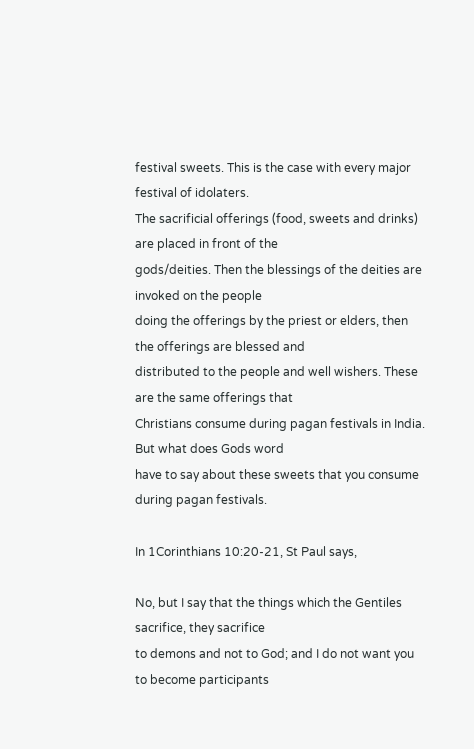festival sweets. This is the case with every major festival of idolaters.
The sacrificial offerings (food, sweets and drinks) are placed in front of the
gods/deities. Then the blessings of the deities are invoked on the people
doing the offerings by the priest or elders, then the offerings are blessed and
distributed to the people and well wishers. These are the same offerings that
Christians consume during pagan festivals in India. But what does Gods word
have to say about these sweets that you consume during pagan festivals.

In 1Corinthians 10:20-21, St Paul says,

No, but I say that the things which the Gentiles sacrifice, they sacrifice
to demons and not to God; and I do not want you to become participants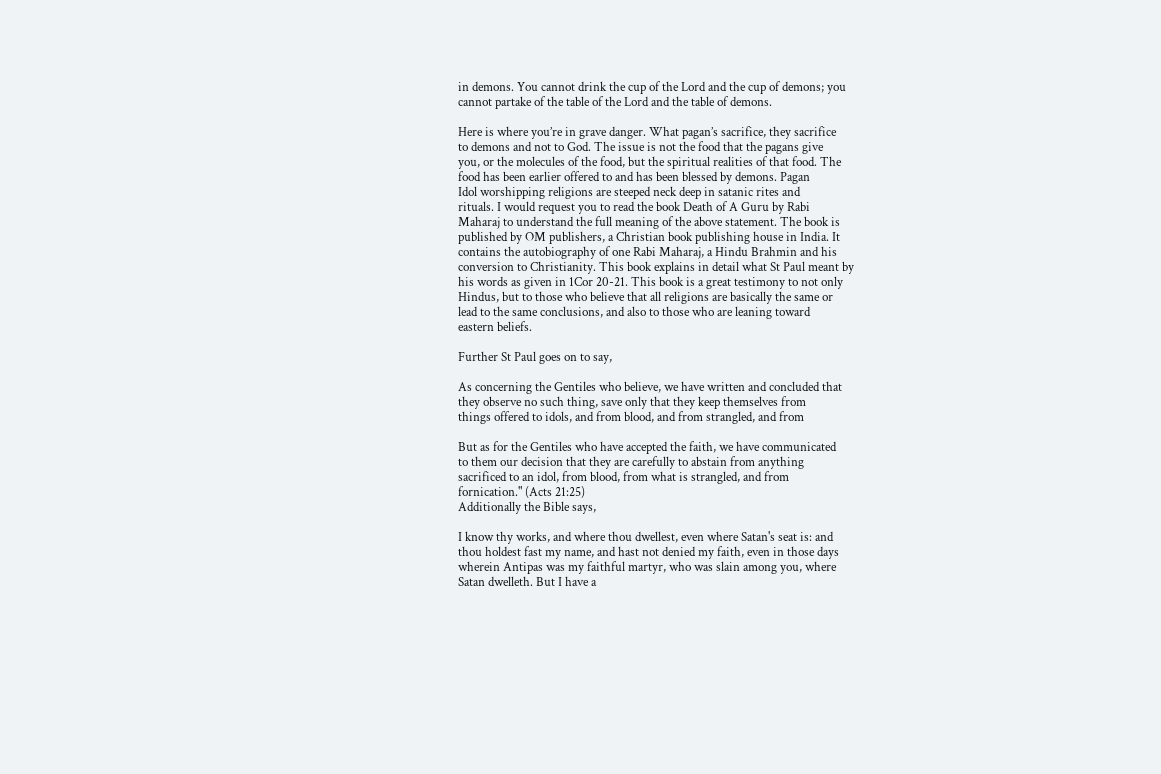in demons. You cannot drink the cup of the Lord and the cup of demons; you
cannot partake of the table of the Lord and the table of demons.

Here is where you’re in grave danger. What pagan’s sacrifice, they sacrifice
to demons and not to God. The issue is not the food that the pagans give
you, or the molecules of the food, but the spiritual realities of that food. The
food has been earlier offered to and has been blessed by demons. Pagan
Idol worshipping religions are steeped neck deep in satanic rites and
rituals. I would request you to read the book Death of A Guru by Rabi
Maharaj to understand the full meaning of the above statement. The book is
published by OM publishers, a Christian book publishing house in India. It
contains the autobiography of one Rabi Maharaj, a Hindu Brahmin and his
conversion to Christianity. This book explains in detail what St Paul meant by
his words as given in 1Cor 20-21. This book is a great testimony to not only
Hindus, but to those who believe that all religions are basically the same or
lead to the same conclusions, and also to those who are leaning toward
eastern beliefs.

Further St Paul goes on to say,

As concerning the Gentiles who believe, we have written and concluded that
they observe no such thing, save only that they keep themselves from
things offered to idols, and from blood, and from strangled, and from

But as for the Gentiles who have accepted the faith, we have communicated
to them our decision that they are carefully to abstain from anything
sacrificed to an idol, from blood, from what is strangled, and from
fornication." (Acts 21:25)
Additionally the Bible says,

I know thy works, and where thou dwellest, even where Satan's seat is: and
thou holdest fast my name, and hast not denied my faith, even in those days
wherein Antipas was my faithful martyr, who was slain among you, where
Satan dwelleth. But I have a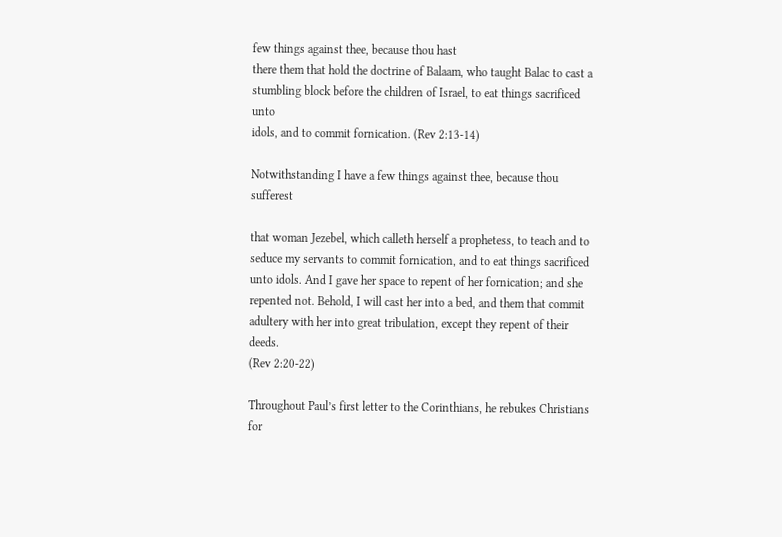few things against thee, because thou hast
there them that hold the doctrine of Balaam, who taught Balac to cast a
stumbling block before the children of Israel, to eat things sacrificed unto
idols, and to commit fornication. (Rev 2:13-14)

Notwithstanding I have a few things against thee, because thou sufferest

that woman Jezebel, which calleth herself a prophetess, to teach and to
seduce my servants to commit fornication, and to eat things sacrificed
unto idols. And I gave her space to repent of her fornication; and she
repented not. Behold, I will cast her into a bed, and them that commit
adultery with her into great tribulation, except they repent of their deeds.
(Rev 2:20-22)

Throughout Paul’s first letter to the Corinthians, he rebukes Christians for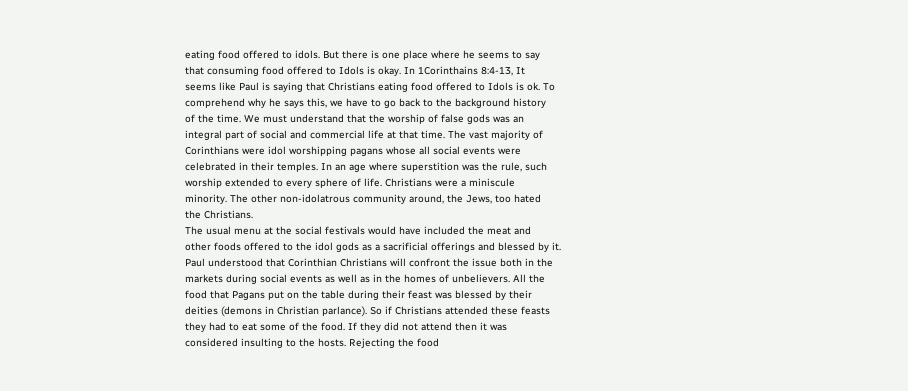eating food offered to idols. But there is one place where he seems to say
that consuming food offered to Idols is okay. In 1Corinthains 8:4-13, It
seems like Paul is saying that Christians eating food offered to Idols is ok. To
comprehend why he says this, we have to go back to the background history
of the time. We must understand that the worship of false gods was an
integral part of social and commercial life at that time. The vast majority of
Corinthians were idol worshipping pagans whose all social events were
celebrated in their temples. In an age where superstition was the rule, such
worship extended to every sphere of life. Christians were a miniscule
minority. The other non-idolatrous community around, the Jews, too hated
the Christians.
The usual menu at the social festivals would have included the meat and
other foods offered to the idol gods as a sacrificial offerings and blessed by it.
Paul understood that Corinthian Christians will confront the issue both in the
markets during social events as well as in the homes of unbelievers. All the
food that Pagans put on the table during their feast was blessed by their
deities (demons in Christian parlance). So if Christians attended these feasts
they had to eat some of the food. If they did not attend then it was
considered insulting to the hosts. Rejecting the food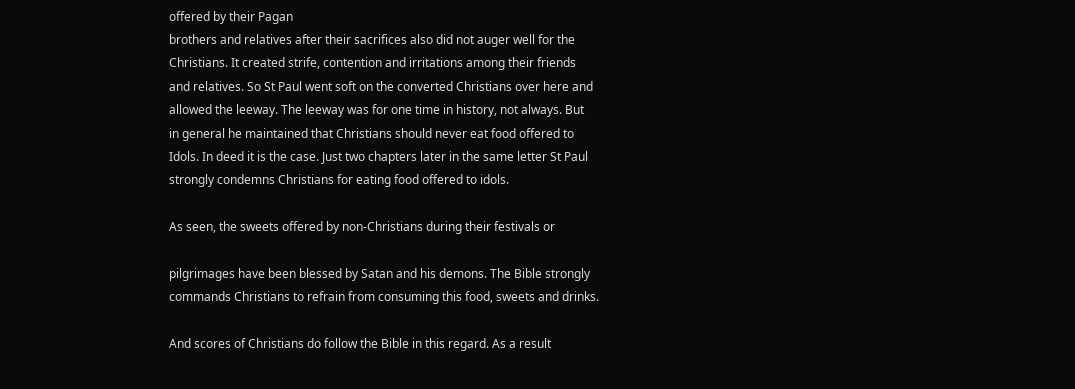offered by their Pagan
brothers and relatives after their sacrifices also did not auger well for the
Christians. It created strife, contention and irritations among their friends
and relatives. So St Paul went soft on the converted Christians over here and
allowed the leeway. The leeway was for one time in history, not always. But
in general he maintained that Christians should never eat food offered to
Idols. In deed it is the case. Just two chapters later in the same letter St Paul
strongly condemns Christians for eating food offered to idols.

As seen, the sweets offered by non-Christians during their festivals or

pilgrimages have been blessed by Satan and his demons. The Bible strongly
commands Christians to refrain from consuming this food, sweets and drinks.

And scores of Christians do follow the Bible in this regard. As a result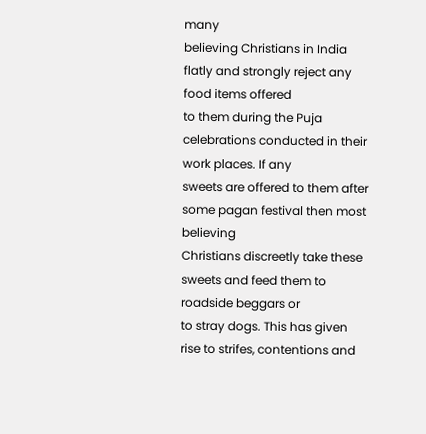many
believing Christians in India flatly and strongly reject any food items offered
to them during the Puja celebrations conducted in their work places. If any
sweets are offered to them after some pagan festival then most believing
Christians discreetly take these sweets and feed them to roadside beggars or
to stray dogs. This has given rise to strifes, contentions and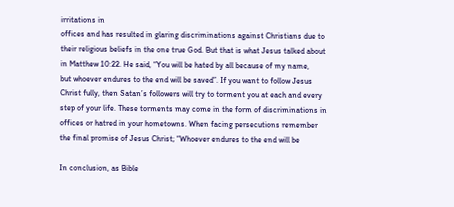irritations in
offices and has resulted in glaring discriminations against Christians due to
their religious beliefs in the one true God. But that is what Jesus talked about
in Matthew 10:22. He said, “You will be hated by all because of my name,
but whoever endures to the end will be saved”. If you want to follow Jesus
Christ fully, then Satan’s followers will try to torment you at each and every
step of your life. These torments may come in the form of discriminations in
offices or hatred in your hometowns. When facing persecutions remember
the final promise of Jesus Christ; “Whoever endures to the end will be

In conclusion, as Bible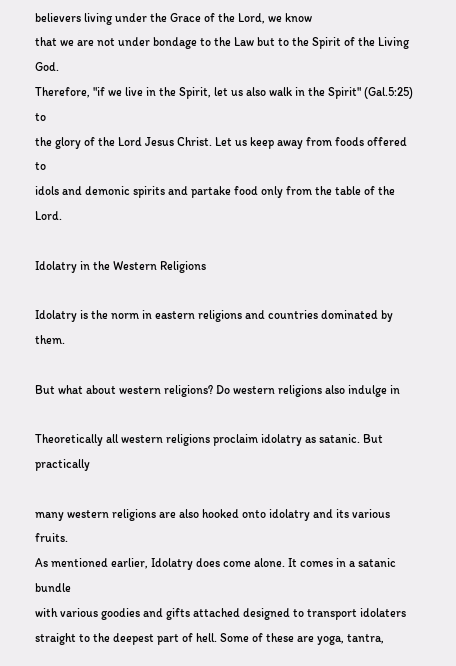believers living under the Grace of the Lord, we know
that we are not under bondage to the Law but to the Spirit of the Living God.
Therefore, "if we live in the Spirit, let us also walk in the Spirit" (Gal.5:25) to
the glory of the Lord Jesus Christ. Let us keep away from foods offered to
idols and demonic spirits and partake food only from the table of the Lord.

Idolatry in the Western Religions

Idolatry is the norm in eastern religions and countries dominated by them.

But what about western religions? Do western religions also indulge in

Theoretically all western religions proclaim idolatry as satanic. But practically

many western religions are also hooked onto idolatry and its various fruits.
As mentioned earlier, Idolatry does come alone. It comes in a satanic bundle
with various goodies and gifts attached designed to transport idolaters
straight to the deepest part of hell. Some of these are yoga, tantra,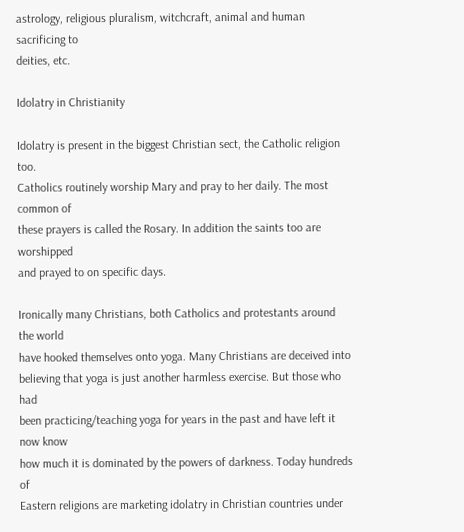astrology, religious pluralism, witchcraft, animal and human sacrificing to
deities, etc.

Idolatry in Christianity

Idolatry is present in the biggest Christian sect, the Catholic religion too.
Catholics routinely worship Mary and pray to her daily. The most common of
these prayers is called the Rosary. In addition the saints too are worshipped
and prayed to on specific days.

Ironically many Christians, both Catholics and protestants around the world
have hooked themselves onto yoga. Many Christians are deceived into
believing that yoga is just another harmless exercise. But those who had
been practicing/teaching yoga for years in the past and have left it now know
how much it is dominated by the powers of darkness. Today hundreds of
Eastern religions are marketing idolatry in Christian countries under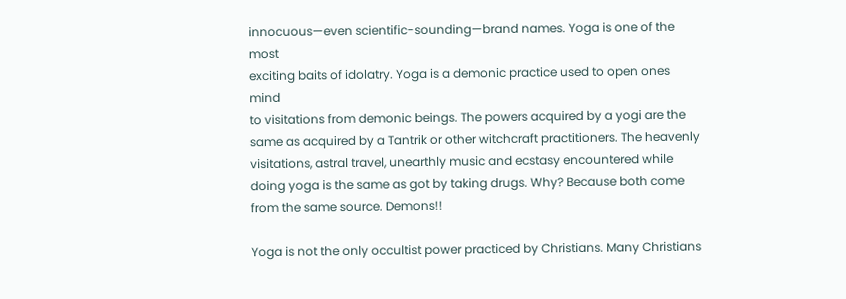innocuous—even scientific-sounding—brand names. Yoga is one of the most
exciting baits of idolatry. Yoga is a demonic practice used to open ones mind
to visitations from demonic beings. The powers acquired by a yogi are the
same as acquired by a Tantrik or other witchcraft practitioners. The heavenly
visitations, astral travel, unearthly music and ecstasy encountered while
doing yoga is the same as got by taking drugs. Why? Because both come
from the same source. Demons!!

Yoga is not the only occultist power practiced by Christians. Many Christians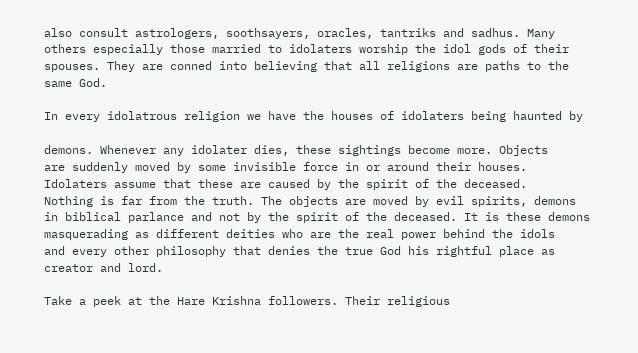also consult astrologers, soothsayers, oracles, tantriks and sadhus. Many
others especially those married to idolaters worship the idol gods of their
spouses. They are conned into believing that all religions are paths to the
same God.

In every idolatrous religion we have the houses of idolaters being haunted by

demons. Whenever any idolater dies, these sightings become more. Objects
are suddenly moved by some invisible force in or around their houses.
Idolaters assume that these are caused by the spirit of the deceased.
Nothing is far from the truth. The objects are moved by evil spirits, demons
in biblical parlance and not by the spirit of the deceased. It is these demons
masquerading as different deities who are the real power behind the idols
and every other philosophy that denies the true God his rightful place as
creator and lord.

Take a peek at the Hare Krishna followers. Their religious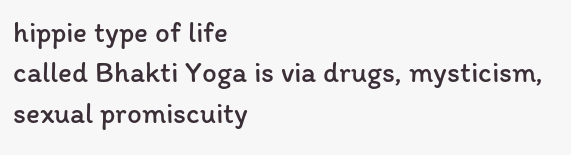hippie type of life
called Bhakti Yoga is via drugs, mysticism, sexual promiscuity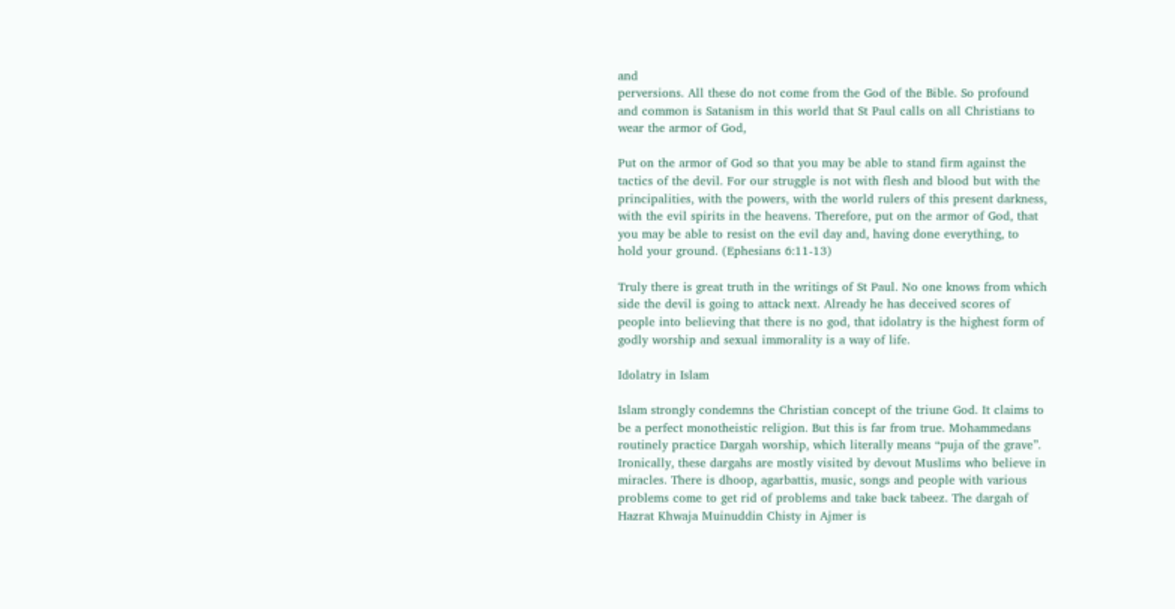and
perversions. All these do not come from the God of the Bible. So profound
and common is Satanism in this world that St Paul calls on all Christians to
wear the armor of God,

Put on the armor of God so that you may be able to stand firm against the
tactics of the devil. For our struggle is not with flesh and blood but with the
principalities, with the powers, with the world rulers of this present darkness,
with the evil spirits in the heavens. Therefore, put on the armor of God, that
you may be able to resist on the evil day and, having done everything, to
hold your ground. (Ephesians 6:11-13)

Truly there is great truth in the writings of St Paul. No one knows from which
side the devil is going to attack next. Already he has deceived scores of
people into believing that there is no god, that idolatry is the highest form of
godly worship and sexual immorality is a way of life.

Idolatry in Islam

Islam strongly condemns the Christian concept of the triune God. It claims to
be a perfect monotheistic religion. But this is far from true. Mohammedans
routinely practice Dargah worship, which literally means “puja of the grave”.
Ironically, these dargahs are mostly visited by devout Muslims who believe in
miracles. There is dhoop, agarbattis, music, songs and people with various
problems come to get rid of problems and take back tabeez. The dargah of
Hazrat Khwaja Muinuddin Chisty in Ajmer is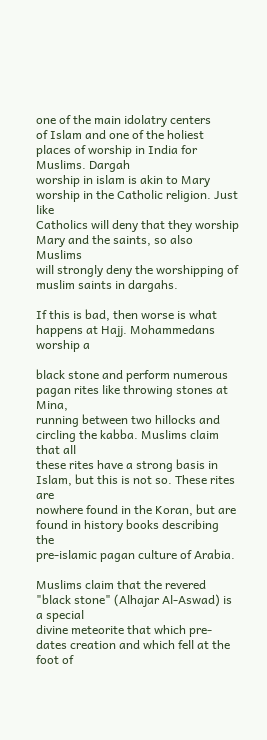one of the main idolatry centers
of Islam and one of the holiest places of worship in India for Muslims. Dargah
worship in islam is akin to Mary worship in the Catholic religion. Just like
Catholics will deny that they worship Mary and the saints, so also Muslims
will strongly deny the worshipping of muslim saints in dargahs.

If this is bad, then worse is what happens at Hajj. Mohammedans worship a

black stone and perform numerous pagan rites like throwing stones at Mina,
running between two hillocks and circling the kabba. Muslims claim that all
these rites have a strong basis in Islam, but this is not so. These rites are
nowhere found in the Koran, but are found in history books describing the
pre-islamic pagan culture of Arabia.

Muslims claim that the revered "black stone" (Alhajar Al-Aswad) is a special
divine meteorite that which pre-dates creation and which fell at the foot of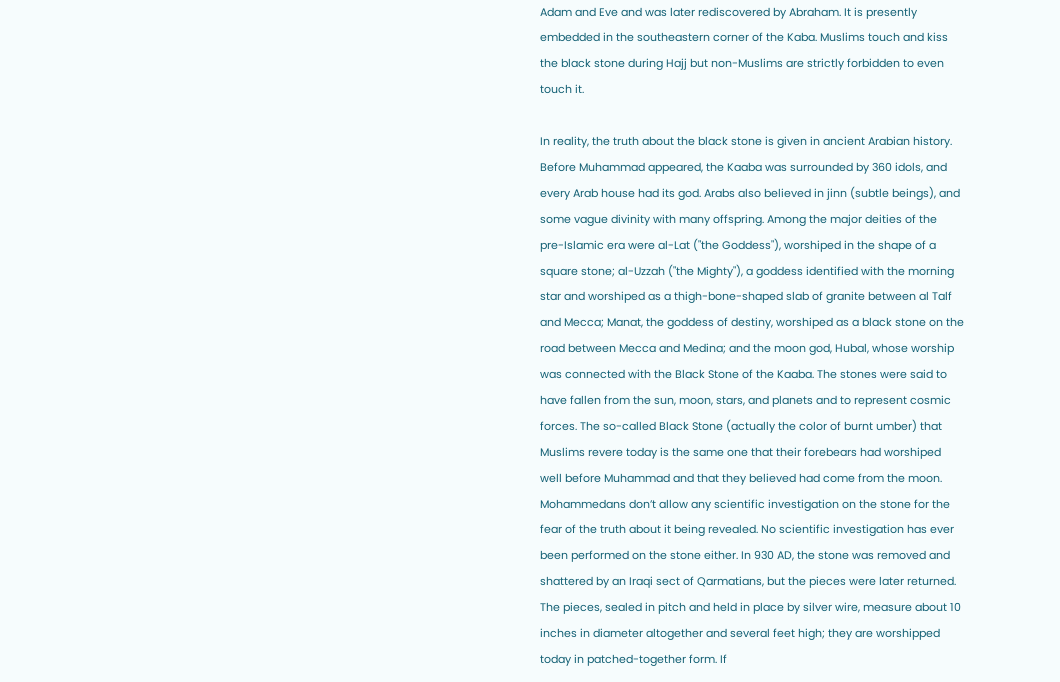Adam and Eve and was later rediscovered by Abraham. It is presently
embedded in the southeastern corner of the Kaba. Muslims touch and kiss
the black stone during Hajj but non-Muslims are strictly forbidden to even
touch it.

In reality, the truth about the black stone is given in ancient Arabian history.
Before Muhammad appeared, the Kaaba was surrounded by 360 idols, and
every Arab house had its god. Arabs also believed in jinn (subtle beings), and
some vague divinity with many offspring. Among the major deities of the
pre-Islamic era were al-Lat ("the Goddess"), worshiped in the shape of a
square stone; al-Uzzah ("the Mighty"), a goddess identified with the morning
star and worshiped as a thigh-bone-shaped slab of granite between al Talf
and Mecca; Manat, the goddess of destiny, worshiped as a black stone on the
road between Mecca and Medina; and the moon god, Hubal, whose worship
was connected with the Black Stone of the Kaaba. The stones were said to
have fallen from the sun, moon, stars, and planets and to represent cosmic
forces. The so-called Black Stone (actually the color of burnt umber) that
Muslims revere today is the same one that their forebears had worshiped
well before Muhammad and that they believed had come from the moon.
Mohammedans don’t allow any scientific investigation on the stone for the
fear of the truth about it being revealed. No scientific investigation has ever
been performed on the stone either. In 930 AD, the stone was removed and
shattered by an Iraqi sect of Qarmatians, but the pieces were later returned.
The pieces, sealed in pitch and held in place by silver wire, measure about 10
inches in diameter altogether and several feet high; they are worshipped
today in patched-together form. If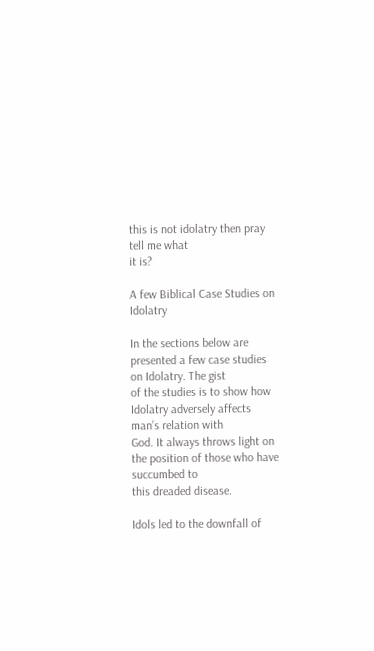this is not idolatry then pray tell me what
it is?

A few Biblical Case Studies on Idolatry

In the sections below are presented a few case studies on Idolatry. The gist
of the studies is to show how Idolatry adversely affects man’s relation with
God. It always throws light on the position of those who have succumbed to
this dreaded disease.

Idols led to the downfall of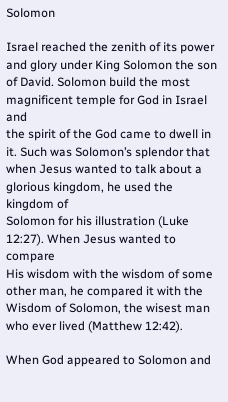Solomon

Israel reached the zenith of its power and glory under King Solomon the son
of David. Solomon build the most magnificent temple for God in Israel and
the spirit of the God came to dwell in it. Such was Solomon’s splendor that
when Jesus wanted to talk about a glorious kingdom, he used the kingdom of
Solomon for his illustration (Luke 12:27). When Jesus wanted to compare
His wisdom with the wisdom of some other man, he compared it with the
Wisdom of Solomon, the wisest man who ever lived (Matthew 12:42).

When God appeared to Solomon and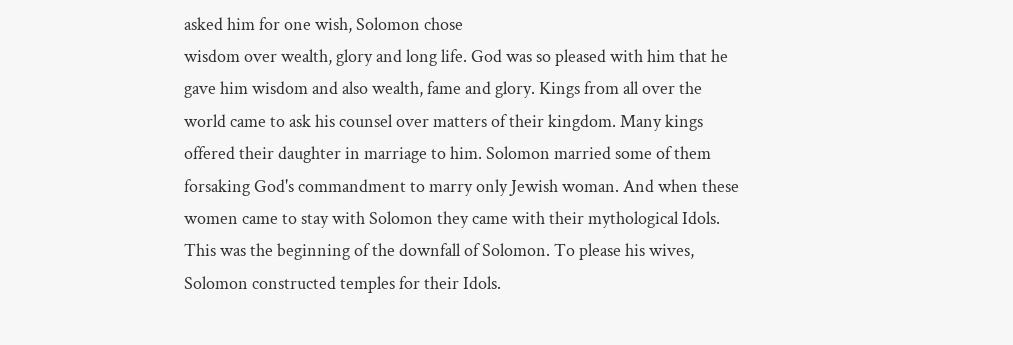asked him for one wish, Solomon chose
wisdom over wealth, glory and long life. God was so pleased with him that he
gave him wisdom and also wealth, fame and glory. Kings from all over the
world came to ask his counsel over matters of their kingdom. Many kings
offered their daughter in marriage to him. Solomon married some of them
forsaking God's commandment to marry only Jewish woman. And when these
women came to stay with Solomon they came with their mythological Idols.
This was the beginning of the downfall of Solomon. To please his wives,
Solomon constructed temples for their Idols.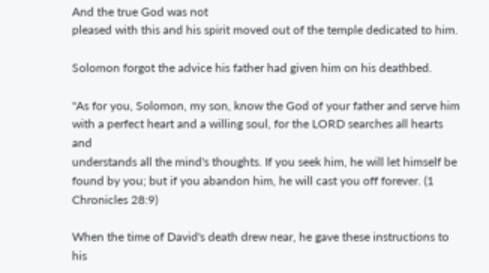And the true God was not
pleased with this and his spirit moved out of the temple dedicated to him.

Solomon forgot the advice his father had given him on his deathbed.

"As for you, Solomon, my son, know the God of your father and serve him
with a perfect heart and a willing soul, for the LORD searches all hearts and
understands all the mind's thoughts. If you seek him, he will let himself be
found by you; but if you abandon him, he will cast you off forever. (1
Chronicles 28:9)

When the time of David's death drew near, he gave these instructions to his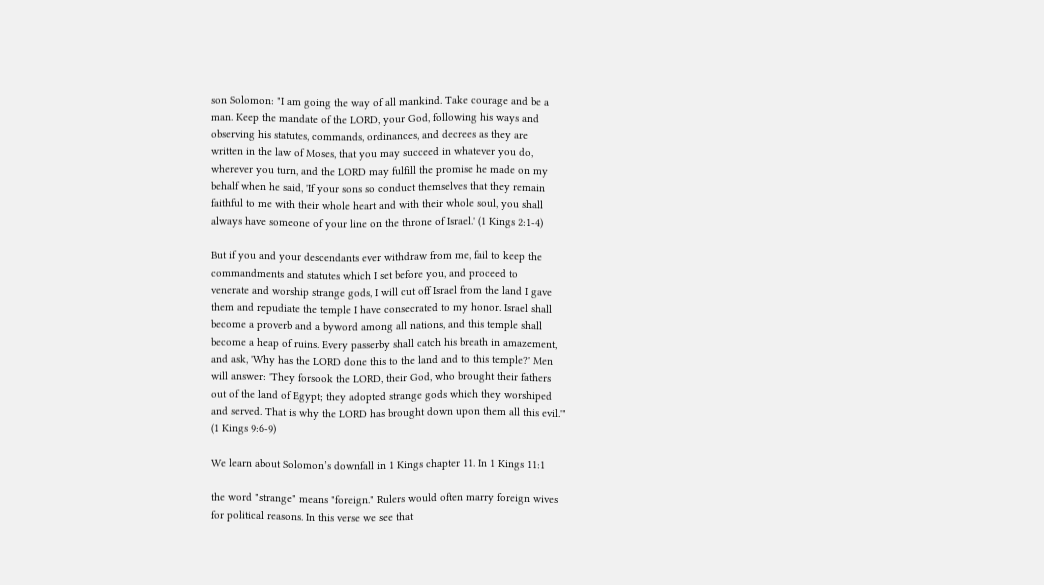son Solomon: "I am going the way of all mankind. Take courage and be a
man. Keep the mandate of the LORD, your God, following his ways and
observing his statutes, commands, ordinances, and decrees as they are
written in the law of Moses, that you may succeed in whatever you do,
wherever you turn, and the LORD may fulfill the promise he made on my
behalf when he said, 'If your sons so conduct themselves that they remain
faithful to me with their whole heart and with their whole soul, you shall
always have someone of your line on the throne of Israel.' (1 Kings 2:1-4)

But if you and your descendants ever withdraw from me, fail to keep the
commandments and statutes which I set before you, and proceed to
venerate and worship strange gods, I will cut off Israel from the land I gave
them and repudiate the temple I have consecrated to my honor. Israel shall
become a proverb and a byword among all nations, and this temple shall
become a heap of ruins. Every passerby shall catch his breath in amazement,
and ask, 'Why has the LORD done this to the land and to this temple?' Men
will answer: 'They forsook the LORD, their God, who brought their fathers
out of the land of Egypt; they adopted strange gods which they worshiped
and served. That is why the LORD has brought down upon them all this evil.'"
(1 Kings 9:6-9)

We learn about Solomon’s downfall in 1 Kings chapter 11. In 1 Kings 11:1

the word "strange" means "foreign." Rulers would often marry foreign wives
for political reasons. In this verse we see that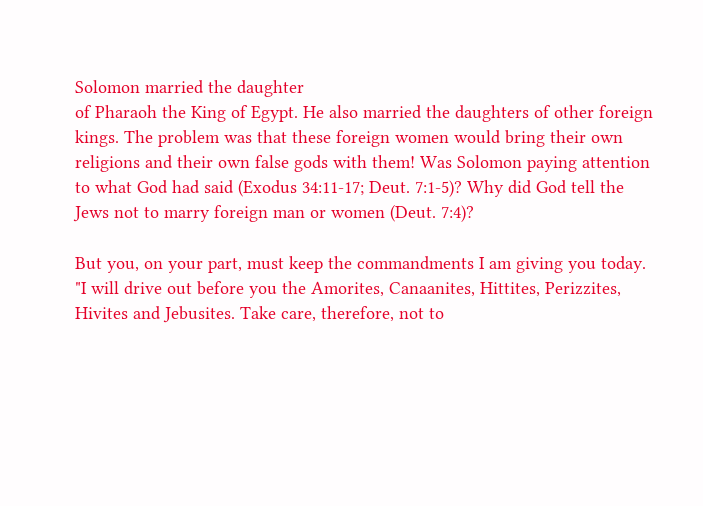Solomon married the daughter
of Pharaoh the King of Egypt. He also married the daughters of other foreign
kings. The problem was that these foreign women would bring their own
religions and their own false gods with them! Was Solomon paying attention
to what God had said (Exodus 34:11-17; Deut. 7:1-5)? Why did God tell the
Jews not to marry foreign man or women (Deut. 7:4)?

But you, on your part, must keep the commandments I am giving you today.
"I will drive out before you the Amorites, Canaanites, Hittites, Perizzites,
Hivites and Jebusites. Take care, therefore, not to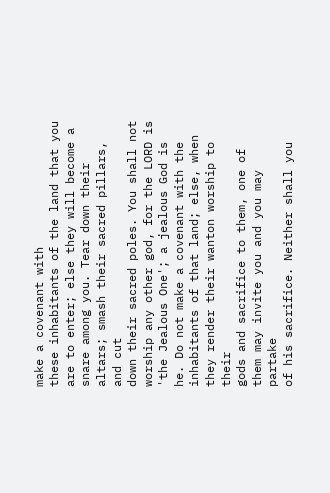make a covenant with
these inhabitants of the land that you are to enter; else they will become a
snare among you. Tear down their altars; smash their sacred pillars, and cut
down their sacred poles. You shall not worship any other god, for the LORD is
'the Jealous One'; a jealous God is he. Do not make a covenant with the
inhabitants of that land; else, when they render their wanton worship to their
gods and sacrifice to them, one of them may invite you and you may partake
of his sacrifice. Neither shall you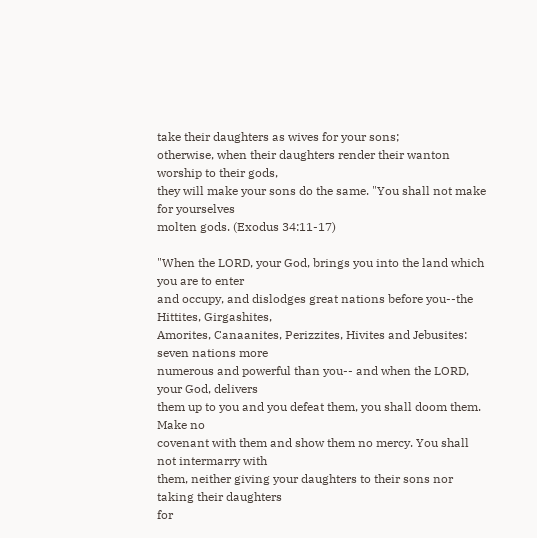take their daughters as wives for your sons;
otherwise, when their daughters render their wanton worship to their gods,
they will make your sons do the same. "You shall not make for yourselves
molten gods. (Exodus 34:11-17)

"When the LORD, your God, brings you into the land which you are to enter
and occupy, and dislodges great nations before you--the Hittites, Girgashites,
Amorites, Canaanites, Perizzites, Hivites and Jebusites: seven nations more
numerous and powerful than you-- and when the LORD, your God, delivers
them up to you and you defeat them, you shall doom them. Make no
covenant with them and show them no mercy. You shall not intermarry with
them, neither giving your daughters to their sons nor taking their daughters
for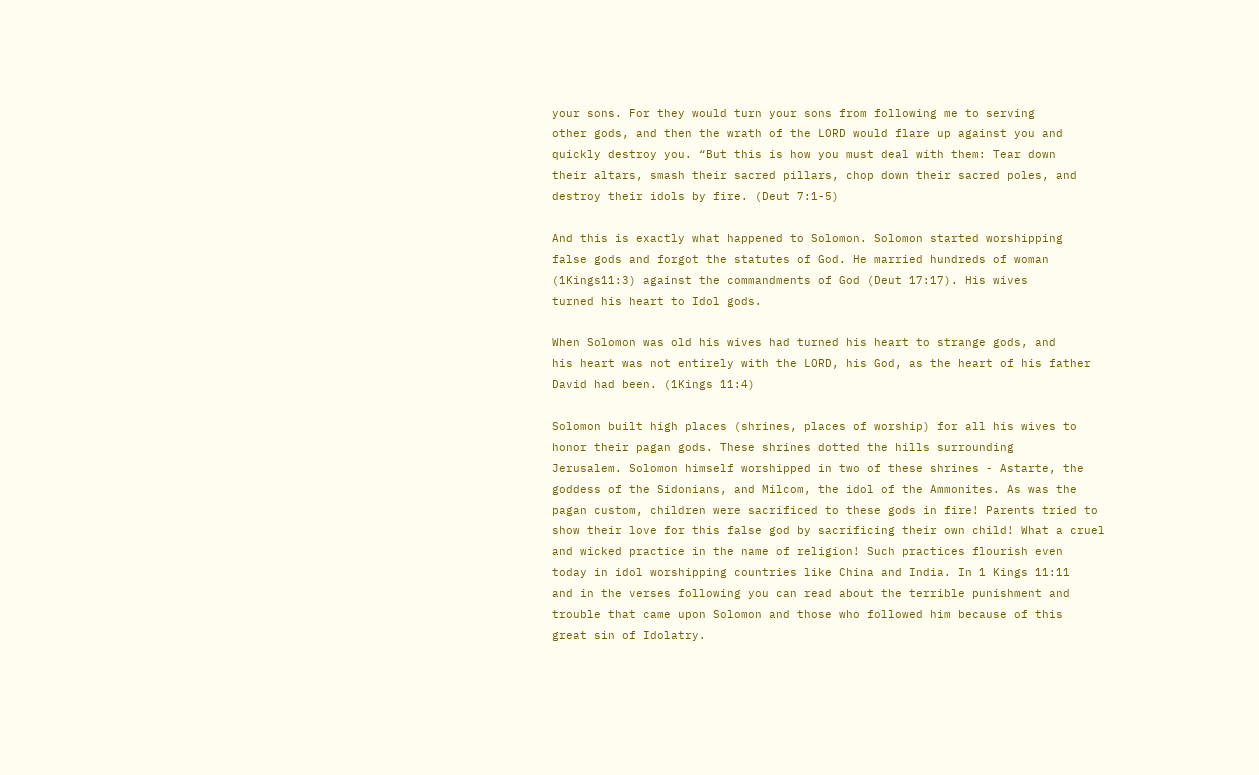your sons. For they would turn your sons from following me to serving
other gods, and then the wrath of the LORD would flare up against you and
quickly destroy you. “But this is how you must deal with them: Tear down
their altars, smash their sacred pillars, chop down their sacred poles, and
destroy their idols by fire. (Deut 7:1-5)

And this is exactly what happened to Solomon. Solomon started worshipping
false gods and forgot the statutes of God. He married hundreds of woman
(1Kings11:3) against the commandments of God (Deut 17:17). His wives
turned his heart to Idol gods.

When Solomon was old his wives had turned his heart to strange gods, and
his heart was not entirely with the LORD, his God, as the heart of his father
David had been. (1Kings 11:4)

Solomon built high places (shrines, places of worship) for all his wives to
honor their pagan gods. These shrines dotted the hills surrounding
Jerusalem. Solomon himself worshipped in two of these shrines - Astarte, the
goddess of the Sidonians, and Milcom, the idol of the Ammonites. As was the
pagan custom, children were sacrificed to these gods in fire! Parents tried to
show their love for this false god by sacrificing their own child! What a cruel
and wicked practice in the name of religion! Such practices flourish even
today in idol worshipping countries like China and India. In 1 Kings 11:11
and in the verses following you can read about the terrible punishment and
trouble that came upon Solomon and those who followed him because of this
great sin of Idolatry.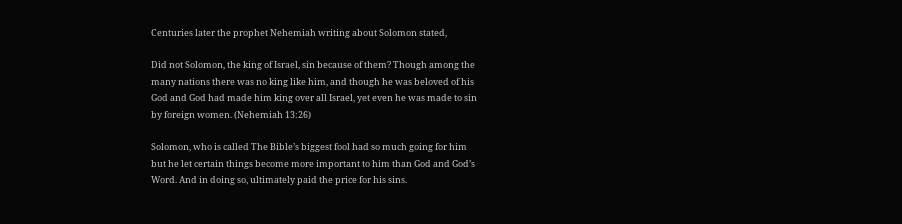Centuries later the prophet Nehemiah writing about Solomon stated,

Did not Solomon, the king of Israel, sin because of them? Though among the
many nations there was no king like him, and though he was beloved of his
God and God had made him king over all Israel, yet even he was made to sin
by foreign women. (Nehemiah 13:26)

Solomon, who is called The Bible’s biggest fool had so much going for him
but he let certain things become more important to him than God and God’s
Word. And in doing so, ultimately paid the price for his sins.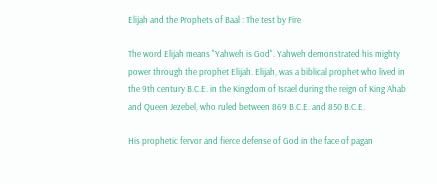Elijah and the Prophets of Baal : The test by Fire

The word Elijah means "Yahweh is God". Yahweh demonstrated his mighty
power through the prophet Elijah. Elijah, was a biblical prophet who lived in
the 9th century B.C.E. in the Kingdom of Israel during the reign of King Ahab
and Queen Jezebel, who ruled between 869 B.C.E. and 850 B.C.E.

His prophetic fervor and fierce defense of God in the face of pagan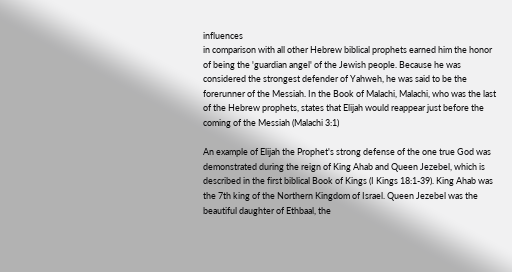influences
in comparison with all other Hebrew biblical prophets earned him the honor
of being the 'guardian angel' of the Jewish people. Because he was
considered the strongest defender of Yahweh, he was said to be the
forerunner of the Messiah. In the Book of Malachi, Malachi, who was the last
of the Hebrew prophets, states that Elijah would reappear just before the
coming of the Messiah (Malachi 3:1)

An example of Elijah the Prophet's strong defense of the one true God was
demonstrated during the reign of King Ahab and Queen Jezebel, which is
described in the first biblical Book of Kings (I Kings 18:1-39). King Ahab was
the 7th king of the Northern Kingdom of Israel. Queen Jezebel was the
beautiful daughter of Ethbaal, the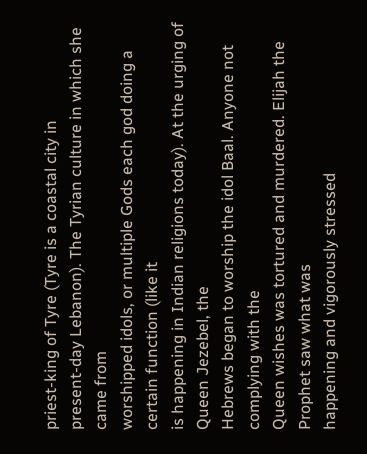priest-king of Tyre (Tyre is a coastal city in
present-day Lebanon). The Tyrian culture in which she came from
worshipped idols, or multiple Gods each god doing a certain function (like it
is happening in Indian religions today). At the urging of Queen Jezebel, the
Hebrews began to worship the idol Baal. Anyone not complying with the
Queen wishes was tortured and murdered. Elijah the Prophet saw what was
happening and vigorously stressed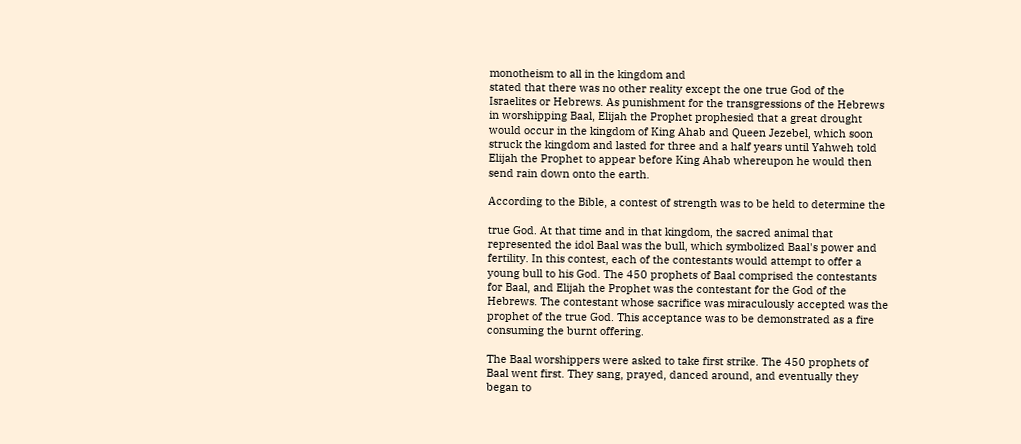monotheism to all in the kingdom and
stated that there was no other reality except the one true God of the
Israelites or Hebrews. As punishment for the transgressions of the Hebrews
in worshipping Baal, Elijah the Prophet prophesied that a great drought
would occur in the kingdom of King Ahab and Queen Jezebel, which soon
struck the kingdom and lasted for three and a half years until Yahweh told
Elijah the Prophet to appear before King Ahab whereupon he would then
send rain down onto the earth.

According to the Bible, a contest of strength was to be held to determine the

true God. At that time and in that kingdom, the sacred animal that
represented the idol Baal was the bull, which symbolized Baal's power and
fertility. In this contest, each of the contestants would attempt to offer a
young bull to his God. The 450 prophets of Baal comprised the contestants
for Baal, and Elijah the Prophet was the contestant for the God of the
Hebrews. The contestant whose sacrifice was miraculously accepted was the
prophet of the true God. This acceptance was to be demonstrated as a fire
consuming the burnt offering.

The Baal worshippers were asked to take first strike. The 450 prophets of
Baal went first. They sang, prayed, danced around, and eventually they
began to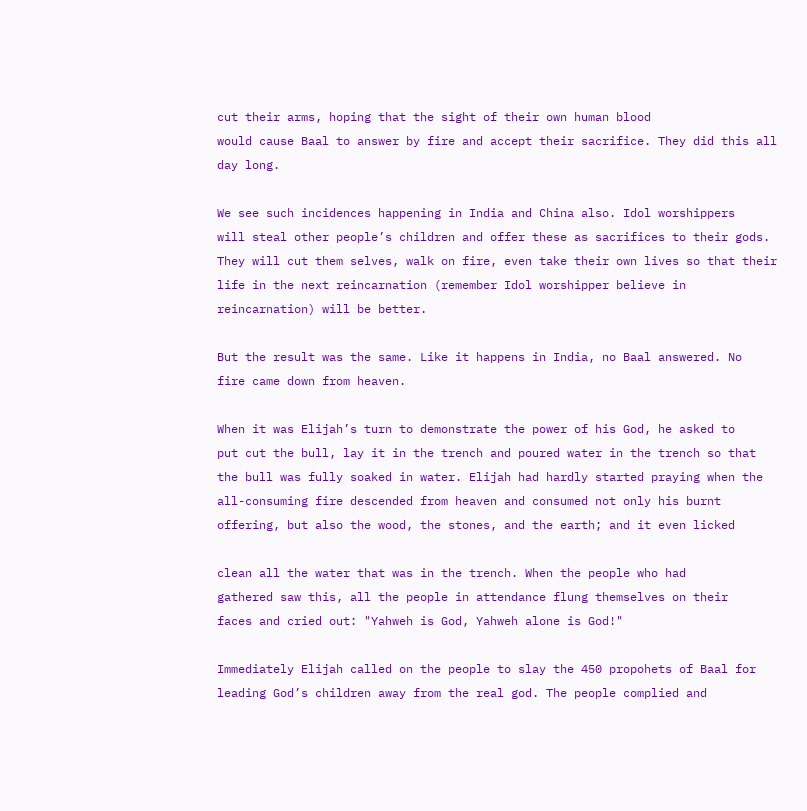cut their arms, hoping that the sight of their own human blood
would cause Baal to answer by fire and accept their sacrifice. They did this all
day long.

We see such incidences happening in India and China also. Idol worshippers
will steal other people’s children and offer these as sacrifices to their gods.
They will cut them selves, walk on fire, even take their own lives so that their
life in the next reincarnation (remember Idol worshipper believe in
reincarnation) will be better.

But the result was the same. Like it happens in India, no Baal answered. No
fire came down from heaven.

When it was Elijah’s turn to demonstrate the power of his God, he asked to
put cut the bull, lay it in the trench and poured water in the trench so that
the bull was fully soaked in water. Elijah had hardly started praying when the
all-consuming fire descended from heaven and consumed not only his burnt
offering, but also the wood, the stones, and the earth; and it even licked

clean all the water that was in the trench. When the people who had
gathered saw this, all the people in attendance flung themselves on their
faces and cried out: "Yahweh is God, Yahweh alone is God!"

Immediately Elijah called on the people to slay the 450 propohets of Baal for
leading God’s children away from the real god. The people complied and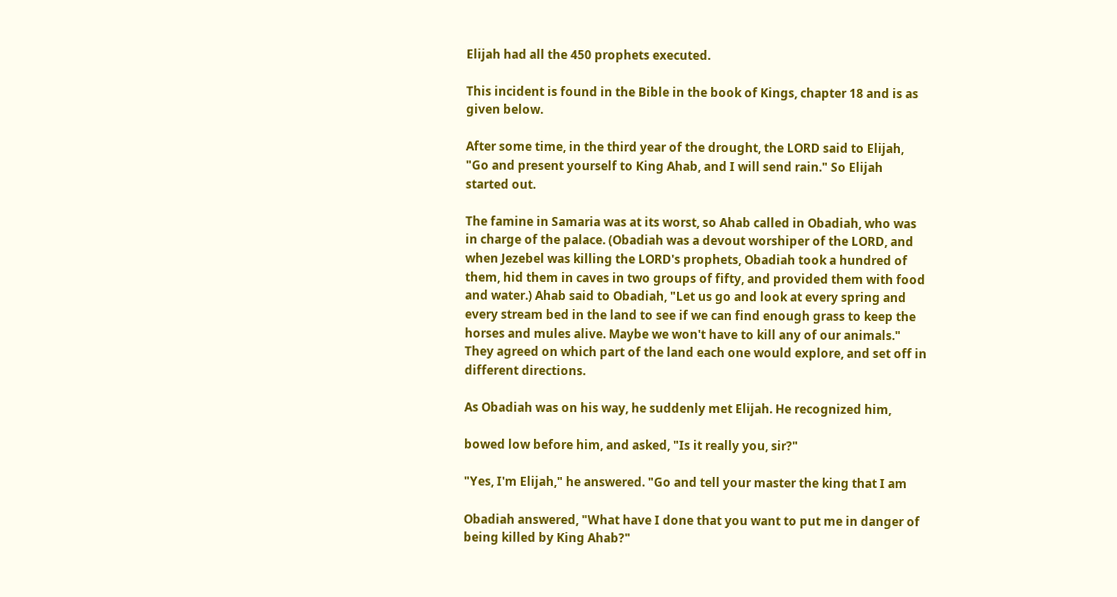Elijah had all the 450 prophets executed.

This incident is found in the Bible in the book of Kings, chapter 18 and is as
given below.

After some time, in the third year of the drought, the LORD said to Elijah,
"Go and present yourself to King Ahab, and I will send rain." So Elijah
started out.

The famine in Samaria was at its worst, so Ahab called in Obadiah, who was
in charge of the palace. (Obadiah was a devout worshiper of the LORD, and
when Jezebel was killing the LORD's prophets, Obadiah took a hundred of
them, hid them in caves in two groups of fifty, and provided them with food
and water.) Ahab said to Obadiah, "Let us go and look at every spring and
every stream bed in the land to see if we can find enough grass to keep the
horses and mules alive. Maybe we won't have to kill any of our animals."
They agreed on which part of the land each one would explore, and set off in
different directions.

As Obadiah was on his way, he suddenly met Elijah. He recognized him,

bowed low before him, and asked, "Is it really you, sir?"

"Yes, I'm Elijah," he answered. "Go and tell your master the king that I am

Obadiah answered, "What have I done that you want to put me in danger of
being killed by King Ahab?"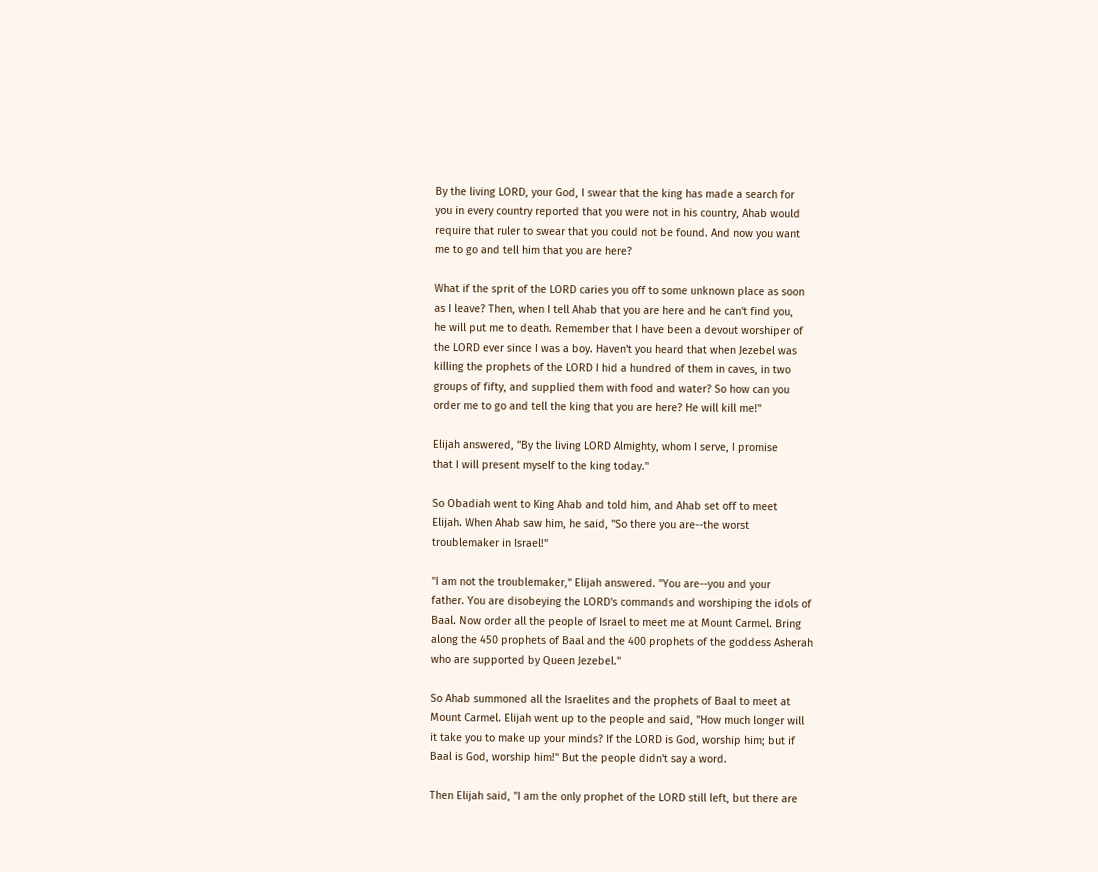By the living LORD, your God, I swear that the king has made a search for
you in every country reported that you were not in his country, Ahab would
require that ruler to swear that you could not be found. And now you want
me to go and tell him that you are here?

What if the sprit of the LORD caries you off to some unknown place as soon
as I leave? Then, when I tell Ahab that you are here and he can't find you,
he will put me to death. Remember that I have been a devout worshiper of
the LORD ever since I was a boy. Haven't you heard that when Jezebel was
killing the prophets of the LORD I hid a hundred of them in caves, in two
groups of fifty, and supplied them with food and water? So how can you
order me to go and tell the king that you are here? He will kill me!"

Elijah answered, "By the living LORD Almighty, whom I serve, I promise
that I will present myself to the king today."

So Obadiah went to King Ahab and told him, and Ahab set off to meet
Elijah. When Ahab saw him, he said, "So there you are--the worst
troublemaker in Israel!"

"I am not the troublemaker," Elijah answered. "You are--you and your
father. You are disobeying the LORD's commands and worshiping the idols of
Baal. Now order all the people of Israel to meet me at Mount Carmel. Bring
along the 450 prophets of Baal and the 400 prophets of the goddess Asherah
who are supported by Queen Jezebel."

So Ahab summoned all the Israelites and the prophets of Baal to meet at
Mount Carmel. Elijah went up to the people and said, "How much longer will
it take you to make up your minds? If the LORD is God, worship him; but if
Baal is God, worship him!" But the people didn't say a word.

Then Elijah said, "I am the only prophet of the LORD still left, but there are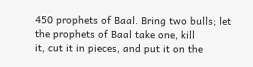450 prophets of Baal. Bring two bulls; let the prophets of Baal take one, kill
it, cut it in pieces, and put it on the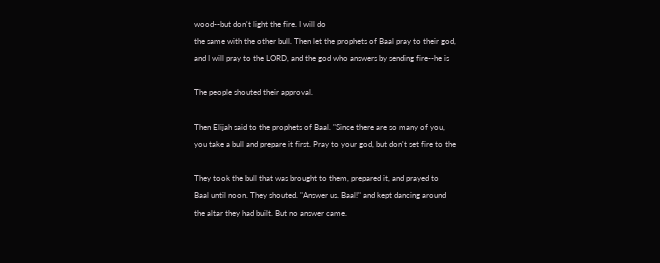wood--but don't light the fire. I will do
the same with the other bull. Then let the prophets of Baal pray to their god,
and I will pray to the LORD, and the god who answers by sending fire--he is

The people shouted their approval.

Then Elijah said to the prophets of Baal. "Since there are so many of you,
you take a bull and prepare it first. Pray to your god, but don't set fire to the

They took the bull that was brought to them, prepared it, and prayed to
Baal until noon. They shouted. "Answer us. Baal!" and kept dancing around
the altar they had built. But no answer came.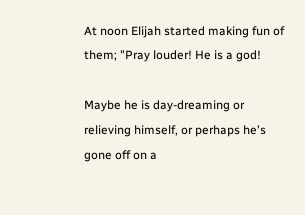At noon Elijah started making fun of them; "Pray louder! He is a god!

Maybe he is day-dreaming or relieving himself, or perhaps he's gone off on a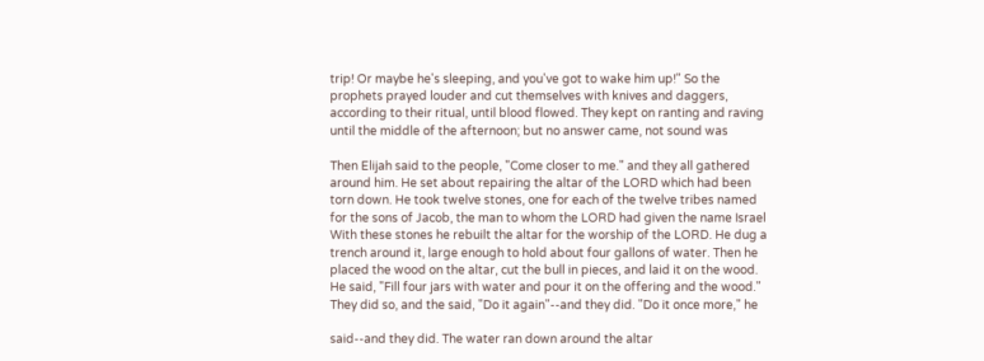trip! Or maybe he's sleeping, and you've got to wake him up!" So the
prophets prayed louder and cut themselves with knives and daggers,
according to their ritual, until blood flowed. They kept on ranting and raving
until the middle of the afternoon; but no answer came, not sound was

Then Elijah said to the people, "Come closer to me." and they all gathered
around him. He set about repairing the altar of the LORD which had been
torn down. He took twelve stones, one for each of the twelve tribes named
for the sons of Jacob, the man to whom the LORD had given the name Israel
With these stones he rebuilt the altar for the worship of the LORD. He dug a
trench around it, large enough to hold about four gallons of water. Then he
placed the wood on the altar, cut the bull in pieces, and laid it on the wood.
He said, "Fill four jars with water and pour it on the offering and the wood."
They did so, and the said, "Do it again"--and they did. "Do it once more," he

said--and they did. The water ran down around the altar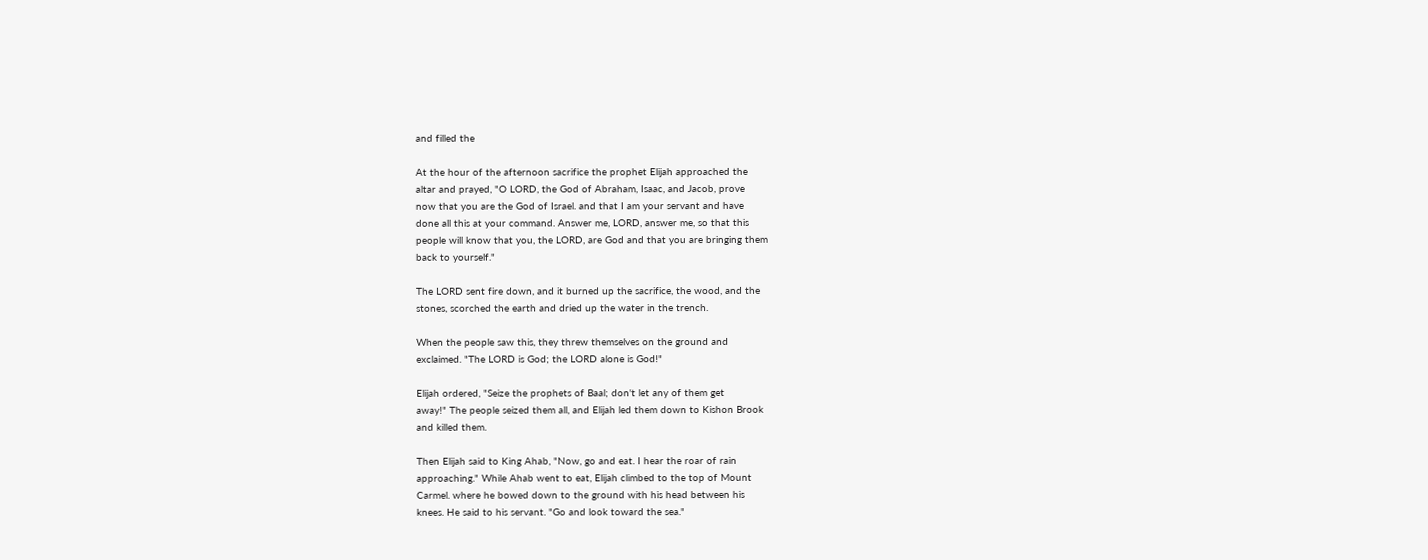and filled the

At the hour of the afternoon sacrifice the prophet Elijah approached the
altar and prayed, "O LORD, the God of Abraham, Isaac, and Jacob, prove
now that you are the God of Israel. and that I am your servant and have
done all this at your command. Answer me, LORD, answer me, so that this
people will know that you, the LORD, are God and that you are bringing them
back to yourself."

The LORD sent fire down, and it burned up the sacrifice, the wood, and the
stones, scorched the earth and dried up the water in the trench.

When the people saw this, they threw themselves on the ground and
exclaimed. "The LORD is God; the LORD alone is God!"

Elijah ordered, "Seize the prophets of Baal; don't let any of them get
away!" The people seized them all, and Elijah led them down to Kishon Brook
and killed them.

Then Elijah said to King Ahab, "Now, go and eat. I hear the roar of rain
approaching." While Ahab went to eat, Elijah climbed to the top of Mount
Carmel. where he bowed down to the ground with his head between his
knees. He said to his servant. "Go and look toward the sea."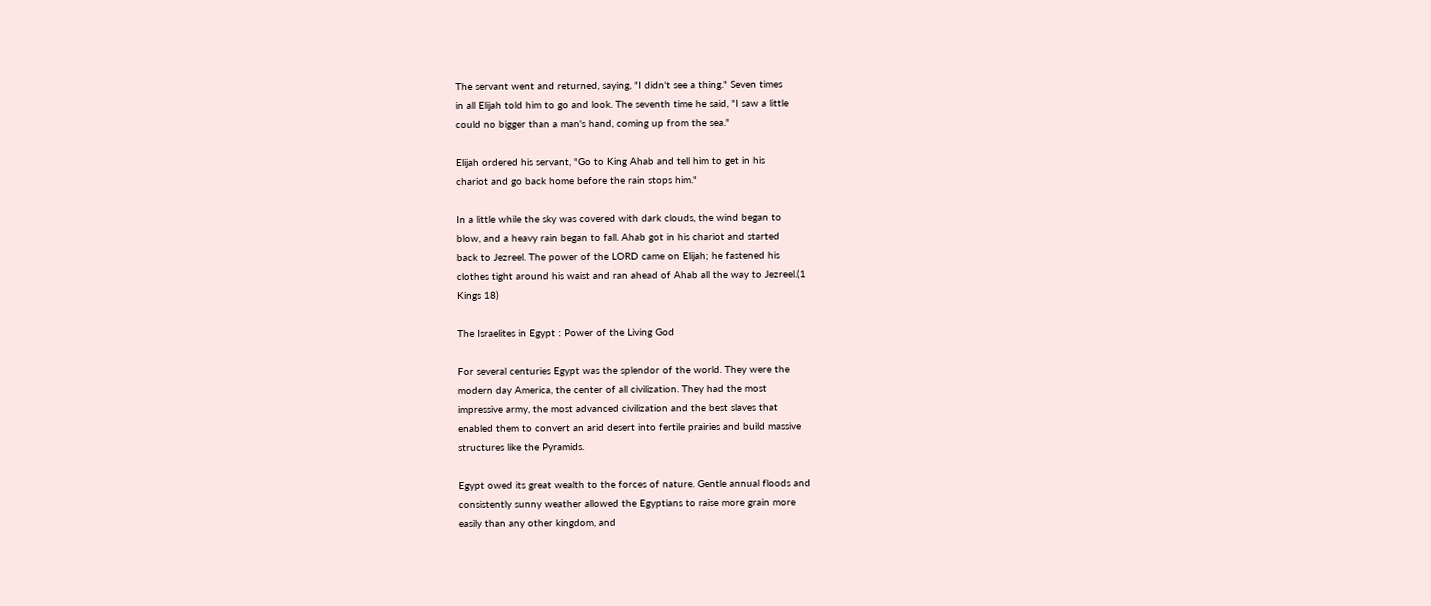The servant went and returned, saying, "I didn't see a thing." Seven times
in all Elijah told him to go and look. The seventh time he said, "I saw a little
could no bigger than a man's hand, coming up from the sea."

Elijah ordered his servant, "Go to King Ahab and tell him to get in his
chariot and go back home before the rain stops him."

In a little while the sky was covered with dark clouds, the wind began to
blow, and a heavy rain began to fall. Ahab got in his chariot and started
back to Jezreel. The power of the LORD came on Elijah; he fastened his
clothes tight around his waist and ran ahead of Ahab all the way to Jezreel.(1
Kings 18)

The Israelites in Egypt : Power of the Living God

For several centuries Egypt was the splendor of the world. They were the
modern day America, the center of all civilization. They had the most
impressive army, the most advanced civilization and the best slaves that
enabled them to convert an arid desert into fertile prairies and build massive
structures like the Pyramids.

Egypt owed its great wealth to the forces of nature. Gentle annual floods and
consistently sunny weather allowed the Egyptians to raise more grain more
easily than any other kingdom, and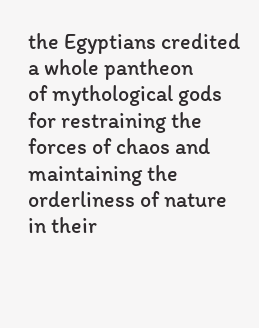the Egyptians credited a whole pantheon
of mythological gods for restraining the forces of chaos and maintaining the
orderliness of nature in their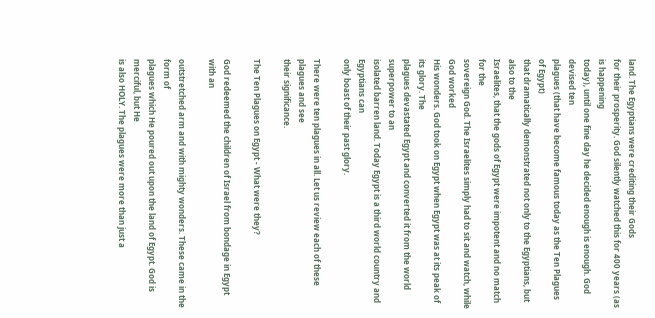land. The Egyptians were crediting their Gods
for their prosperity. God silently watched this for 400 years (as is happening
today), until one fine day he decided enough is enough. God devised ten
plagues (that have become famous today as the Ten Plagues of Egypt)
that dramatically demonstrated not only to the Egyptians, but also to the
Israelites, that the gods of Egypt were impotent and no match for the
sovereign God. The Israelites simply had to sit and watch, while God worked
His wonders. God took on Egypt when Egypt was at its peak of its glory. The
plagues devastated Egypt and converted it from the world superpower to an
isolated barren land. Today Egypt is a third world country and Egyptians can
only boast of their past glory.

There were ten plagues in all. Let us review each of these plagues and see
their significance.

The Ten Plagues on Egypt - What were they?

God redeemed the children of Israel from bondage in Egypt with an

outstretched arm and with mighty wonders. These came in the form of
plagues which He poured out upon the land of Egypt. God is merciful, but He
is also HOLY. The plagues were more than just a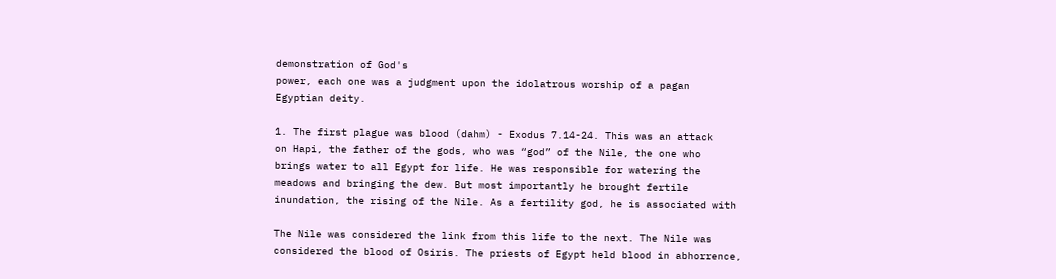demonstration of God's
power, each one was a judgment upon the idolatrous worship of a pagan
Egyptian deity.

1. The first plague was blood (dahm) - Exodus 7.14-24. This was an attack
on Hapi, the father of the gods, who was “god” of the Nile, the one who
brings water to all Egypt for life. He was responsible for watering the
meadows and bringing the dew. But most importantly he brought fertile
inundation, the rising of the Nile. As a fertility god, he is associated with

The Nile was considered the link from this life to the next. The Nile was
considered the blood of Osiris. The priests of Egypt held blood in abhorrence,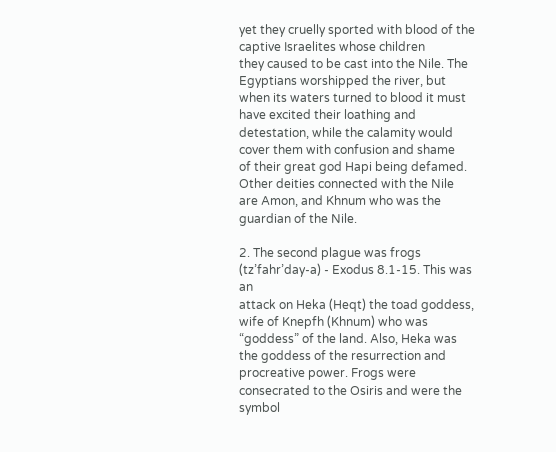yet they cruelly sported with blood of the captive Israelites whose children
they caused to be cast into the Nile. The Egyptians worshipped the river, but
when its waters turned to blood it must have excited their loathing and
detestation, while the calamity would cover them with confusion and shame
of their great god Hapi being defamed. Other deities connected with the Nile
are Amon, and Khnum who was the guardian of the Nile.

2. The second plague was frogs (tz’fahr’day-a) - Exodus 8.1-15. This was an
attack on Heka (Heqt) the toad goddess, wife of Knepfh (Khnum) who was
“goddess” of the land. Also, Heka was the goddess of the resurrection and
procreative power. Frogs were consecrated to the Osiris and were the symbol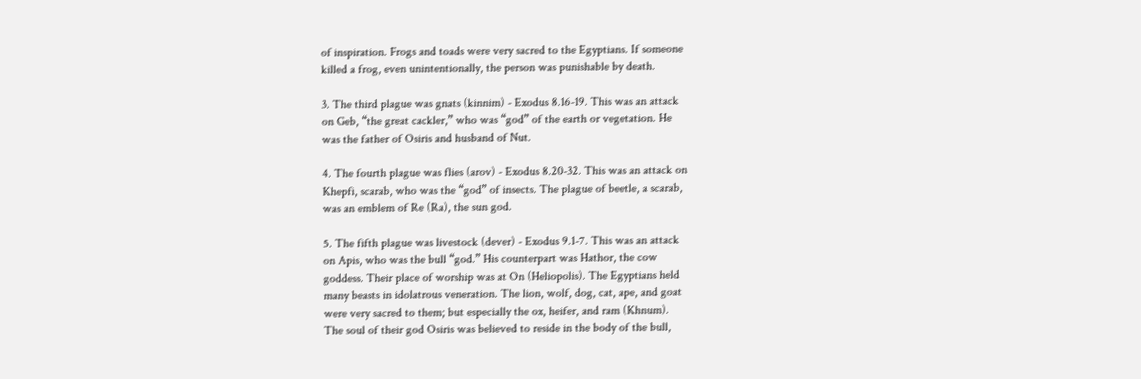of inspiration. Frogs and toads were very sacred to the Egyptians. If someone
killed a frog, even unintentionally, the person was punishable by death.

3. The third plague was gnats (kinnim) - Exodus 8.16-19. This was an attack
on Geb, “the great cackler,” who was “god” of the earth or vegetation. He
was the father of Osiris and husband of Nut.

4. The fourth plague was flies (arov) - Exodus 8.20-32. This was an attack on
Khepfi, scarab, who was the “god” of insects. The plague of beetle, a scarab,
was an emblem of Re (Ra), the sun god.

5. The fifth plague was livestock (dever) - Exodus 9.1-7. This was an attack
on Apis, who was the bull “god.” His counterpart was Hathor, the cow
goddess. Their place of worship was at On (Heliopolis). The Egyptians held
many beasts in idolatrous veneration. The lion, wolf, dog, cat, ape, and goat
were very sacred to them; but especially the ox, heifer, and ram (Khnum).
The soul of their god Osiris was believed to reside in the body of the bull,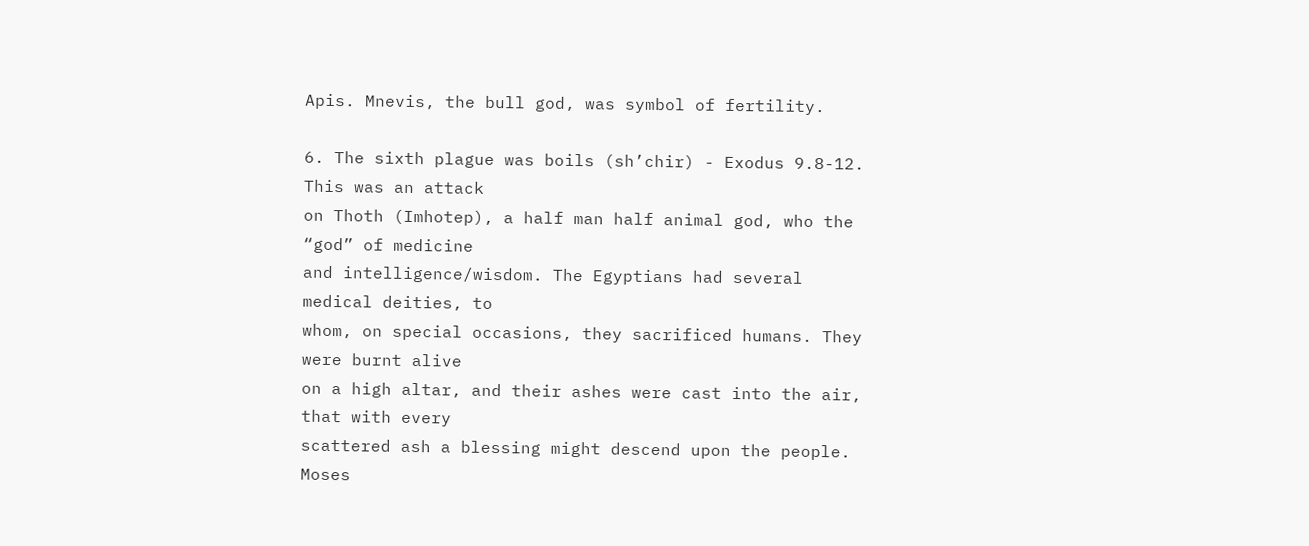Apis. Mnevis, the bull god, was symbol of fertility.

6. The sixth plague was boils (sh’chir) - Exodus 9.8-12. This was an attack
on Thoth (Imhotep), a half man half animal god, who the “god” of medicine
and intelligence/wisdom. The Egyptians had several medical deities, to
whom, on special occasions, they sacrificed humans. They were burnt alive
on a high altar, and their ashes were cast into the air, that with every
scattered ash a blessing might descend upon the people. Moses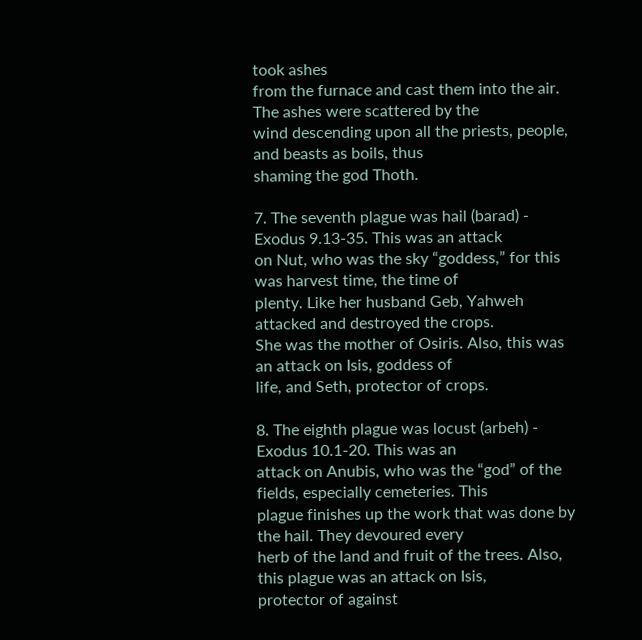took ashes
from the furnace and cast them into the air. The ashes were scattered by the
wind descending upon all the priests, people, and beasts as boils, thus
shaming the god Thoth.

7. The seventh plague was hail (barad) - Exodus 9.13-35. This was an attack
on Nut, who was the sky “goddess,” for this was harvest time, the time of
plenty. Like her husband Geb, Yahweh attacked and destroyed the crops.
She was the mother of Osiris. Also, this was an attack on Isis, goddess of
life, and Seth, protector of crops.

8. The eighth plague was locust (arbeh) - Exodus 10.1-20. This was an
attack on Anubis, who was the “god” of the fields, especially cemeteries. This
plague finishes up the work that was done by the hail. They devoured every
herb of the land and fruit of the trees. Also, this plague was an attack on Isis,
protector of against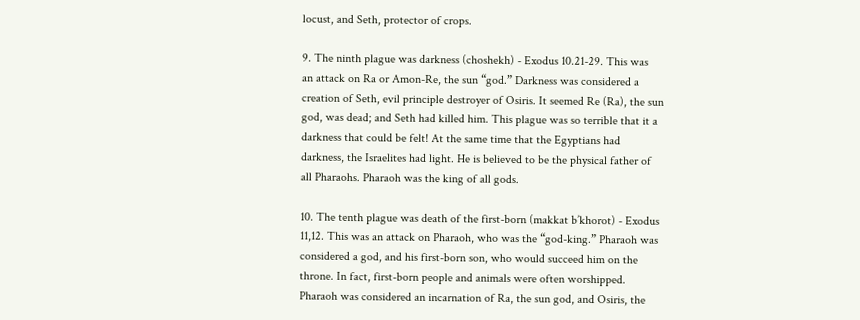locust, and Seth, protector of crops.

9. The ninth plague was darkness (choshekh) - Exodus 10.21-29. This was
an attack on Ra or Amon-Re, the sun “god.” Darkness was considered a
creation of Seth, evil principle destroyer of Osiris. It seemed Re (Ra), the sun
god, was dead; and Seth had killed him. This plague was so terrible that it a
darkness that could be felt! At the same time that the Egyptians had
darkness, the Israelites had light. He is believed to be the physical father of
all Pharaohs. Pharaoh was the king of all gods.

10. The tenth plague was death of the first-born (makkat b’khorot) - Exodus
11,12. This was an attack on Pharaoh, who was the “god-king.” Pharaoh was
considered a god, and his first-born son, who would succeed him on the
throne. In fact, first-born people and animals were often worshipped.
Pharaoh was considered an incarnation of Ra, the sun god, and Osiris, the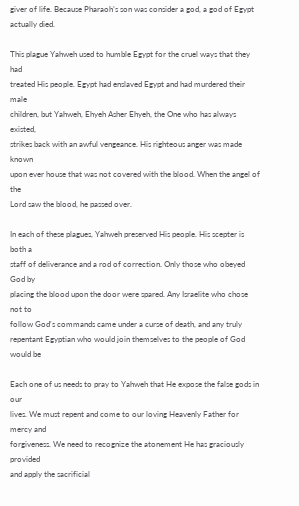giver of life. Because Pharaoh’s son was consider a god, a god of Egypt
actually died.

This plague Yahweh used to humble Egypt for the cruel ways that they had
treated His people. Egypt had enslaved Egypt and had murdered their male
children, but Yahweh, Ehyeh Asher Ehyeh, the One who has always existed,
strikes back with an awful vengeance. His righteous anger was made known
upon ever house that was not covered with the blood. When the angel of the
Lord saw the blood, he passed over.

In each of these plagues, Yahweh preserved His people. His scepter is both a
staff of deliverance and a rod of correction. Only those who obeyed God by
placing the blood upon the door were spared. Any Israelite who chose not to
follow God's commands came under a curse of death, and any truly
repentant Egyptian who would join themselves to the people of God would be

Each one of us needs to pray to Yahweh that He expose the false gods in our
lives. We must repent and come to our loving Heavenly Father for mercy and
forgiveness. We need to recognize the atonement He has graciously provided
and apply the sacrificial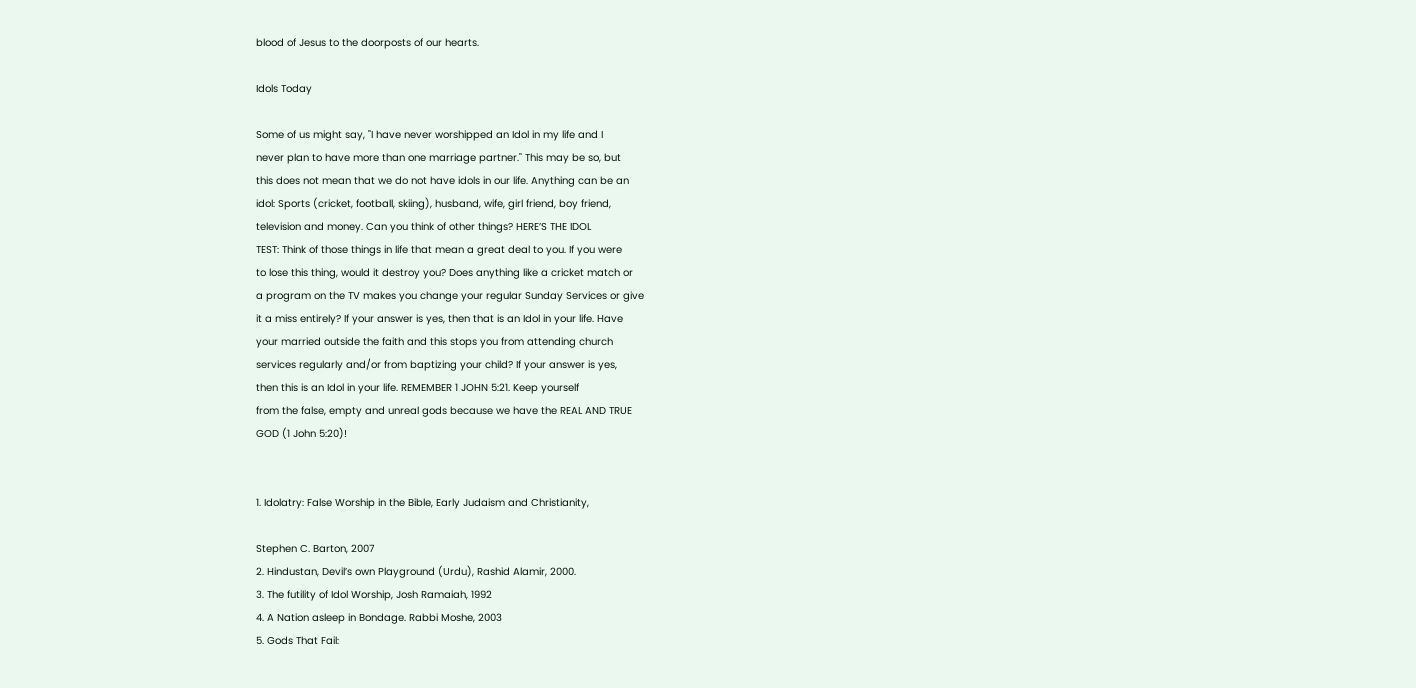blood of Jesus to the doorposts of our hearts.

Idols Today

Some of us might say, "I have never worshipped an Idol in my life and I
never plan to have more than one marriage partner." This may be so, but
this does not mean that we do not have idols in our life. Anything can be an
idol: Sports (cricket, football, skiing), husband, wife, girl friend, boy friend,
television and money. Can you think of other things? HERE’S THE IDOL
TEST: Think of those things in life that mean a great deal to you. If you were
to lose this thing, would it destroy you? Does anything like a cricket match or
a program on the TV makes you change your regular Sunday Services or give
it a miss entirely? If your answer is yes, then that is an Idol in your life. Have
your married outside the faith and this stops you from attending church
services regularly and/or from baptizing your child? If your answer is yes,
then this is an Idol in your life. REMEMBER 1 JOHN 5:21. Keep yourself
from the false, empty and unreal gods because we have the REAL AND TRUE
GOD (1 John 5:20)!


1. Idolatry: False Worship in the Bible, Early Judaism and Christianity,

Stephen C. Barton, 2007
2. Hindustan, Devil’s own Playground (Urdu), Rashid Alamir, 2000.
3. The futility of Idol Worship, Josh Ramaiah, 1992
4. A Nation asleep in Bondage. Rabbi Moshe, 2003
5. Gods That Fail: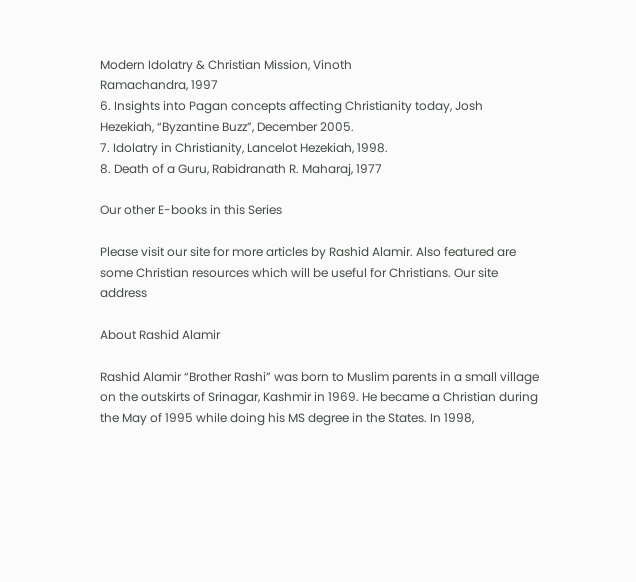Modern Idolatry & Christian Mission, Vinoth
Ramachandra, 1997
6. Insights into Pagan concepts affecting Christianity today, Josh
Hezekiah, “Byzantine Buzz”, December 2005.
7. Idolatry in Christianity, Lancelot Hezekiah, 1998.
8. Death of a Guru, Rabidranath R. Maharaj, 1977

Our other E-books in this Series

Please visit our site for more articles by Rashid Alamir. Also featured are
some Christian resources which will be useful for Christians. Our site address

About Rashid Alamir

Rashid Alamir “Brother Rashi” was born to Muslim parents in a small village
on the outskirts of Srinagar, Kashmir in 1969. He became a Christian during
the May of 1995 while doing his MS degree in the States. In 1998,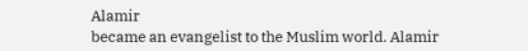Alamir
became an evangelist to the Muslim world. Alamir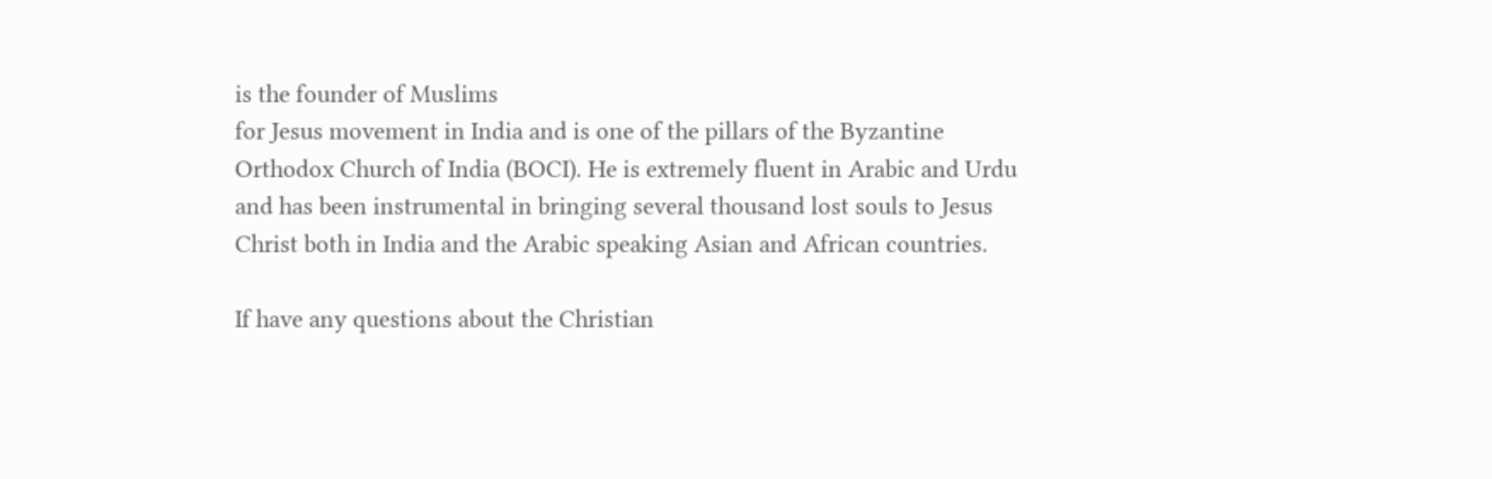is the founder of Muslims
for Jesus movement in India and is one of the pillars of the Byzantine
Orthodox Church of India (BOCI). He is extremely fluent in Arabic and Urdu
and has been instrumental in bringing several thousand lost souls to Jesus
Christ both in India and the Arabic speaking Asian and African countries.

If have any questions about the Christian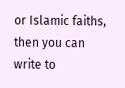or Islamic faiths, then you can
write to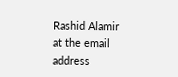Rashid Alamir at the email address